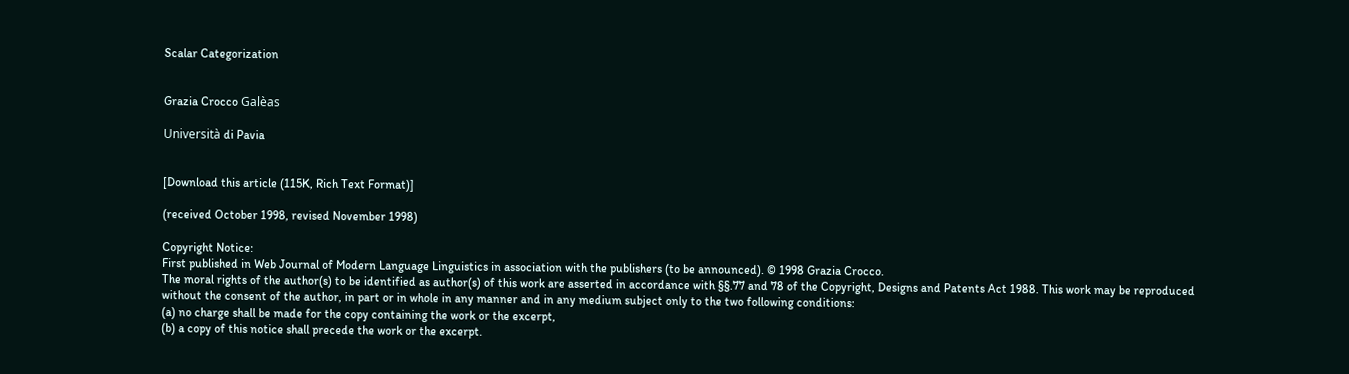Scalar Categorization


Grazia Crocco Galèas

Università di Pavia


[Download this article (115K, Rich Text Format)]

(received October 1998, revised November 1998)

Copyright Notice:
First published in Web Journal of Modern Language Linguistics in association with the publishers (to be announced). © 1998 Grazia Crocco.
The moral rights of the author(s) to be identified as author(s) of this work are asserted in accordance with §§.77 and 78 of the Copyright, Designs and Patents Act 1988. This work may be reproduced without the consent of the author, in part or in whole in any manner and in any medium subject only to the two following conditions:
(a) no charge shall be made for the copy containing the work or the excerpt,
(b) a copy of this notice shall precede the work or the excerpt.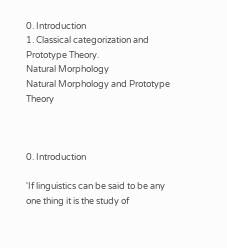0. Introduction
1. Classical categorization and Prototype Theory.
Natural Morphology
Natural Morphology and Prototype Theory



0. Introduction

'If linguistics can be said to be any one thing it is the study of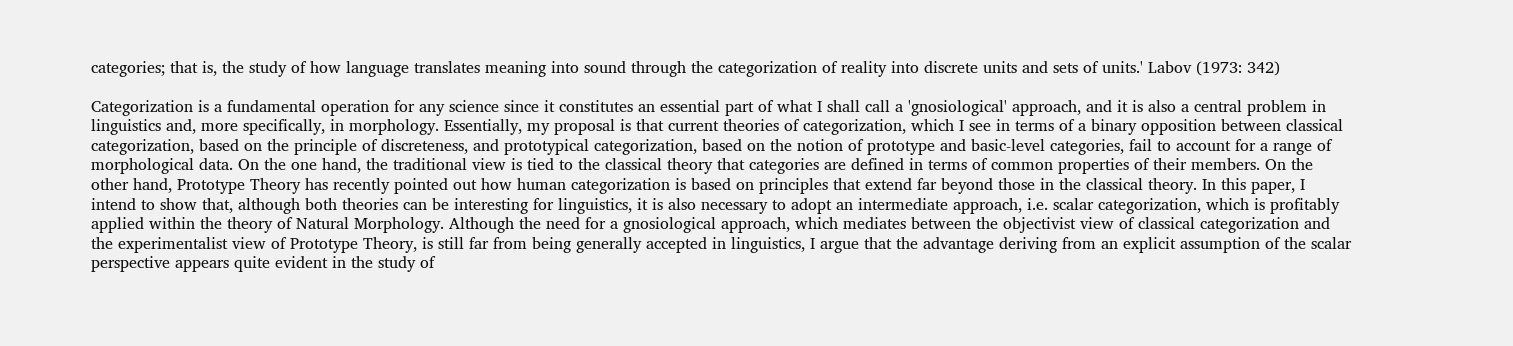categories; that is, the study of how language translates meaning into sound through the categorization of reality into discrete units and sets of units.' Labov (1973: 342)

Categorization is a fundamental operation for any science since it constitutes an essential part of what I shall call a 'gnosiological' approach, and it is also a central problem in linguistics and, more specifically, in morphology. Essentially, my proposal is that current theories of categorization, which I see in terms of a binary opposition between classical categorization, based on the principle of discreteness, and prototypical categorization, based on the notion of prototype and basic-level categories, fail to account for a range of morphological data. On the one hand, the traditional view is tied to the classical theory that categories are defined in terms of common properties of their members. On the other hand, Prototype Theory has recently pointed out how human categorization is based on principles that extend far beyond those in the classical theory. In this paper, I intend to show that, although both theories can be interesting for linguistics, it is also necessary to adopt an intermediate approach, i.e. scalar categorization, which is profitably applied within the theory of Natural Morphology. Although the need for a gnosiological approach, which mediates between the objectivist view of classical categorization and the experimentalist view of Prototype Theory, is still far from being generally accepted in linguistics, I argue that the advantage deriving from an explicit assumption of the scalar perspective appears quite evident in the study of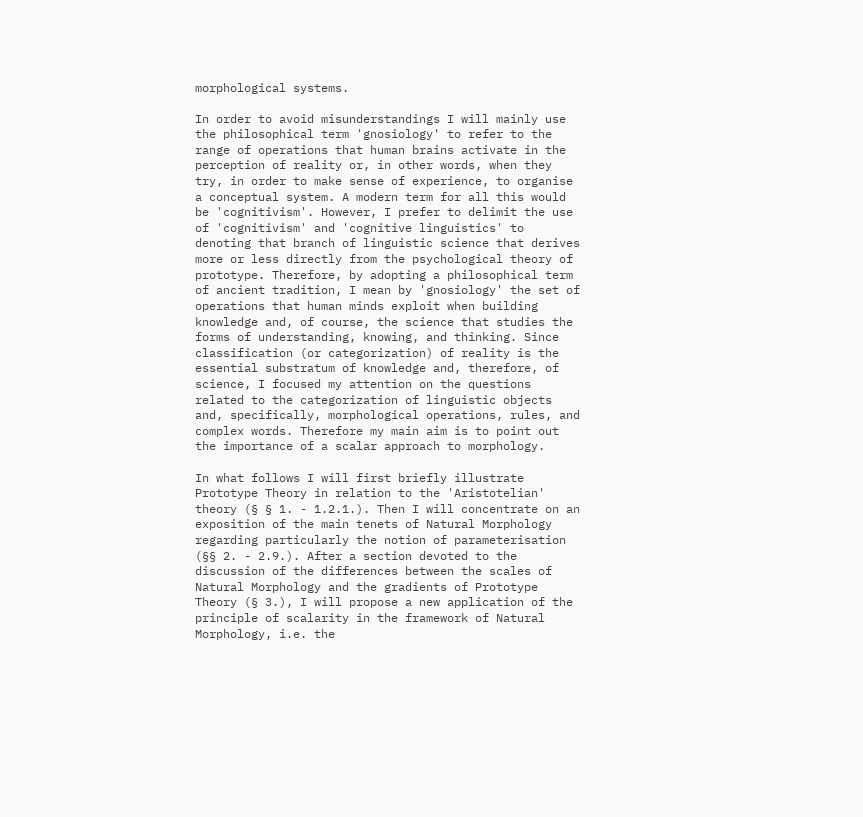morphological systems.

In order to avoid misunderstandings I will mainly use the philosophical term 'gnosiology' to refer to the range of operations that human brains activate in the perception of reality or, in other words, when they try, in order to make sense of experience, to organise a conceptual system. A modern term for all this would be 'cognitivism'. However, I prefer to delimit the use of 'cognitivism' and 'cognitive linguistics' to denoting that branch of linguistic science that derives more or less directly from the psychological theory of prototype. Therefore, by adopting a philosophical term of ancient tradition, I mean by 'gnosiology' the set of operations that human minds exploit when building knowledge and, of course, the science that studies the forms of understanding, knowing, and thinking. Since classification (or categorization) of reality is the essential substratum of knowledge and, therefore, of science, I focused my attention on the questions related to the categorization of linguistic objects and, specifically, morphological operations, rules, and complex words. Therefore my main aim is to point out the importance of a scalar approach to morphology.

In what follows I will first briefly illustrate Prototype Theory in relation to the 'Aristotelian' theory (§ § 1. - 1.2.1.). Then I will concentrate on an exposition of the main tenets of Natural Morphology regarding particularly the notion of parameterisation (§§ 2. - 2.9.). After a section devoted to the discussion of the differences between the scales of Natural Morphology and the gradients of Prototype Theory (§ 3.), I will propose a new application of the principle of scalarity in the framework of Natural Morphology, i.e. the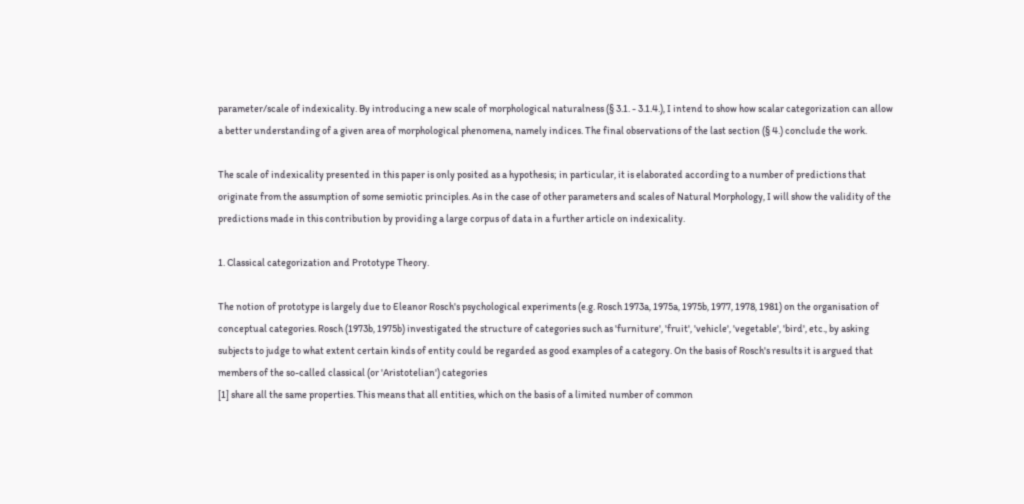parameter/scale of indexicality. By introducing a new scale of morphological naturalness (§ 3.1. - 3.1.4.), I intend to show how scalar categorization can allow a better understanding of a given area of morphological phenomena, namely indices. The final observations of the last section (§ 4.) conclude the work.

The scale of indexicality presented in this paper is only posited as a hypothesis; in particular, it is elaborated according to a number of predictions that originate from the assumption of some semiotic principles. As in the case of other parameters and scales of Natural Morphology, I will show the validity of the predictions made in this contribution by providing a large corpus of data in a further article on indexicality.

1. Classical categorization and Prototype Theory.

The notion of prototype is largely due to Eleanor Rosch's psychological experiments (e.g. Rosch 1973a, 1975a, 1975b, 1977, 1978, 1981) on the organisation of conceptual categories. Rosch (1973b, 1975b) investigated the structure of categories such as 'furniture', 'fruit', 'vehicle', 'vegetable', 'bird', etc., by asking subjects to judge to what extent certain kinds of entity could be regarded as good examples of a category. On the basis of Rosch's results it is argued that members of the so-called classical (or 'Aristotelian') categories
[1] share all the same properties. This means that all entities, which on the basis of a limited number of common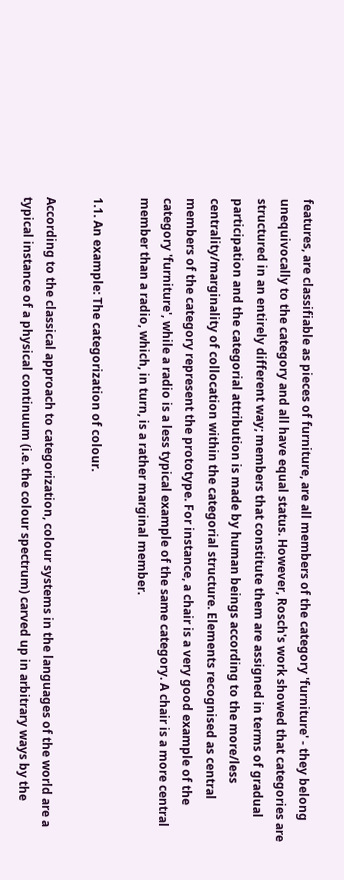features, are classifiable as pieces of furniture, are all members of the category 'furniture' - they belong unequivocally to the category and all have equal status. However, Rosch's work showed that categories are structured in an entirely different way; members that constitute them are assigned in terms of gradual participation and the categorial attribution is made by human beings according to the more/less centrality/marginality of collocation within the categorial structure. Elements recognised as central members of the category represent the prototype. For instance, a chair is a very good example of the category 'furniture', while a radio is a less typical example of the same category. A chair is a more central member than a radio, which, in turn, is a rather marginal member.

1.1. An example: The categorization of colour.

According to the classical approach to categorization, colour systems in the languages of the world are a typical instance of a physical continuum (i.e. the colour spectrum) carved up in arbitrary ways by the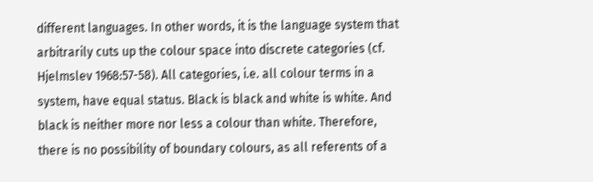different languages. In other words, it is the language system that arbitrarily cuts up the colour space into discrete categories (cf. Hjelmslev 1968:57-58). All categories, i.e. all colour terms in a system, have equal status. Black is black and white is white. And black is neither more nor less a colour than white. Therefore, there is no possibility of boundary colours, as all referents of a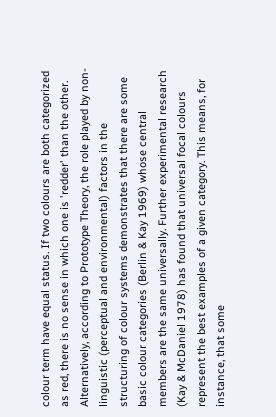colour term have equal status. If two colours are both categorized as red, there is no sense in which one is 'redder' than the other. Alternatively, according to Prototype Theory, the role played by non-linguistic (perceptual and environmental) factors in the structuring of colour systems demonstrates that there are some basic colour categories (Berlin & Kay 1969) whose central members are the same universally. Further experimental research (Kay & McDaniel 1978) has found that universal focal colours represent the best examples of a given category. This means, for instance, that some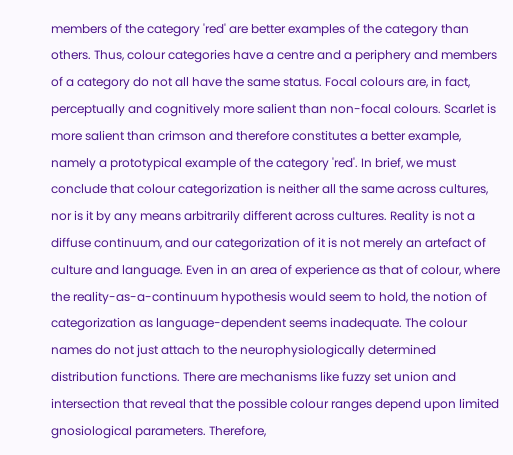members of the category 'red' are better examples of the category than others. Thus, colour categories have a centre and a periphery and members of a category do not all have the same status. Focal colours are, in fact, perceptually and cognitively more salient than non-focal colours. Scarlet is more salient than crimson and therefore constitutes a better example, namely a prototypical example of the category 'red'. In brief, we must conclude that colour categorization is neither all the same across cultures, nor is it by any means arbitrarily different across cultures. Reality is not a diffuse continuum, and our categorization of it is not merely an artefact of culture and language. Even in an area of experience as that of colour, where the reality-as-a-continuum hypothesis would seem to hold, the notion of categorization as language-dependent seems inadequate. The colour names do not just attach to the neurophysiologically determined distribution functions. There are mechanisms like fuzzy set union and intersection that reveal that the possible colour ranges depend upon limited gnosiological parameters. Therefore,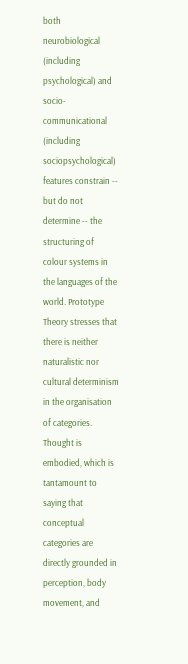both neurobiological (including psychological) and socio-communicational (including sociopsychological) features constrain -- but do not determine -- the structuring of colour systems in the languages of the world. Prototype Theory stresses that there is neither naturalistic nor cultural determinism in the organisation of categories. Thought is embodied, which is tantamount to saying that conceptual categories are directly grounded in perception, body movement, and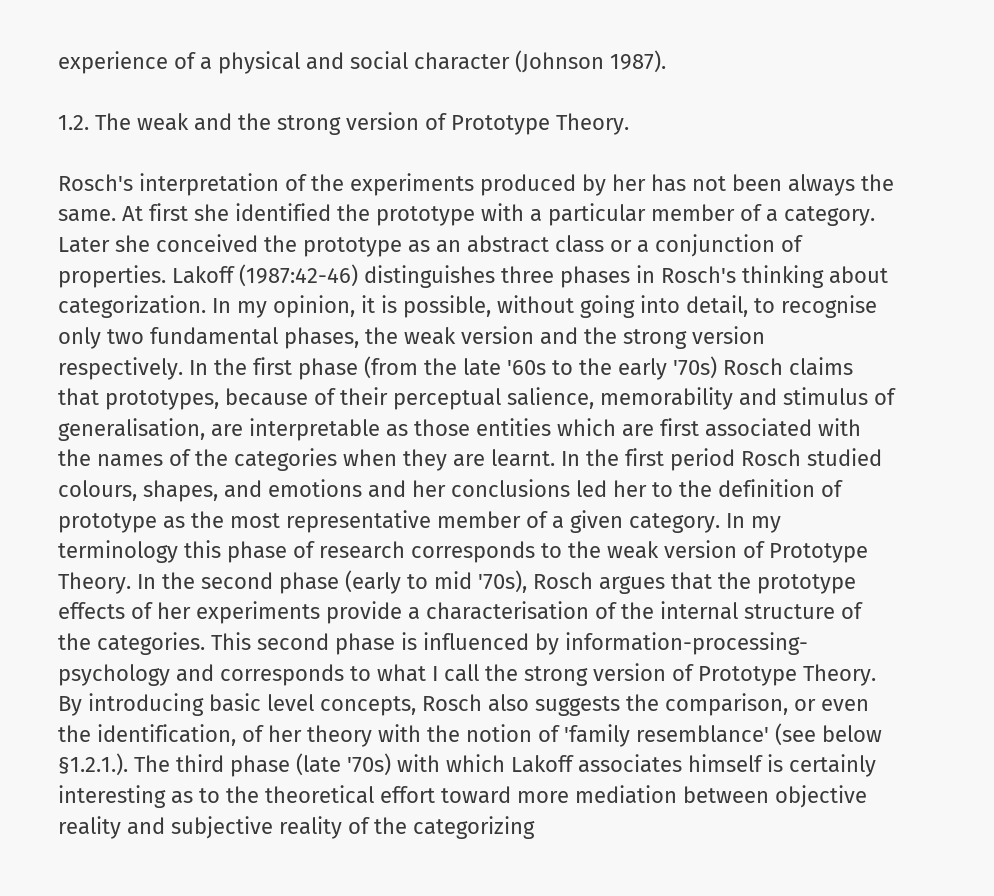experience of a physical and social character (Johnson 1987).

1.2. The weak and the strong version of Prototype Theory.

Rosch's interpretation of the experiments produced by her has not been always the same. At first she identified the prototype with a particular member of a category. Later she conceived the prototype as an abstract class or a conjunction of properties. Lakoff (1987:42-46) distinguishes three phases in Rosch's thinking about categorization. In my opinion, it is possible, without going into detail, to recognise only two fundamental phases, the weak version and the strong version respectively. In the first phase (from the late '60s to the early '70s) Rosch claims that prototypes, because of their perceptual salience, memorability and stimulus of generalisation, are interpretable as those entities which are first associated with the names of the categories when they are learnt. In the first period Rosch studied colours, shapes, and emotions and her conclusions led her to the definition of prototype as the most representative member of a given category. In my terminology this phase of research corresponds to the weak version of Prototype Theory. In the second phase (early to mid '70s), Rosch argues that the prototype effects of her experiments provide a characterisation of the internal structure of the categories. This second phase is influenced by information-processing-psychology and corresponds to what I call the strong version of Prototype Theory. By introducing basic level concepts, Rosch also suggests the comparison, or even the identification, of her theory with the notion of 'family resemblance' (see below §1.2.1.). The third phase (late '70s) with which Lakoff associates himself is certainly interesting as to the theoretical effort toward more mediation between objective reality and subjective reality of the categorizing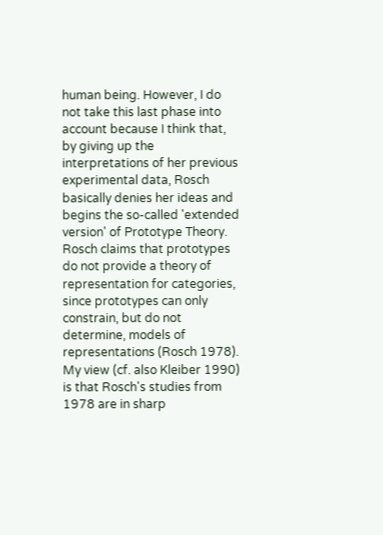human being. However, I do not take this last phase into account because I think that, by giving up the interpretations of her previous experimental data, Rosch basically denies her ideas and begins the so-called 'extended version' of Prototype Theory. Rosch claims that prototypes do not provide a theory of representation for categories, since prototypes can only constrain, but do not determine, models of representations (Rosch 1978). My view (cf. also Kleiber 1990) is that Rosch's studies from 1978 are in sharp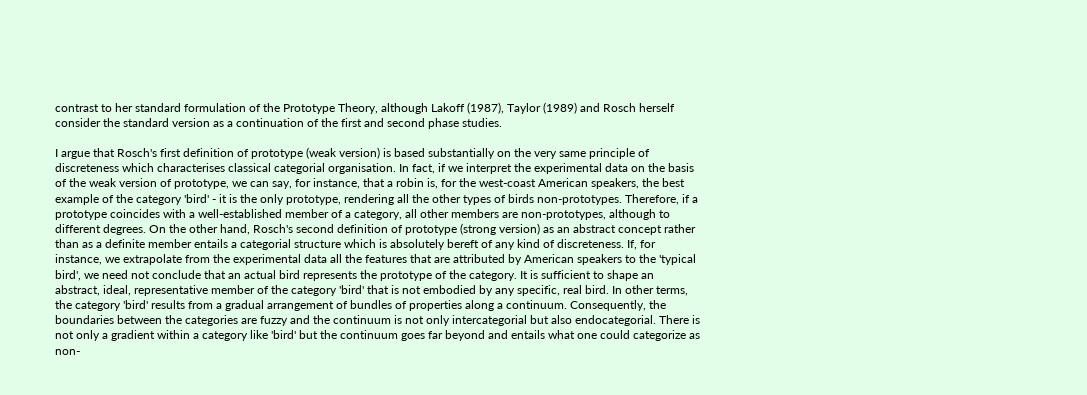contrast to her standard formulation of the Prototype Theory, although Lakoff (1987), Taylor (1989) and Rosch herself consider the standard version as a continuation of the first and second phase studies.

I argue that Rosch's first definition of prototype (weak version) is based substantially on the very same principle of discreteness which characterises classical categorial organisation. In fact, if we interpret the experimental data on the basis of the weak version of prototype, we can say, for instance, that a robin is, for the west-coast American speakers, the best example of the category 'bird' - it is the only prototype, rendering all the other types of birds non-prototypes. Therefore, if a prototype coincides with a well-established member of a category, all other members are non-prototypes, although to different degrees. On the other hand, Rosch's second definition of prototype (strong version) as an abstract concept rather than as a definite member entails a categorial structure which is absolutely bereft of any kind of discreteness. If, for instance, we extrapolate from the experimental data all the features that are attributed by American speakers to the 'typical bird', we need not conclude that an actual bird represents the prototype of the category. It is sufficient to shape an abstract, ideal, representative member of the category 'bird' that is not embodied by any specific, real bird. In other terms, the category 'bird' results from a gradual arrangement of bundles of properties along a continuum. Consequently, the boundaries between the categories are fuzzy and the continuum is not only intercategorial but also endocategorial. There is not only a gradient within a category like 'bird' but the continuum goes far beyond and entails what one could categorize as non-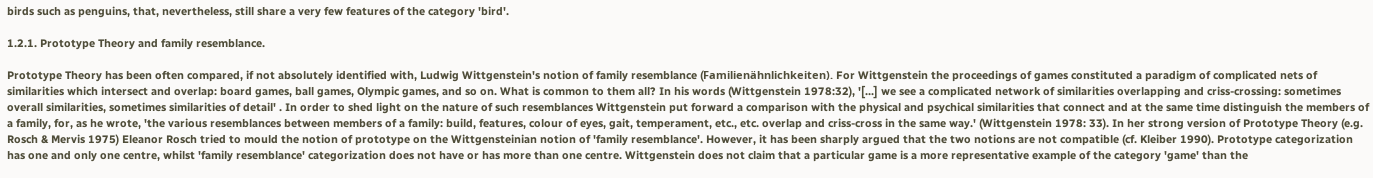birds such as penguins, that, nevertheless, still share a very few features of the category 'bird'.

1.2.1. Prototype Theory and family resemblance.

Prototype Theory has been often compared, if not absolutely identified with, Ludwig Wittgenstein's notion of family resemblance (Familienähnlichkeiten). For Wittgenstein the proceedings of games constituted a paradigm of complicated nets of similarities which intersect and overlap: board games, ball games, Olympic games, and so on. What is common to them all? In his words (Wittgenstein 1978:32), '[...] we see a complicated network of similarities overlapping and criss-crossing: sometimes overall similarities, sometimes similarities of detail' . In order to shed light on the nature of such resemblances Wittgenstein put forward a comparison with the physical and psychical similarities that connect and at the same time distinguish the members of a family, for, as he wrote, 'the various resemblances between members of a family: build, features, colour of eyes, gait, temperament, etc., etc. overlap and criss-cross in the same way.' (Wittgenstein 1978: 33). In her strong version of Prototype Theory (e.g. Rosch & Mervis 1975) Eleanor Rosch tried to mould the notion of prototype on the Wittgensteinian notion of 'family resemblance'. However, it has been sharply argued that the two notions are not compatible (cf. Kleiber 1990). Prototype categorization has one and only one centre, whilst 'family resemblance' categorization does not have or has more than one centre. Wittgenstein does not claim that a particular game is a more representative example of the category 'game' than the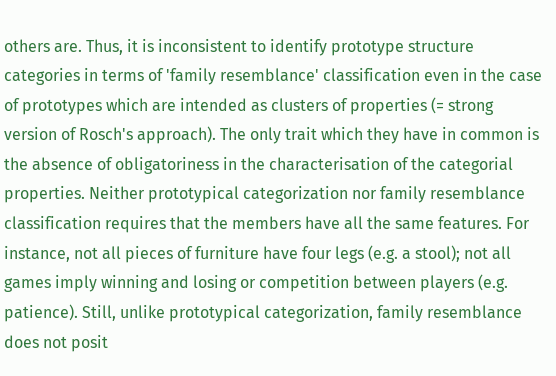others are. Thus, it is inconsistent to identify prototype structure categories in terms of 'family resemblance' classification even in the case of prototypes which are intended as clusters of properties (= strong version of Rosch's approach). The only trait which they have in common is the absence of obligatoriness in the characterisation of the categorial properties. Neither prototypical categorization nor family resemblance classification requires that the members have all the same features. For instance, not all pieces of furniture have four legs (e.g. a stool); not all games imply winning and losing or competition between players (e.g. patience). Still, unlike prototypical categorization, family resemblance does not posit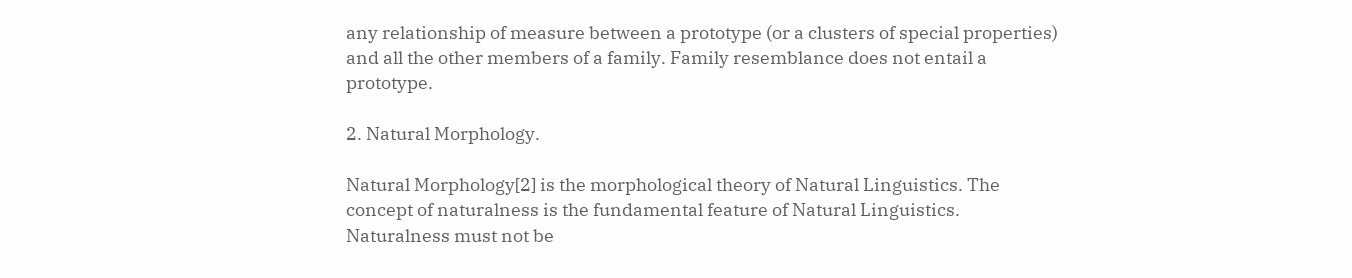any relationship of measure between a prototype (or a clusters of special properties) and all the other members of a family. Family resemblance does not entail a prototype.

2. Natural Morphology.

Natural Morphology[2] is the morphological theory of Natural Linguistics. The concept of naturalness is the fundamental feature of Natural Linguistics. Naturalness must not be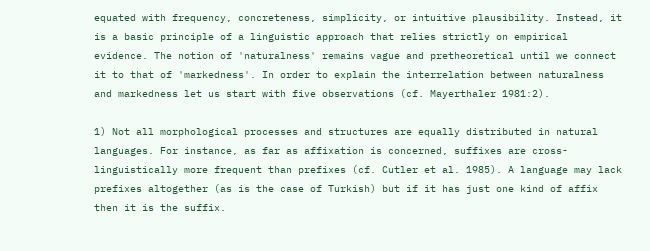equated with frequency, concreteness, simplicity, or intuitive plausibility. Instead, it is a basic principle of a linguistic approach that relies strictly on empirical evidence. The notion of 'naturalness' remains vague and pretheoretical until we connect it to that of 'markedness'. In order to explain the interrelation between naturalness and markedness let us start with five observations (cf. Mayerthaler 1981:2).

1) Not all morphological processes and structures are equally distributed in natural languages. For instance, as far as affixation is concerned, suffixes are cross-linguistically more frequent than prefixes (cf. Cutler et al. 1985). A language may lack prefixes altogether (as is the case of Turkish) but if it has just one kind of affix then it is the suffix.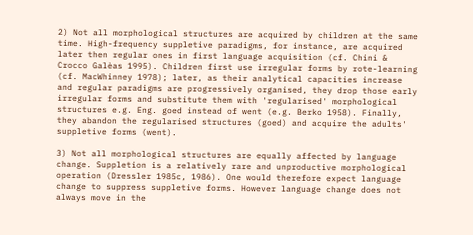2) Not all morphological structures are acquired by children at the same time. High-frequency suppletive paradigms, for instance, are acquired later then regular ones in first language acquisition (cf. Chini & Crocco Galèas 1995). Children first use irregular forms by rote-learning (cf. MacWhinney 1978); later, as their analytical capacities increase and regular paradigms are progressively organised, they drop those early irregular forms and substitute them with 'regularised' morphological structures e.g. Eng. goed instead of went (e.g. Berko 1958). Finally, they abandon the regularised structures (goed) and acquire the adults' suppletive forms (went).

3) Not all morphological structures are equally affected by language change. Suppletion is a relatively rare and unproductive morphological operation (Dressler 1985c, 1986). One would therefore expect language change to suppress suppletive forms. However language change does not always move in the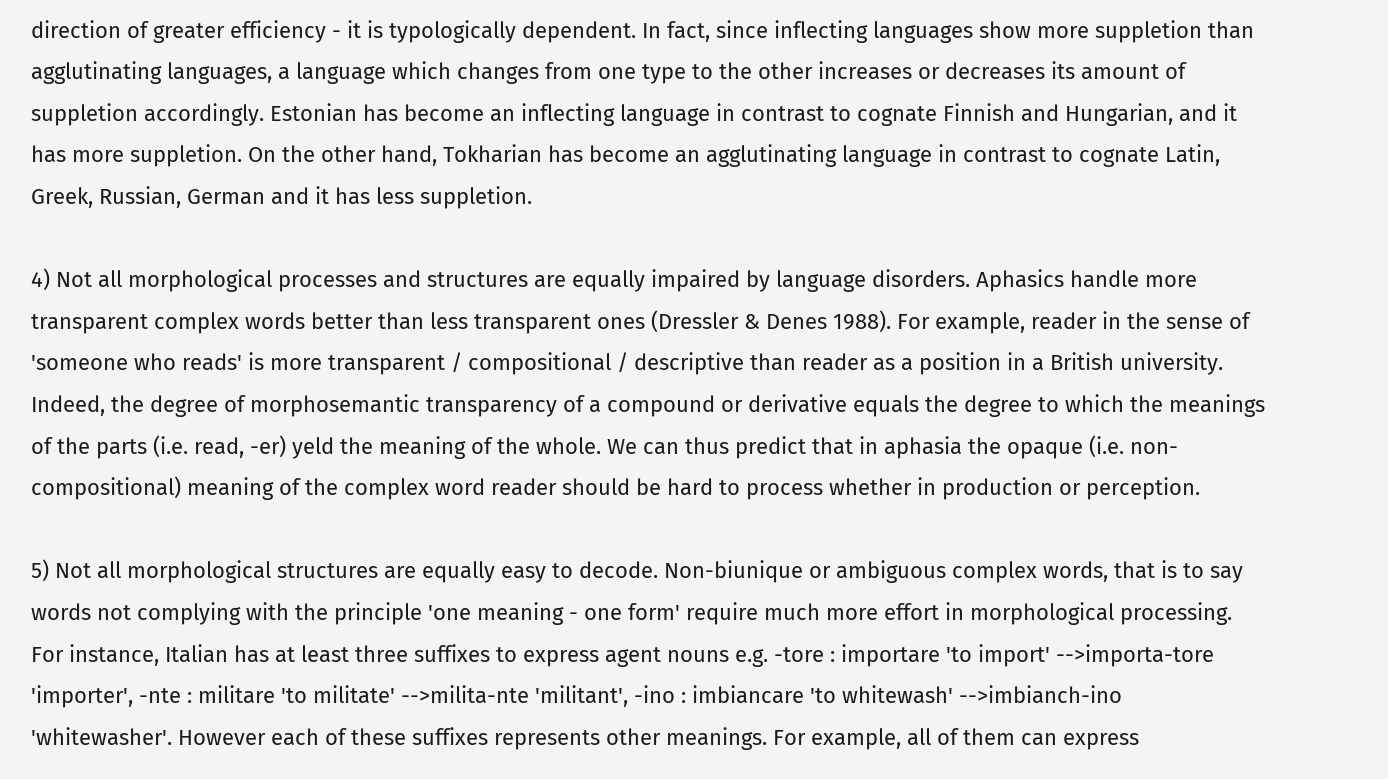direction of greater efficiency - it is typologically dependent. In fact, since inflecting languages show more suppletion than agglutinating languages, a language which changes from one type to the other increases or decreases its amount of suppletion accordingly. Estonian has become an inflecting language in contrast to cognate Finnish and Hungarian, and it has more suppletion. On the other hand, Tokharian has become an agglutinating language in contrast to cognate Latin, Greek, Russian, German and it has less suppletion.

4) Not all morphological processes and structures are equally impaired by language disorders. Aphasics handle more transparent complex words better than less transparent ones (Dressler & Denes 1988). For example, reader in the sense of 'someone who reads' is more transparent / compositional / descriptive than reader as a position in a British university. Indeed, the degree of morphosemantic transparency of a compound or derivative equals the degree to which the meanings of the parts (i.e. read, -er) yeld the meaning of the whole. We can thus predict that in aphasia the opaque (i.e. non-compositional) meaning of the complex word reader should be hard to process whether in production or perception.

5) Not all morphological structures are equally easy to decode. Non-biunique or ambiguous complex words, that is to say words not complying with the principle 'one meaning - one form' require much more effort in morphological processing. For instance, Italian has at least three suffixes to express agent nouns e.g. -tore : importare 'to import' -->importa-tore 'importer', -nte : militare 'to militate' -->milita-nte 'militant', -ino : imbiancare 'to whitewash' -->imbianch-ino 'whitewasher'. However each of these suffixes represents other meanings. For example, all of them can express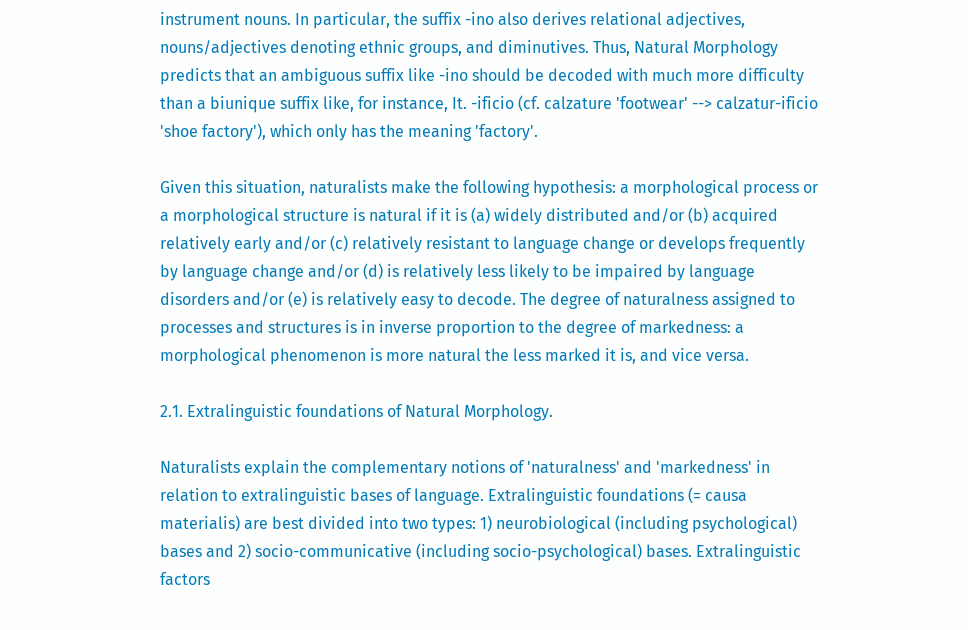instrument nouns. In particular, the suffix -ino also derives relational adjectives, nouns/adjectives denoting ethnic groups, and diminutives. Thus, Natural Morphology predicts that an ambiguous suffix like -ino should be decoded with much more difficulty than a biunique suffix like, for instance, It. -ificio (cf. calzature 'footwear' --> calzatur-ificio 'shoe factory'), which only has the meaning 'factory'.

Given this situation, naturalists make the following hypothesis: a morphological process or a morphological structure is natural if it is (a) widely distributed and/or (b) acquired relatively early and/or (c) relatively resistant to language change or develops frequently by language change and/or (d) is relatively less likely to be impaired by language disorders and/or (e) is relatively easy to decode. The degree of naturalness assigned to processes and structures is in inverse proportion to the degree of markedness: a morphological phenomenon is more natural the less marked it is, and vice versa.

2.1. Extralinguistic foundations of Natural Morphology.

Naturalists explain the complementary notions of 'naturalness' and 'markedness' in relation to extralinguistic bases of language. Extralinguistic foundations (= causa materialis) are best divided into two types: 1) neurobiological (including psychological) bases and 2) socio-communicative (including socio-psychological) bases. Extralinguistic factors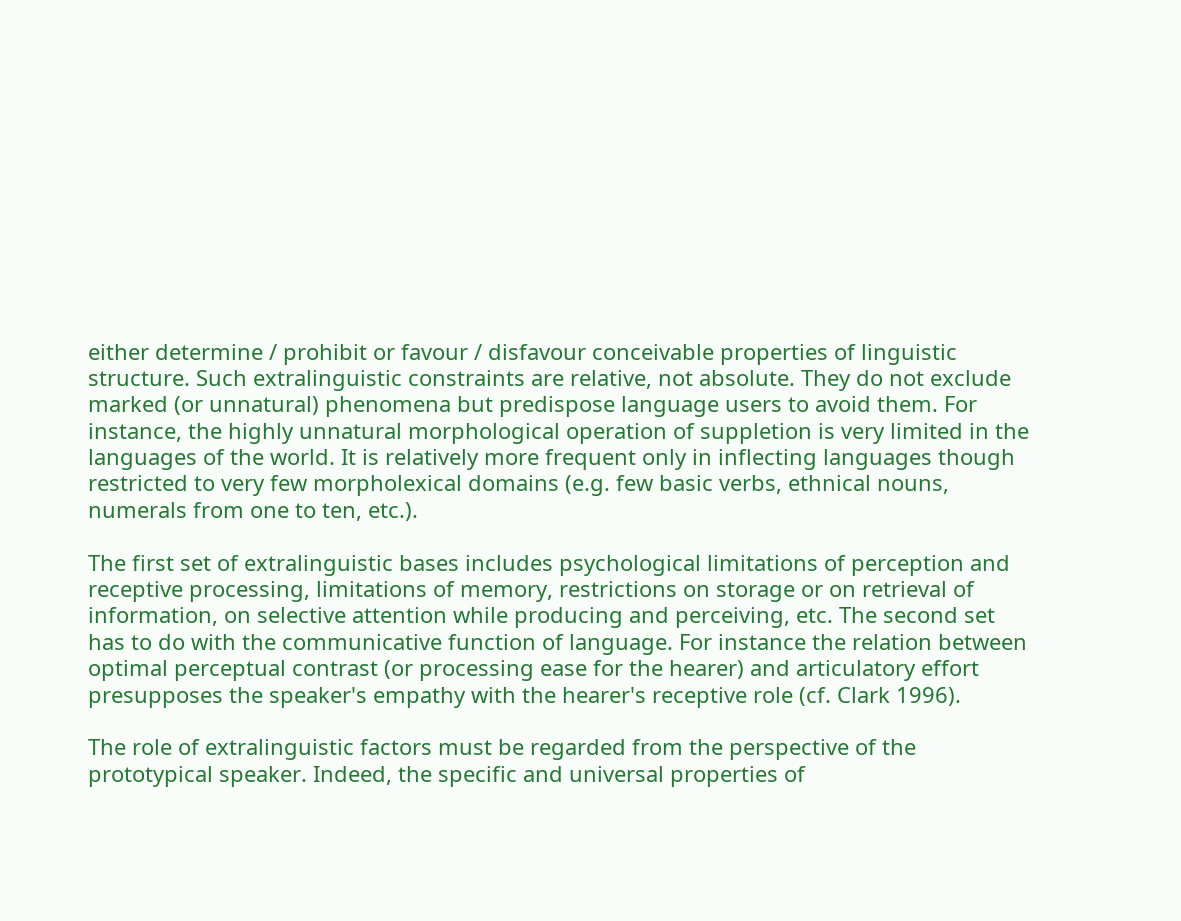either determine / prohibit or favour / disfavour conceivable properties of linguistic structure. Such extralinguistic constraints are relative, not absolute. They do not exclude marked (or unnatural) phenomena but predispose language users to avoid them. For instance, the highly unnatural morphological operation of suppletion is very limited in the languages of the world. It is relatively more frequent only in inflecting languages though restricted to very few morpholexical domains (e.g. few basic verbs, ethnical nouns, numerals from one to ten, etc.).

The first set of extralinguistic bases includes psychological limitations of perception and receptive processing, limitations of memory, restrictions on storage or on retrieval of information, on selective attention while producing and perceiving, etc. The second set has to do with the communicative function of language. For instance the relation between optimal perceptual contrast (or processing ease for the hearer) and articulatory effort presupposes the speaker's empathy with the hearer's receptive role (cf. Clark 1996).

The role of extralinguistic factors must be regarded from the perspective of the prototypical speaker. Indeed, the specific and universal properties of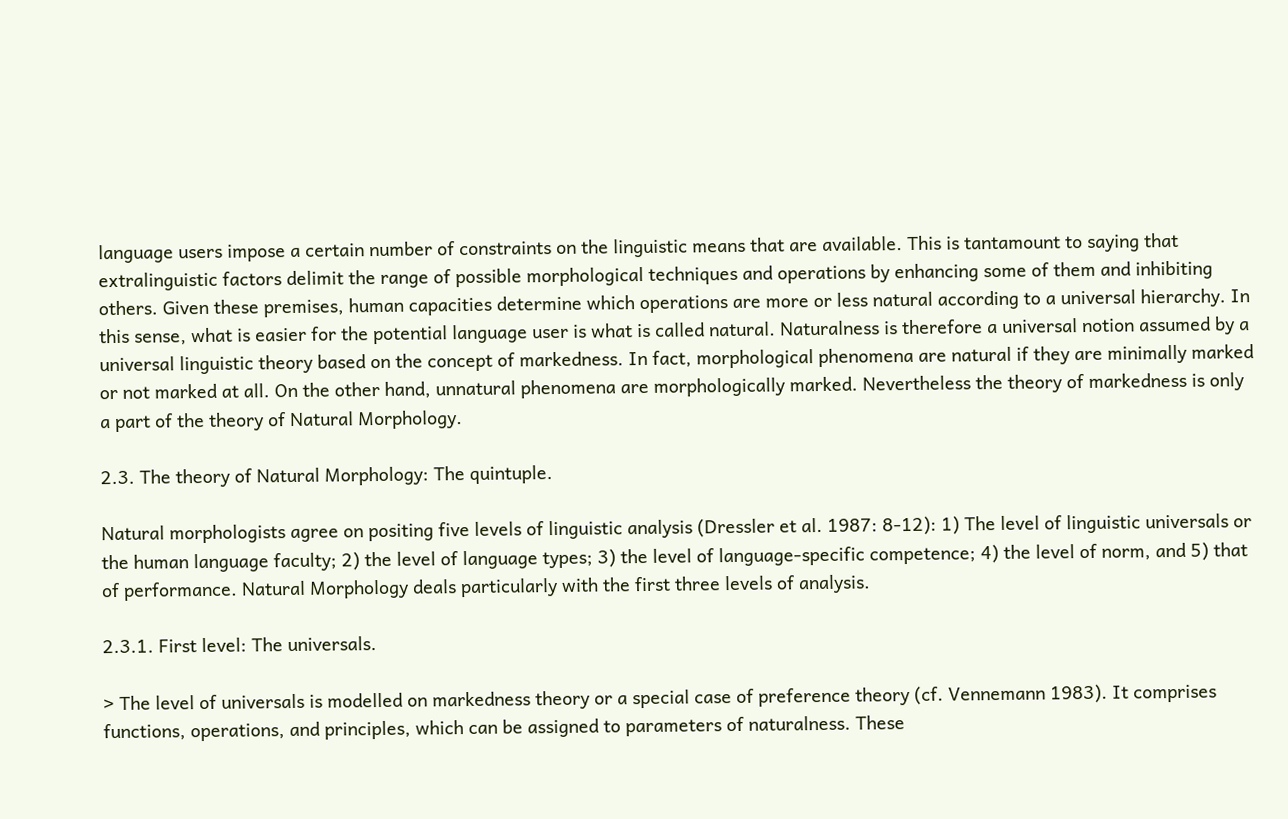language users impose a certain number of constraints on the linguistic means that are available. This is tantamount to saying that extralinguistic factors delimit the range of possible morphological techniques and operations by enhancing some of them and inhibiting others. Given these premises, human capacities determine which operations are more or less natural according to a universal hierarchy. In this sense, what is easier for the potential language user is what is called natural. Naturalness is therefore a universal notion assumed by a universal linguistic theory based on the concept of markedness. In fact, morphological phenomena are natural if they are minimally marked or not marked at all. On the other hand, unnatural phenomena are morphologically marked. Nevertheless the theory of markedness is only a part of the theory of Natural Morphology.

2.3. The theory of Natural Morphology: The quintuple.

Natural morphologists agree on positing five levels of linguistic analysis (Dressler et al. 1987: 8-12): 1) The level of linguistic universals or the human language faculty; 2) the level of language types; 3) the level of language-specific competence; 4) the level of norm, and 5) that of performance. Natural Morphology deals particularly with the first three levels of analysis.

2.3.1. First level: The universals.

> The level of universals is modelled on markedness theory or a special case of preference theory (cf. Vennemann 1983). It comprises functions, operations, and principles, which can be assigned to parameters of naturalness. These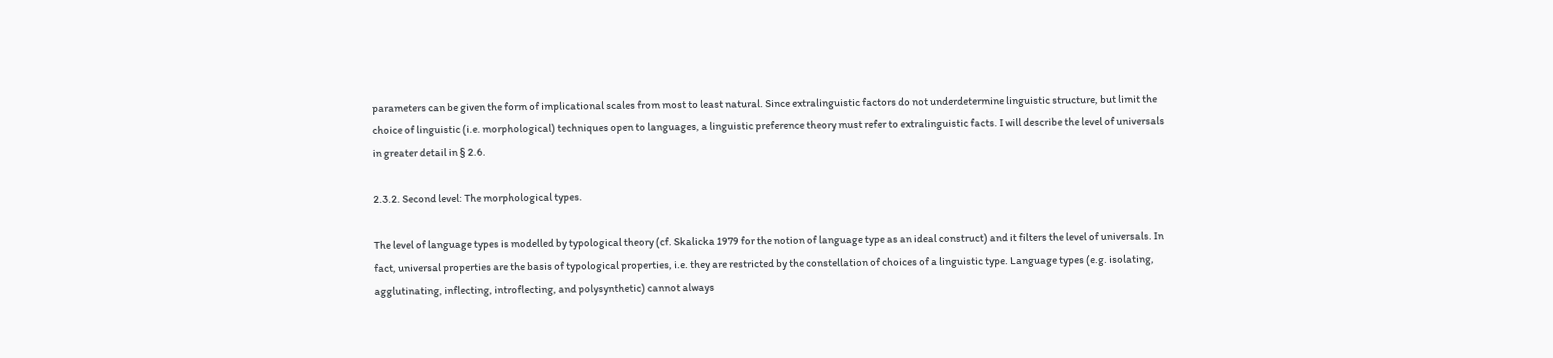parameters can be given the form of implicational scales from most to least natural. Since extralinguistic factors do not underdetermine linguistic structure, but limit the choice of linguistic (i.e. morphological) techniques open to languages, a linguistic preference theory must refer to extralinguistic facts. I will describe the level of universals in greater detail in § 2.6.

2.3.2. Second level: The morphological types.

The level of language types is modelled by typological theory (cf. Skalicka 1979 for the notion of language type as an ideal construct) and it filters the level of universals. In fact, universal properties are the basis of typological properties, i.e. they are restricted by the constellation of choices of a linguistic type. Language types (e.g. isolating, agglutinating, inflecting, introflecting, and polysynthetic) cannot always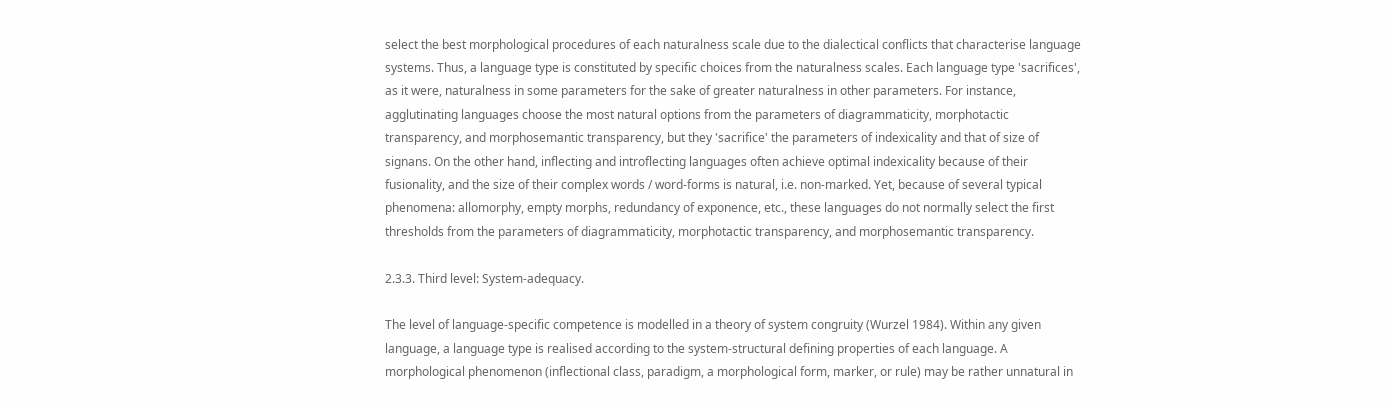select the best morphological procedures of each naturalness scale due to the dialectical conflicts that characterise language systems. Thus, a language type is constituted by specific choices from the naturalness scales. Each language type 'sacrifices', as it were, naturalness in some parameters for the sake of greater naturalness in other parameters. For instance, agglutinating languages choose the most natural options from the parameters of diagrammaticity, morphotactic transparency, and morphosemantic transparency, but they 'sacrifice' the parameters of indexicality and that of size of signans. On the other hand, inflecting and introflecting languages often achieve optimal indexicality because of their fusionality, and the size of their complex words / word-forms is natural, i.e. non-marked. Yet, because of several typical phenomena: allomorphy, empty morphs, redundancy of exponence, etc., these languages do not normally select the first thresholds from the parameters of diagrammaticity, morphotactic transparency, and morphosemantic transparency.

2.3.3. Third level: System-adequacy.

The level of language-specific competence is modelled in a theory of system congruity (Wurzel 1984). Within any given language, a language type is realised according to the system-structural defining properties of each language. A morphological phenomenon (inflectional class, paradigm, a morphological form, marker, or rule) may be rather unnatural in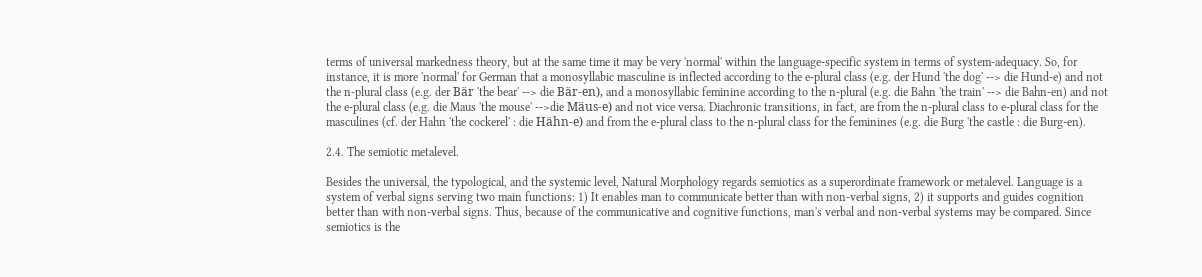terms of universal markedness theory, but at the same time it may be very 'normal' within the language-specific system in terms of system-adequacy. So, for instance, it is more 'normal' for German that a monosyllabic masculine is inflected according to the e-plural class (e.g. der Hund 'the dog' --> die Hund-e) and not the n-plural class (e.g. der Bär 'the bear' --> die Bär-en), and a monosyllabic feminine according to the n-plural (e.g. die Bahn 'the train' --> die Bahn-en) and not the e-plural class (e.g. die Maus 'the mouse' -->die Mäus-e) and not vice versa. Diachronic transitions, in fact, are from the n-plural class to e-plural class for the masculines (cf. der Hahn 'the cockerel' : die Hähn-e) and from the e-plural class to the n-plural class for the feminines (e.g. die Burg 'the castle : die Burg-en).

2.4. The semiotic metalevel.

Besides the universal, the typological, and the systemic level, Natural Morphology regards semiotics as a superordinate framework or metalevel. Language is a system of verbal signs serving two main functions: 1) It enables man to communicate better than with non-verbal signs, 2) it supports and guides cognition better than with non-verbal signs. Thus, because of the communicative and cognitive functions, man's verbal and non-verbal systems may be compared. Since semiotics is the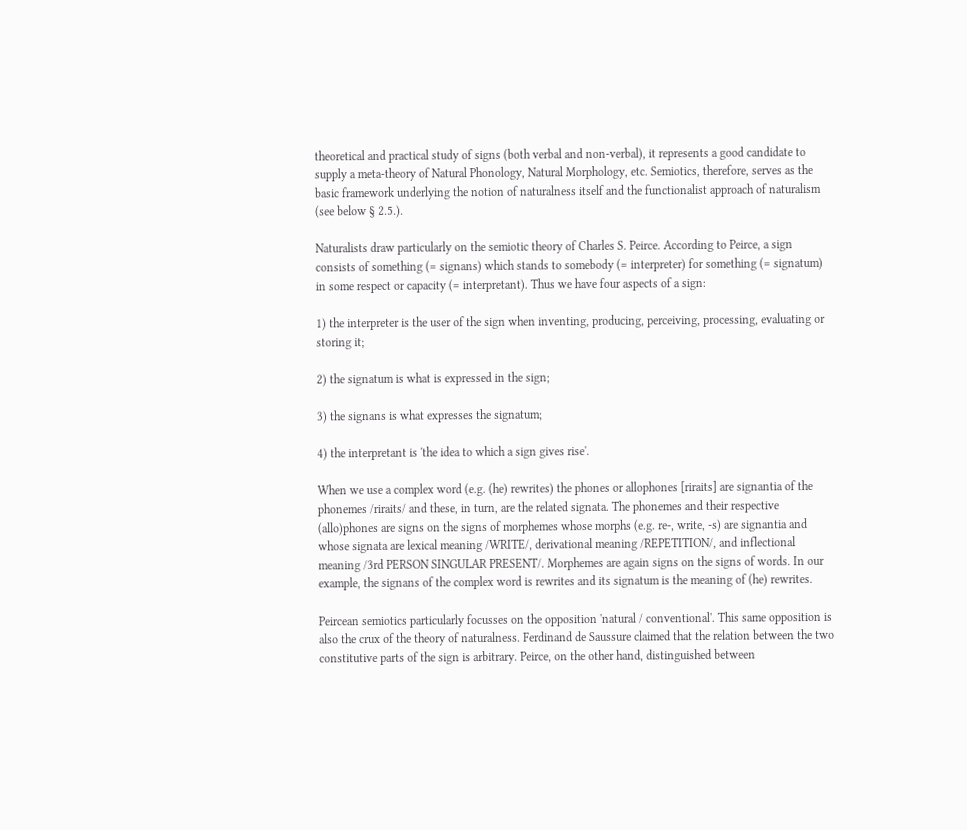theoretical and practical study of signs (both verbal and non-verbal), it represents a good candidate to supply a meta-theory of Natural Phonology, Natural Morphology, etc. Semiotics, therefore, serves as the basic framework underlying the notion of naturalness itself and the functionalist approach of naturalism (see below § 2.5.).

Naturalists draw particularly on the semiotic theory of Charles S. Peirce. According to Peirce, a sign consists of something (= signans) which stands to somebody (= interpreter) for something (= signatum) in some respect or capacity (= interpretant). Thus we have four aspects of a sign:

1) the interpreter is the user of the sign when inventing, producing, perceiving, processing, evaluating or storing it;

2) the signatum is what is expressed in the sign;

3) the signans is what expresses the signatum;

4) the interpretant is 'the idea to which a sign gives rise'.

When we use a complex word (e.g. (he) rewrites) the phones or allophones [riraits] are signantia of the phonemes /riraits/ and these, in turn, are the related signata. The phonemes and their respective (allo)phones are signs on the signs of morphemes whose morphs (e.g. re-, write, -s) are signantia and whose signata are lexical meaning /WRITE/, derivational meaning /REPETITION/, and inflectional meaning /3rd PERSON SINGULAR PRESENT/. Morphemes are again signs on the signs of words. In our example, the signans of the complex word is rewrites and its signatum is the meaning of (he) rewrites.

Peircean semiotics particularly focusses on the opposition 'natural / conventional'. This same opposition is also the crux of the theory of naturalness. Ferdinand de Saussure claimed that the relation between the two constitutive parts of the sign is arbitrary. Peirce, on the other hand, distinguished between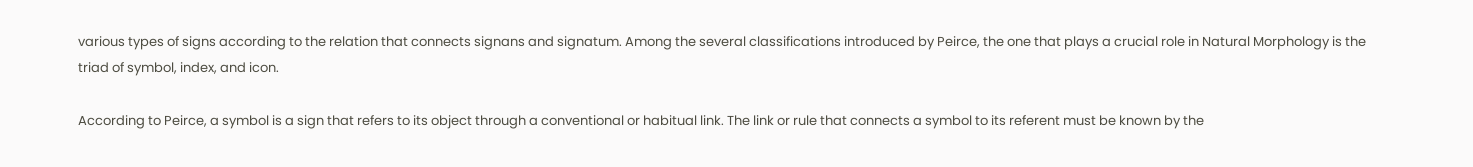various types of signs according to the relation that connects signans and signatum. Among the several classifications introduced by Peirce, the one that plays a crucial role in Natural Morphology is the triad of symbol, index, and icon.

According to Peirce, a symbol is a sign that refers to its object through a conventional or habitual link. The link or rule that connects a symbol to its referent must be known by the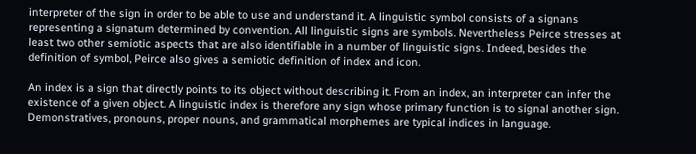interpreter of the sign in order to be able to use and understand it. A linguistic symbol consists of a signans representing a signatum determined by convention. All linguistic signs are symbols. Nevertheless Peirce stresses at least two other semiotic aspects that are also identifiable in a number of linguistic signs. Indeed, besides the definition of symbol, Peirce also gives a semiotic definition of index and icon.

An index is a sign that directly points to its object without describing it. From an index, an interpreter can infer the existence of a given object. A linguistic index is therefore any sign whose primary function is to signal another sign. Demonstratives, pronouns, proper nouns, and grammatical morphemes are typical indices in language.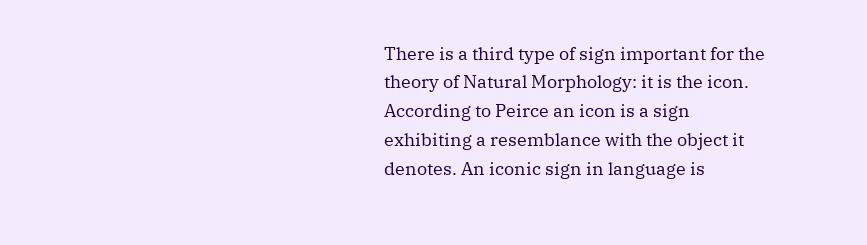There is a third type of sign important for the theory of Natural Morphology: it is the icon. According to Peirce an icon is a sign exhibiting a resemblance with the object it denotes. An iconic sign in language is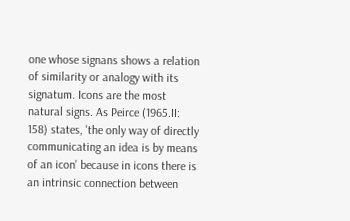one whose signans shows a relation of similarity or analogy with its signatum. Icons are the most natural signs. As Peirce (1965.II: 158) states, 'the only way of directly communicating an idea is by means of an icon' because in icons there is an intrinsic connection between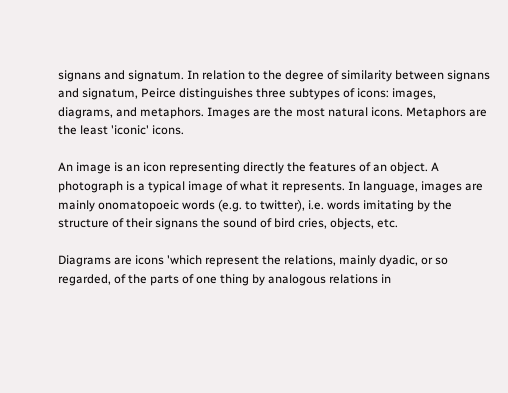signans and signatum. In relation to the degree of similarity between signans and signatum, Peirce distinguishes three subtypes of icons: images, diagrams, and metaphors. Images are the most natural icons. Metaphors are the least 'iconic' icons.

An image is an icon representing directly the features of an object. A photograph is a typical image of what it represents. In language, images are mainly onomatopoeic words (e.g. to twitter), i.e. words imitating by the structure of their signans the sound of bird cries, objects, etc.

Diagrams are icons 'which represent the relations, mainly dyadic, or so regarded, of the parts of one thing by analogous relations in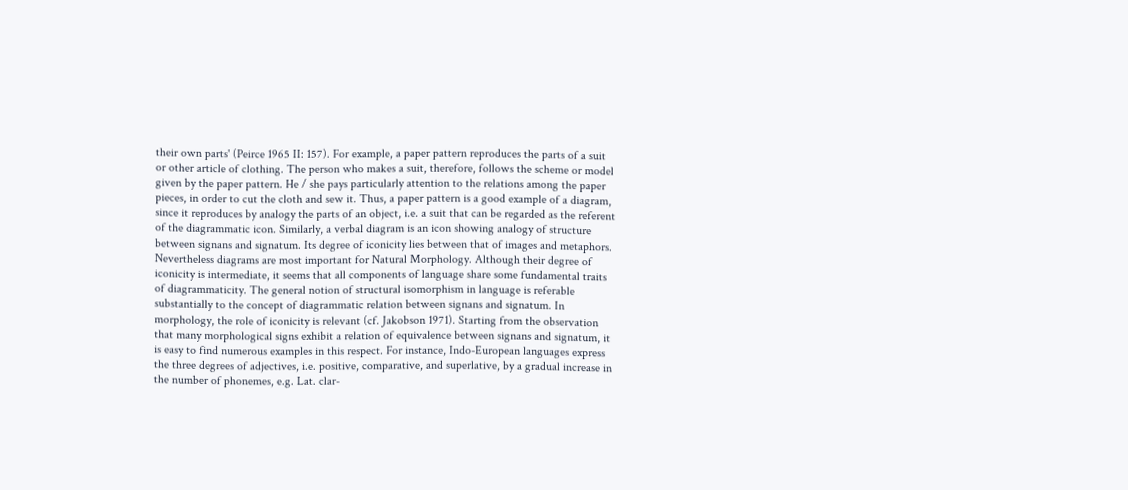their own parts' (Peirce 1965 II: 157). For example, a paper pattern reproduces the parts of a suit or other article of clothing. The person who makes a suit, therefore, follows the scheme or model given by the paper pattern. He / she pays particularly attention to the relations among the paper pieces, in order to cut the cloth and sew it. Thus, a paper pattern is a good example of a diagram, since it reproduces by analogy the parts of an object, i.e. a suit that can be regarded as the referent of the diagrammatic icon. Similarly, a verbal diagram is an icon showing analogy of structure between signans and signatum. Its degree of iconicity lies between that of images and metaphors. Nevertheless diagrams are most important for Natural Morphology. Although their degree of iconicity is intermediate, it seems that all components of language share some fundamental traits of diagrammaticity. The general notion of structural isomorphism in language is referable substantially to the concept of diagrammatic relation between signans and signatum. In morphology, the role of iconicity is relevant (cf. Jakobson 1971). Starting from the observation that many morphological signs exhibit a relation of equivalence between signans and signatum, it is easy to find numerous examples in this respect. For instance, Indo-European languages express the three degrees of adjectives, i.e. positive, comparative, and superlative, by a gradual increase in the number of phonemes, e.g. Lat. clar-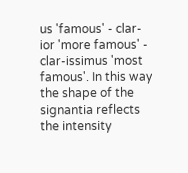us 'famous' - clar-ior 'more famous' - clar-issimus 'most famous'. In this way the shape of the signantia reflects the intensity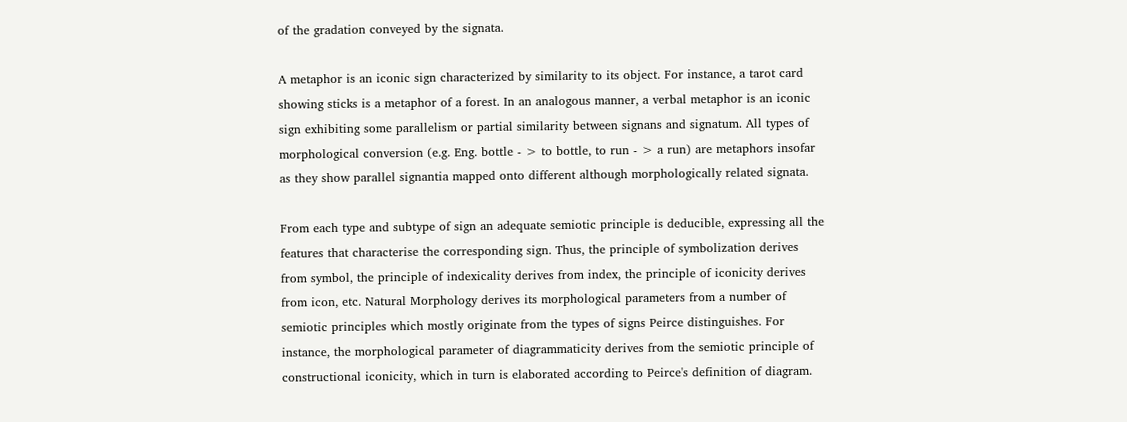of the gradation conveyed by the signata.

A metaphor is an iconic sign characterized by similarity to its object. For instance, a tarot card showing sticks is a metaphor of a forest. In an analogous manner, a verbal metaphor is an iconic sign exhibiting some parallelism or partial similarity between signans and signatum. All types of morphological conversion (e.g. Eng. bottle - > to bottle, to run - > a run) are metaphors insofar as they show parallel signantia mapped onto different although morphologically related signata.

From each type and subtype of sign an adequate semiotic principle is deducible, expressing all the features that characterise the corresponding sign. Thus, the principle of symbolization derives from symbol, the principle of indexicality derives from index, the principle of iconicity derives from icon, etc. Natural Morphology derives its morphological parameters from a number of semiotic principles which mostly originate from the types of signs Peirce distinguishes. For instance, the morphological parameter of diagrammaticity derives from the semiotic principle of constructional iconicity, which in turn is elaborated according to Peirce's definition of diagram.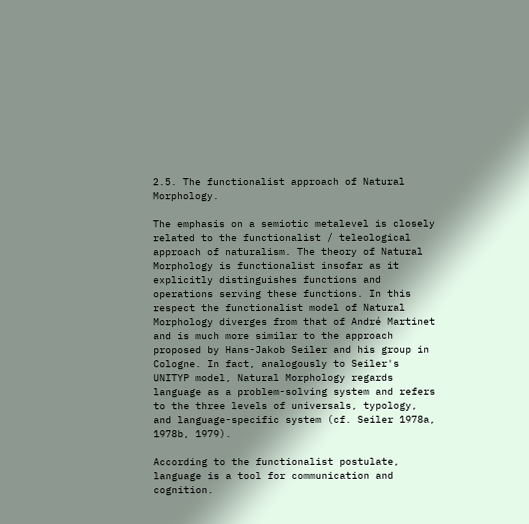2.5. The functionalist approach of Natural Morphology.

The emphasis on a semiotic metalevel is closely related to the functionalist / teleological approach of naturalism. The theory of Natural Morphology is functionalist insofar as it explicitly distinguishes functions and operations serving these functions. In this respect the functionalist model of Natural Morphology diverges from that of André Martinet and is much more similar to the approach proposed by Hans-Jakob Seiler and his group in Cologne. In fact, analogously to Seiler's UNITYP model, Natural Morphology regards language as a problem-solving system and refers to the three levels of universals, typology, and language-specific system (cf. Seiler 1978a, 1978b, 1979).

According to the functionalist postulate, language is a tool for communication and cognition.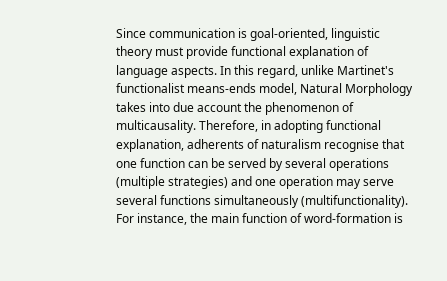Since communication is goal-oriented, linguistic theory must provide functional explanation of language aspects. In this regard, unlike Martinet's functionalist means-ends model, Natural Morphology takes into due account the phenomenon of multicausality. Therefore, in adopting functional explanation, adherents of naturalism recognise that one function can be served by several operations (multiple strategies) and one operation may serve several functions simultaneously (multifunctionality). For instance, the main function of word-formation is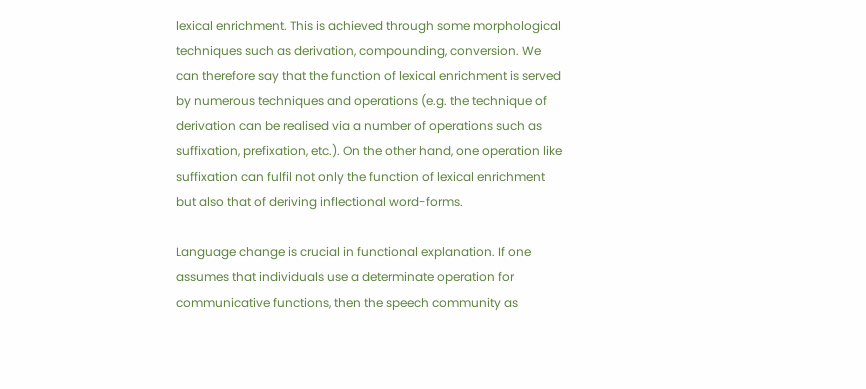lexical enrichment. This is achieved through some morphological techniques such as derivation, compounding, conversion. We can therefore say that the function of lexical enrichment is served by numerous techniques and operations (e.g. the technique of derivation can be realised via a number of operations such as suffixation, prefixation, etc.). On the other hand, one operation like suffixation can fulfil not only the function of lexical enrichment but also that of deriving inflectional word-forms.

Language change is crucial in functional explanation. If one assumes that individuals use a determinate operation for communicative functions, then the speech community as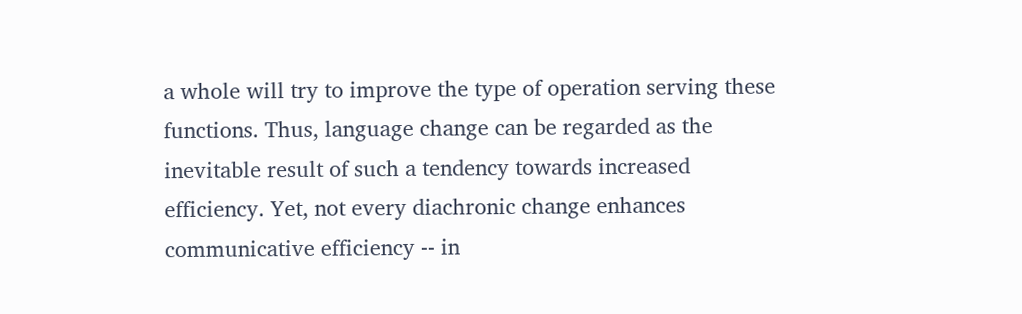a whole will try to improve the type of operation serving these functions. Thus, language change can be regarded as the inevitable result of such a tendency towards increased efficiency. Yet, not every diachronic change enhances communicative efficiency -- in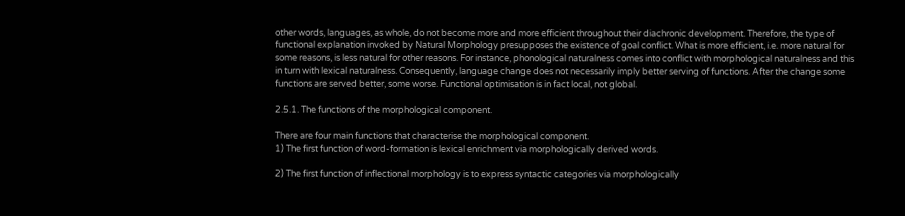other words, languages, as whole, do not become more and more efficient throughout their diachronic development. Therefore, the type of functional explanation invoked by Natural Morphology presupposes the existence of goal conflict. What is more efficient, i.e. more natural for some reasons, is less natural for other reasons. For instance, phonological naturalness comes into conflict with morphological naturalness and this in turn with lexical naturalness. Consequently, language change does not necessarily imply better serving of functions. After the change some functions are served better, some worse. Functional optimisation is in fact local, not global.

2.5.1. The functions of the morphological component.

There are four main functions that characterise the morphological component.
1) The first function of word-formation is lexical enrichment via morphologically derived words.

2) The first function of inflectional morphology is to express syntactic categories via morphologically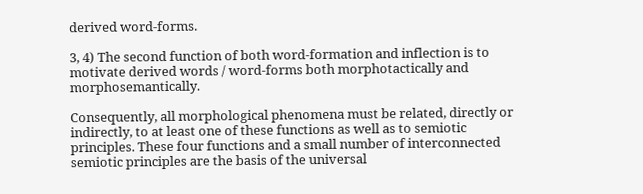derived word-forms.

3, 4) The second function of both word-formation and inflection is to motivate derived words / word-forms both morphotactically and morphosemantically.

Consequently, all morphological phenomena must be related, directly or indirectly, to at least one of these functions as well as to semiotic principles. These four functions and a small number of interconnected semiotic principles are the basis of the universal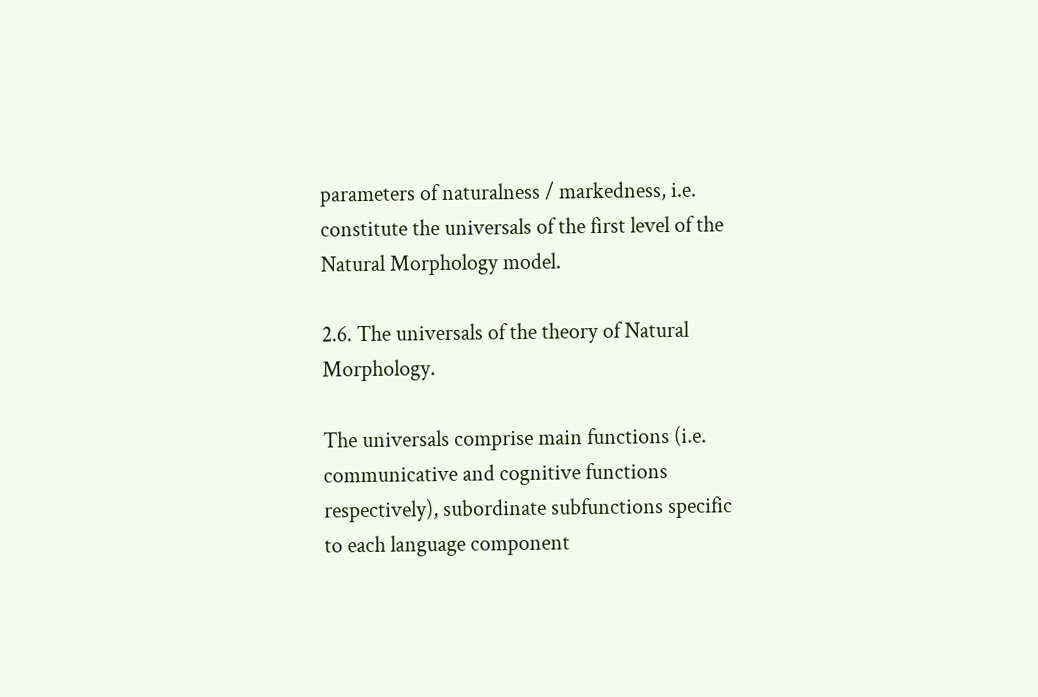parameters of naturalness / markedness, i.e. constitute the universals of the first level of the Natural Morphology model.

2.6. The universals of the theory of Natural Morphology.

The universals comprise main functions (i.e. communicative and cognitive functions respectively), subordinate subfunctions specific to each language component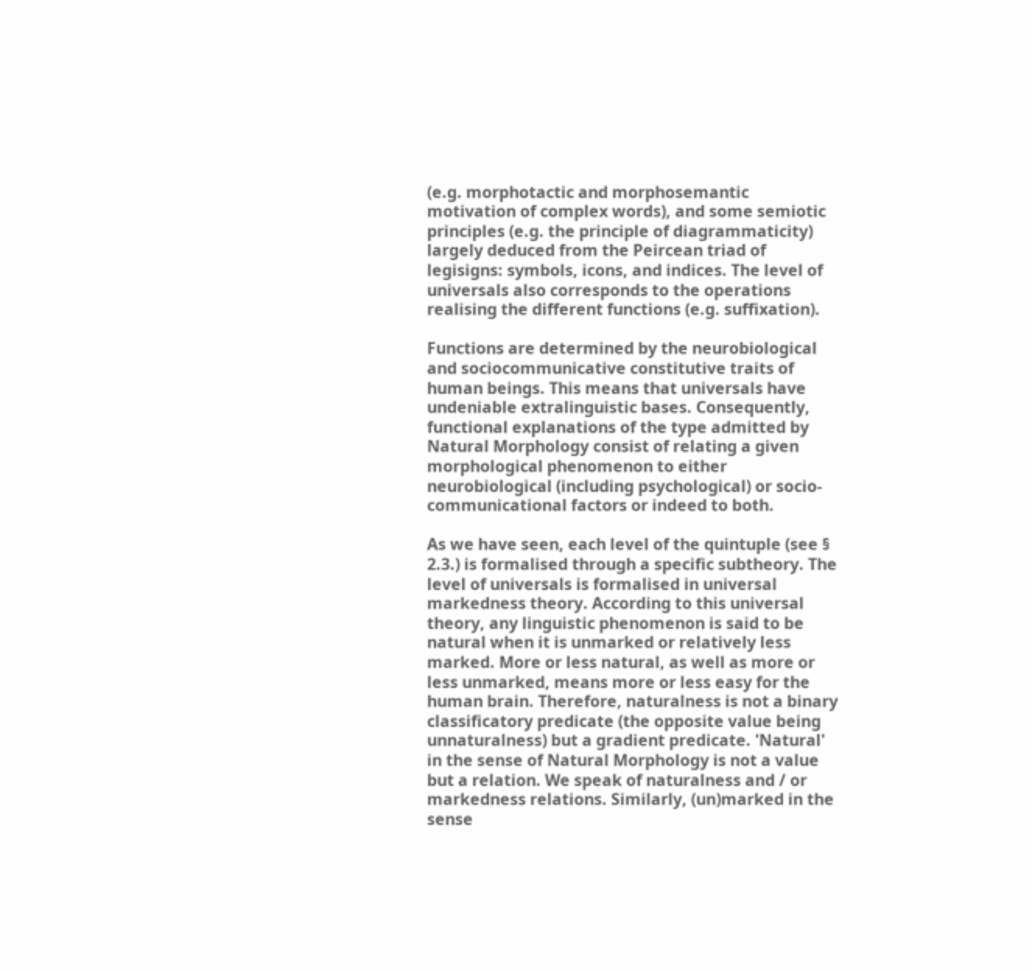(e.g. morphotactic and morphosemantic motivation of complex words), and some semiotic principles (e.g. the principle of diagrammaticity) largely deduced from the Peircean triad of legisigns: symbols, icons, and indices. The level of universals also corresponds to the operations realising the different functions (e.g. suffixation).

Functions are determined by the neurobiological and sociocommunicative constitutive traits of human beings. This means that universals have undeniable extralinguistic bases. Consequently, functional explanations of the type admitted by Natural Morphology consist of relating a given morphological phenomenon to either neurobiological (including psychological) or socio-communicational factors or indeed to both.

As we have seen, each level of the quintuple (see § 2.3.) is formalised through a specific subtheory. The level of universals is formalised in universal markedness theory. According to this universal theory, any linguistic phenomenon is said to be natural when it is unmarked or relatively less marked. More or less natural, as well as more or less unmarked, means more or less easy for the human brain. Therefore, naturalness is not a binary classificatory predicate (the opposite value being unnaturalness) but a gradient predicate. 'Natural' in the sense of Natural Morphology is not a value but a relation. We speak of naturalness and / or markedness relations. Similarly, (un)marked in the sense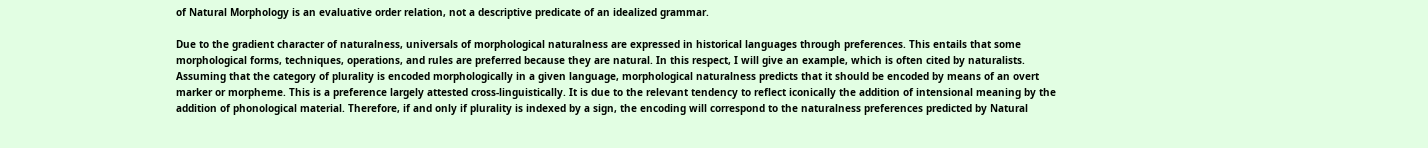of Natural Morphology is an evaluative order relation, not a descriptive predicate of an idealized grammar.

Due to the gradient character of naturalness, universals of morphological naturalness are expressed in historical languages through preferences. This entails that some morphological forms, techniques, operations, and rules are preferred because they are natural. In this respect, I will give an example, which is often cited by naturalists. Assuming that the category of plurality is encoded morphologically in a given language, morphological naturalness predicts that it should be encoded by means of an overt marker or morpheme. This is a preference largely attested cross-linguistically. It is due to the relevant tendency to reflect iconically the addition of intensional meaning by the addition of phonological material. Therefore, if and only if plurality is indexed by a sign, the encoding will correspond to the naturalness preferences predicted by Natural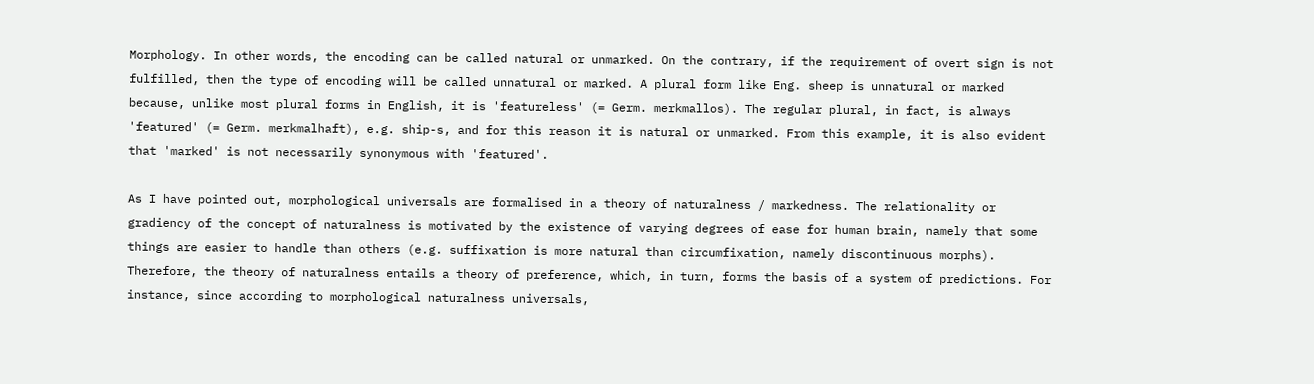Morphology. In other words, the encoding can be called natural or unmarked. On the contrary, if the requirement of overt sign is not fulfilled, then the type of encoding will be called unnatural or marked. A plural form like Eng. sheep is unnatural or marked because, unlike most plural forms in English, it is 'featureless' (= Germ. merkmallos). The regular plural, in fact, is always 'featured' (= Germ. merkmalhaft), e.g. ship-s, and for this reason it is natural or unmarked. From this example, it is also evident that 'marked' is not necessarily synonymous with 'featured'.

As I have pointed out, morphological universals are formalised in a theory of naturalness / markedness. The relationality or gradiency of the concept of naturalness is motivated by the existence of varying degrees of ease for human brain, namely that some things are easier to handle than others (e.g. suffixation is more natural than circumfixation, namely discontinuous morphs). Therefore, the theory of naturalness entails a theory of preference, which, in turn, forms the basis of a system of predictions. For instance, since according to morphological naturalness universals,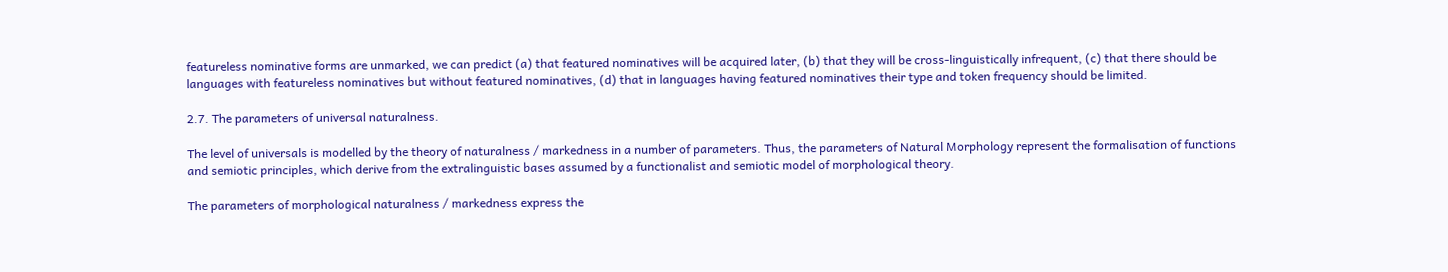featureless nominative forms are unmarked, we can predict (a) that featured nominatives will be acquired later, (b) that they will be cross-linguistically infrequent, (c) that there should be languages with featureless nominatives but without featured nominatives, (d) that in languages having featured nominatives their type and token frequency should be limited.

2.7. The parameters of universal naturalness.

The level of universals is modelled by the theory of naturalness / markedness in a number of parameters. Thus, the parameters of Natural Morphology represent the formalisation of functions and semiotic principles, which derive from the extralinguistic bases assumed by a functionalist and semiotic model of morphological theory.

The parameters of morphological naturalness / markedness express the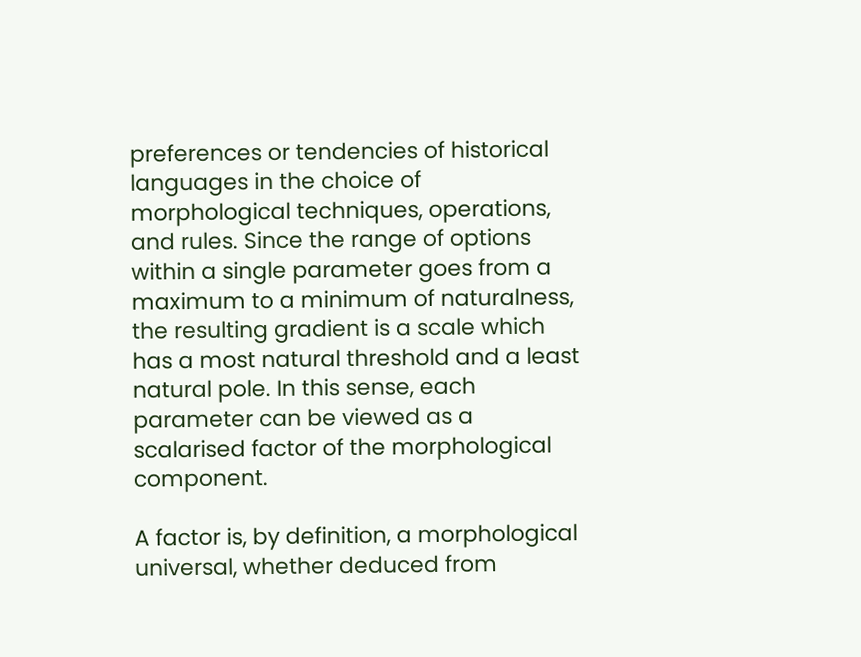preferences or tendencies of historical languages in the choice of morphological techniques, operations, and rules. Since the range of options within a single parameter goes from a maximum to a minimum of naturalness, the resulting gradient is a scale which has a most natural threshold and a least natural pole. In this sense, each parameter can be viewed as a scalarised factor of the morphological component.

A factor is, by definition, a morphological universal, whether deduced from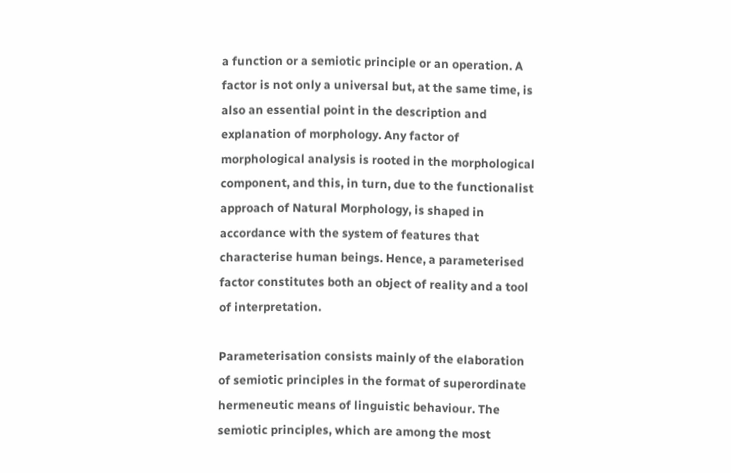a function or a semiotic principle or an operation. A factor is not only a universal but, at the same time, is also an essential point in the description and explanation of morphology. Any factor of morphological analysis is rooted in the morphological component, and this, in turn, due to the functionalist approach of Natural Morphology, is shaped in accordance with the system of features that characterise human beings. Hence, a parameterised factor constitutes both an object of reality and a tool of interpretation.

Parameterisation consists mainly of the elaboration of semiotic principles in the format of superordinate hermeneutic means of linguistic behaviour. The semiotic principles, which are among the most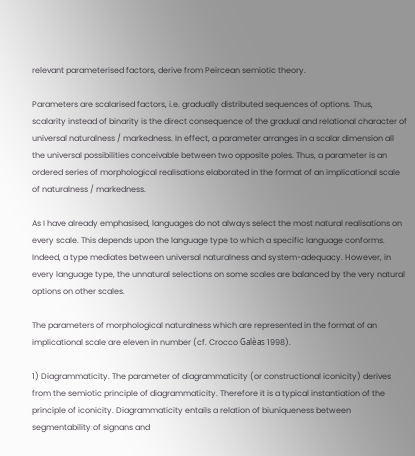relevant parameterised factors, derive from Peircean semiotic theory.

Parameters are scalarised factors, i.e. gradually distributed sequences of options. Thus, scalarity instead of binarity is the direct consequence of the gradual and relational character of universal naturalness / markedness. In effect, a parameter arranges in a scalar dimension all the universal possibilities conceivable between two opposite poles. Thus, a parameter is an ordered series of morphological realisations elaborated in the format of an implicational scale of naturalness / markedness.

As I have already emphasised, languages do not always select the most natural realisations on every scale. This depends upon the language type to which a specific language conforms. Indeed, a type mediates between universal naturalness and system-adequacy. However, in every language type, the unnatural selections on some scales are balanced by the very natural options on other scales.

The parameters of morphological naturalness which are represented in the format of an implicational scale are eleven in number (cf. Crocco Galèas 1998).

1) Diagrammaticity. The parameter of diagrammaticity (or constructional iconicity) derives from the semiotic principle of diagrammaticity. Therefore it is a typical instantiation of the principle of iconicity. Diagrammaticity entails a relation of biuniqueness between segmentability of signans and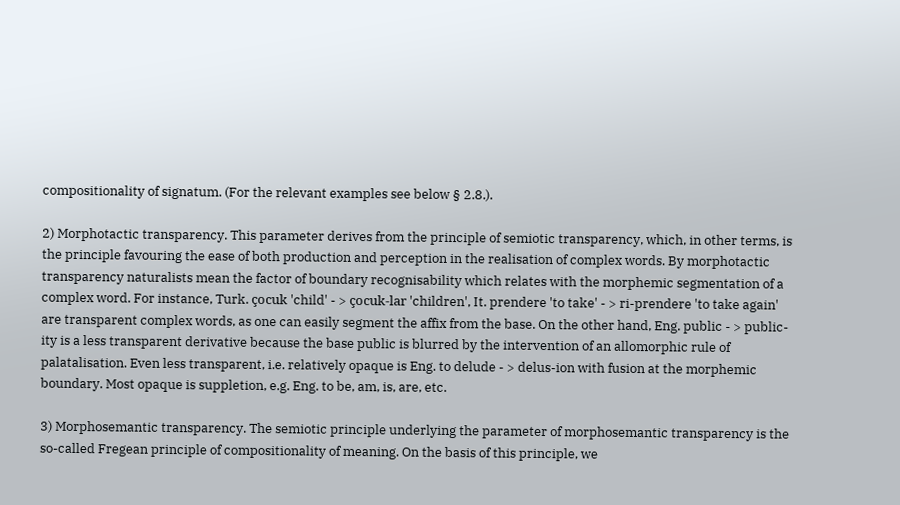compositionality of signatum. (For the relevant examples see below § 2.8.).

2) Morphotactic transparency. This parameter derives from the principle of semiotic transparency, which, in other terms, is the principle favouring the ease of both production and perception in the realisation of complex words. By morphotactic transparency naturalists mean the factor of boundary recognisability which relates with the morphemic segmentation of a complex word. For instance, Turk. çocuk 'child' - > çocuk-lar 'children', It. prendere 'to take' - > ri-prendere 'to take again' are transparent complex words, as one can easily segment the affix from the base. On the other hand, Eng. public - > public-ity is a less transparent derivative because the base public is blurred by the intervention of an allomorphic rule of palatalisation. Even less transparent, i.e. relatively opaque is Eng. to delude - > delus-ion with fusion at the morphemic boundary. Most opaque is suppletion, e.g. Eng. to be, am, is, are, etc.

3) Morphosemantic transparency. The semiotic principle underlying the parameter of morphosemantic transparency is the so-called Fregean principle of compositionality of meaning. On the basis of this principle, we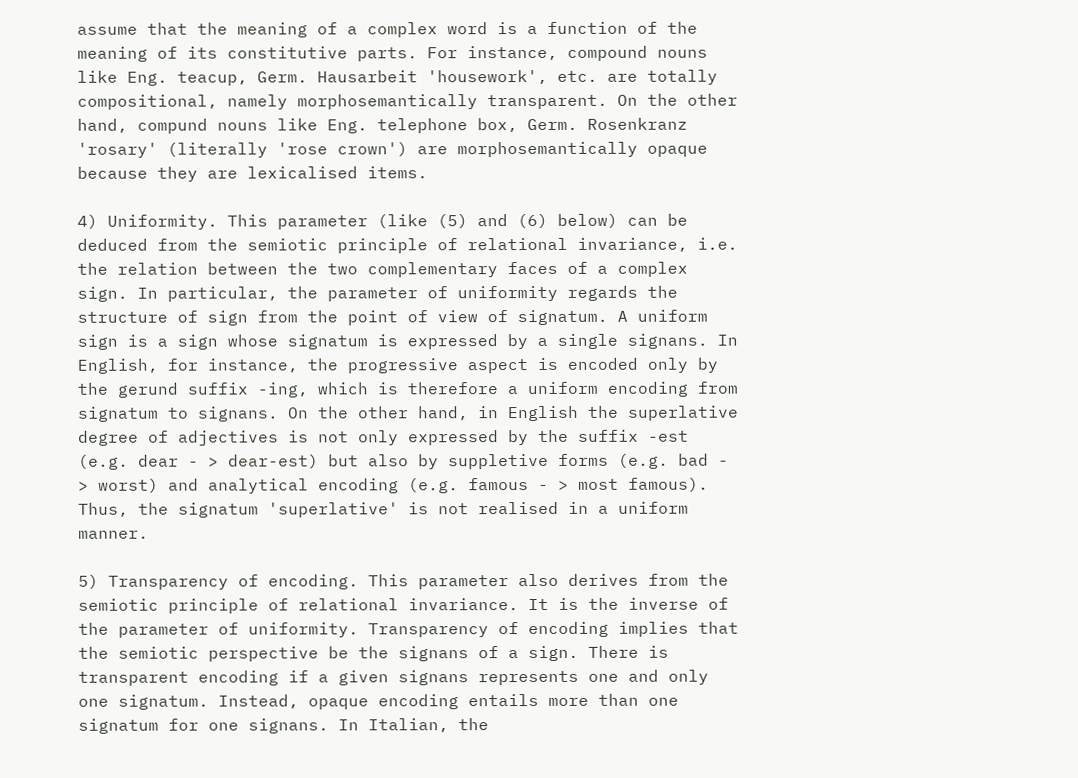assume that the meaning of a complex word is a function of the meaning of its constitutive parts. For instance, compound nouns like Eng. teacup, Germ. Hausarbeit 'housework', etc. are totally compositional, namely morphosemantically transparent. On the other hand, compund nouns like Eng. telephone box, Germ. Rosenkranz 'rosary' (literally 'rose crown') are morphosemantically opaque because they are lexicalised items.

4) Uniformity. This parameter (like (5) and (6) below) can be deduced from the semiotic principle of relational invariance, i.e. the relation between the two complementary faces of a complex sign. In particular, the parameter of uniformity regards the structure of sign from the point of view of signatum. A uniform sign is a sign whose signatum is expressed by a single signans. In English, for instance, the progressive aspect is encoded only by the gerund suffix -ing, which is therefore a uniform encoding from signatum to signans. On the other hand, in English the superlative degree of adjectives is not only expressed by the suffix -est (e.g. dear - > dear-est) but also by suppletive forms (e.g. bad - > worst) and analytical encoding (e.g. famous - > most famous). Thus, the signatum 'superlative' is not realised in a uniform manner.

5) Transparency of encoding. This parameter also derives from the semiotic principle of relational invariance. It is the inverse of the parameter of uniformity. Transparency of encoding implies that the semiotic perspective be the signans of a sign. There is transparent encoding if a given signans represents one and only one signatum. Instead, opaque encoding entails more than one signatum for one signans. In Italian, the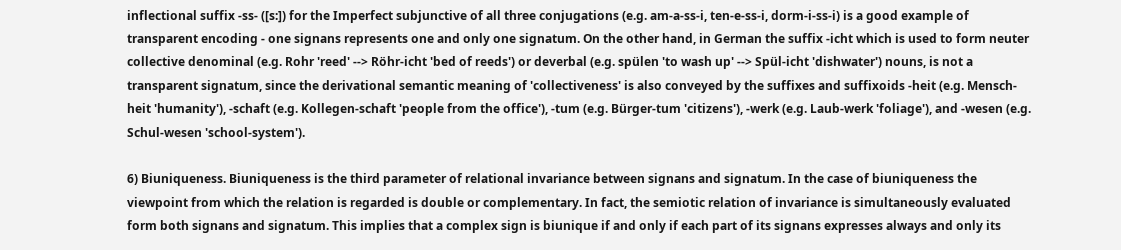inflectional suffix -ss- ([s:]) for the Imperfect subjunctive of all three conjugations (e.g. am-a-ss-i, ten-e-ss-i, dorm-i-ss-i) is a good example of transparent encoding - one signans represents one and only one signatum. On the other hand, in German the suffix -icht which is used to form neuter collective denominal (e.g. Rohr 'reed' --> Röhr-icht 'bed of reeds') or deverbal (e.g. spülen 'to wash up' --> Spül-icht 'dishwater') nouns, is not a transparent signatum, since the derivational semantic meaning of 'collectiveness' is also conveyed by the suffixes and suffixoids -heit (e.g. Mensch-heit 'humanity'), -schaft (e.g. Kollegen-schaft 'people from the office'), -tum (e.g. Bürger-tum 'citizens'), -werk (e.g. Laub-werk 'foliage'), and -wesen (e.g. Schul-wesen 'school-system').

6) Biuniqueness. Biuniqueness is the third parameter of relational invariance between signans and signatum. In the case of biuniqueness the viewpoint from which the relation is regarded is double or complementary. In fact, the semiotic relation of invariance is simultaneously evaluated form both signans and signatum. This implies that a complex sign is biunique if and only if each part of its signans expresses always and only its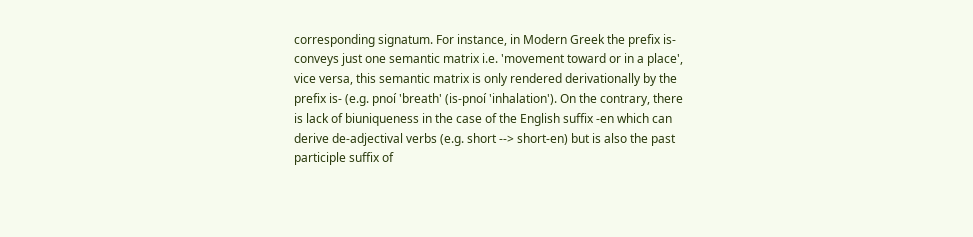corresponding signatum. For instance, in Modern Greek the prefix is- conveys just one semantic matrix i.e. 'movement toward or in a place', vice versa, this semantic matrix is only rendered derivationally by the prefix is- (e.g. pnoí 'breath' (is-pnoí 'inhalation'). On the contrary, there is lack of biuniqueness in the case of the English suffix -en which can derive de-adjectival verbs (e.g. short --> short-en) but is also the past participle suffix of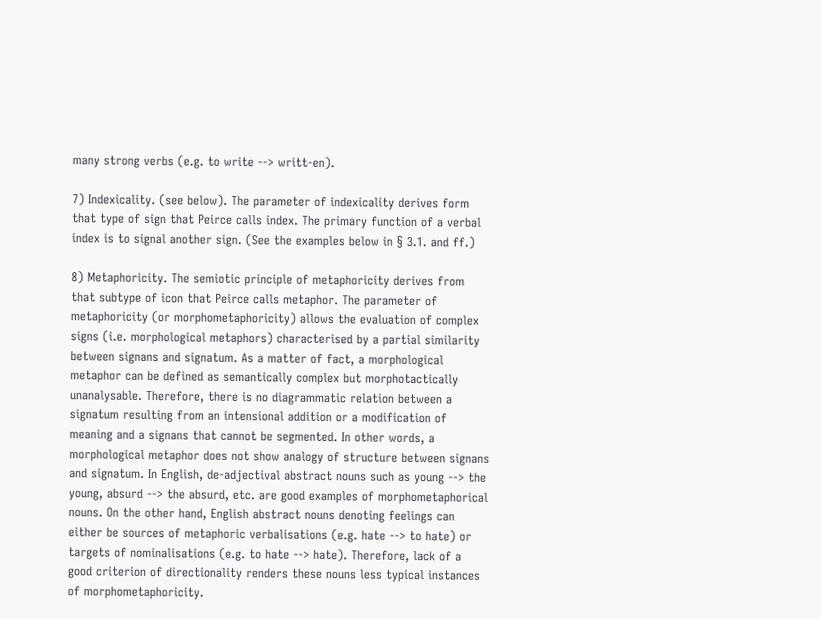many strong verbs (e.g. to write --> writt-en).

7) Indexicality. (see below). The parameter of indexicality derives form that type of sign that Peirce calls index. The primary function of a verbal index is to signal another sign. (See the examples below in § 3.1. and ff.)

8) Metaphoricity. The semiotic principle of metaphoricity derives from that subtype of icon that Peirce calls metaphor. The parameter of metaphoricity (or morphometaphoricity) allows the evaluation of complex signs (i.e. morphological metaphors) characterised by a partial similarity between signans and signatum. As a matter of fact, a morphological metaphor can be defined as semantically complex but morphotactically unanalysable. Therefore, there is no diagrammatic relation between a signatum resulting from an intensional addition or a modification of meaning and a signans that cannot be segmented. In other words, a morphological metaphor does not show analogy of structure between signans and signatum. In English, de-adjectival abstract nouns such as young --> the young, absurd --> the absurd, etc. are good examples of morphometaphorical nouns. On the other hand, English abstract nouns denoting feelings can either be sources of metaphoric verbalisations (e.g. hate --> to hate) or targets of nominalisations (e.g. to hate --> hate). Therefore, lack of a good criterion of directionality renders these nouns less typical instances of morphometaphoricity.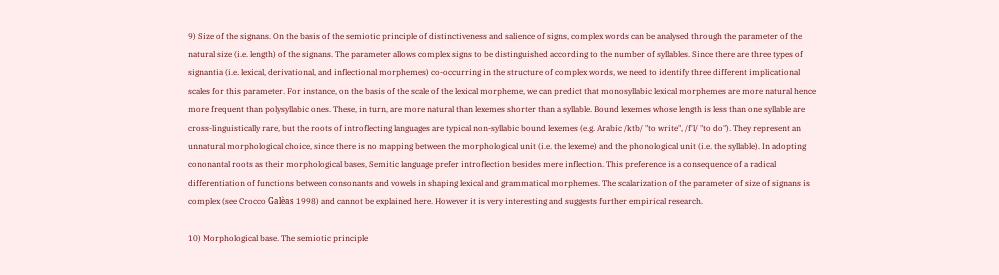9) Size of the signans. On the basis of the semiotic principle of distinctiveness and salience of signs, complex words can be analysed through the parameter of the natural size (i.e. length) of the signans. The parameter allows complex signs to be distinguished according to the number of syllables. Since there are three types of signantia (i.e. lexical, derivational, and inflectional morphemes) co-occurring in the structure of complex words, we need to identify three different implicational scales for this parameter. For instance, on the basis of the scale of the lexical morpheme, we can predict that monosyllabic lexical morphemes are more natural hence more frequent than polysyllabic ones. These, in turn, are more natural than lexemes shorter than a syllable. Bound lexemes whose length is less than one syllable are cross-linguistically rare, but the roots of introflecting languages are typical non-syllabic bound lexemes (e.g. Arabic /ktb/ "to write", /f'l/ "to do"). They represent an unnatural morphological choice, since there is no mapping between the morphological unit (i.e. the lexeme) and the phonological unit (i.e. the syllable). In adopting cononantal roots as their morphological bases, Semitic language prefer introflection besides mere inflection. This preference is a consequence of a radical differentiation of functions between consonants and vowels in shaping lexical and grammatical morphemes. The scalarization of the parameter of size of signans is complex (see Crocco Galèas 1998) and cannot be explained here. However it is very interesting and suggests further empirical research.

10) Morphological base. The semiotic principle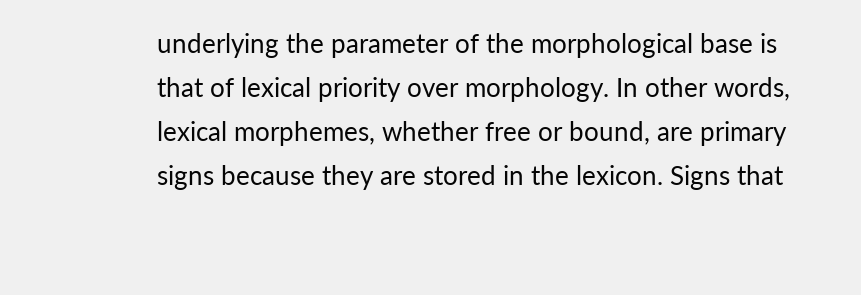underlying the parameter of the morphological base is that of lexical priority over morphology. In other words, lexical morphemes, whether free or bound, are primary signs because they are stored in the lexicon. Signs that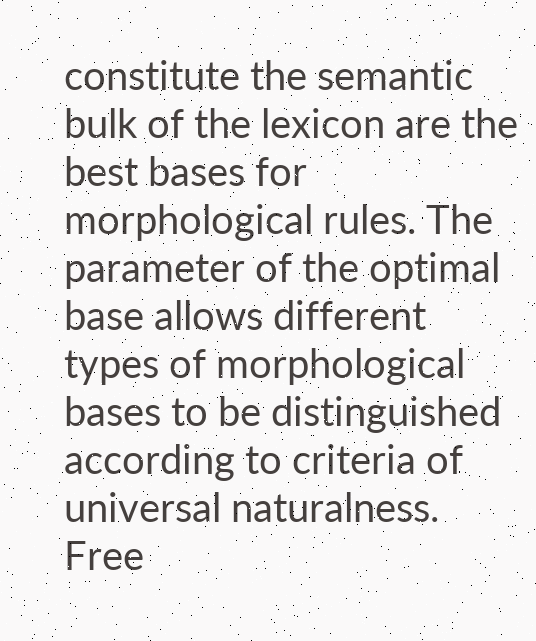constitute the semantic bulk of the lexicon are the best bases for morphological rules. The parameter of the optimal base allows different types of morphological bases to be distinguished according to criteria of universal naturalness. Free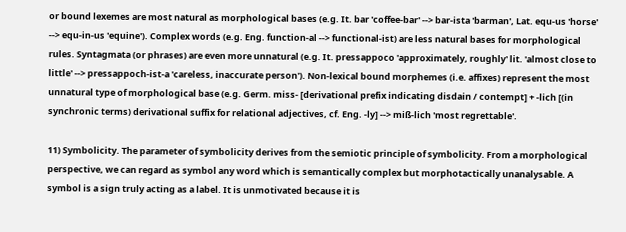or bound lexemes are most natural as morphological bases (e.g. It. bar 'coffee-bar' --> bar-ista 'barman', Lat. equ-us 'horse' --> equ-in-us 'equine'). Complex words (e.g. Eng. function-al --> functional-ist) are less natural bases for morphological rules. Syntagmata (or phrases) are even more unnatural (e.g. It. pressappoco 'approximately, roughly' lit. 'almost close to little' --> pressappoch-ist-a 'careless, inaccurate person'). Non-lexical bound morphemes (i.e. affixes) represent the most unnatural type of morphological base (e.g. Germ. miss- [derivational prefix indicating disdain / contempt] + -lich [(in synchronic terms) derivational suffix for relational adjectives, cf. Eng. -ly] --> miß-lich 'most regrettable'.

11) Symbolicity. The parameter of symbolicity derives from the semiotic principle of symbolicity. From a morphological perspective, we can regard as symbol any word which is semantically complex but morphotactically unanalysable. A symbol is a sign truly acting as a label. It is unmotivated because it is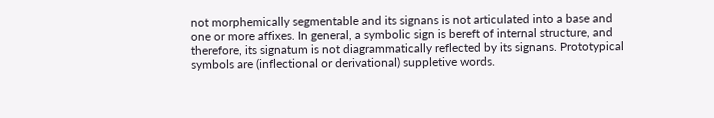not morphemically segmentable and its signans is not articulated into a base and one or more affixes. In general, a symbolic sign is bereft of internal structure, and therefore, its signatum is not diagrammatically reflected by its signans. Prototypical symbols are (inflectional or derivational) suppletive words.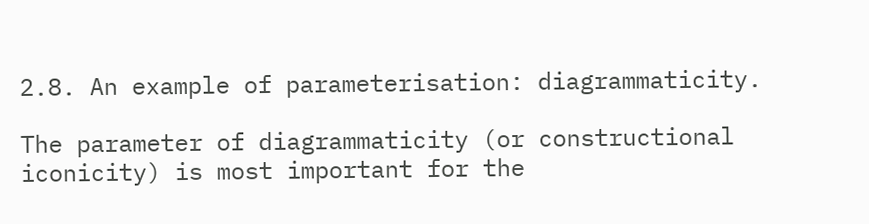2.8. An example of parameterisation: diagrammaticity.

The parameter of diagrammaticity (or constructional iconicity) is most important for the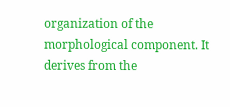organization of the morphological component. It derives from the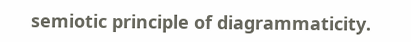semiotic principle of diagrammaticity.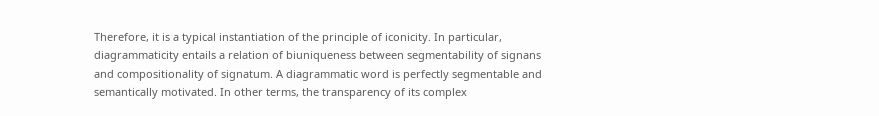Therefore, it is a typical instantiation of the principle of iconicity. In particular, diagrammaticity entails a relation of biuniqueness between segmentability of signans and compositionality of signatum. A diagrammatic word is perfectly segmentable and semantically motivated. In other terms, the transparency of its complex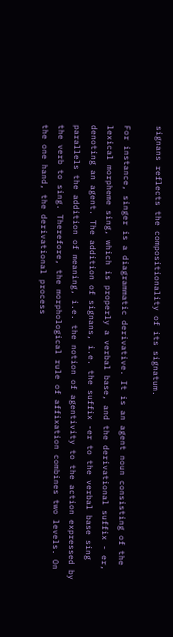signans reflects the compositionality of its signatum.

For instance, singer is a diagrammatic derivative. It is an agent noun consisting of the lexical morpheme sing, which is properly a verbal base, and the derivational suffix - er, denoting an agent. The addition of signans, i.e. the suffix -er to the verbal base sing parallels the addition of meaning, i.e. the notion of agentivity to the action expressed by the verb to sing. Therefore, the morphological rule of affixation combines two levels. On the one hand, the derivational process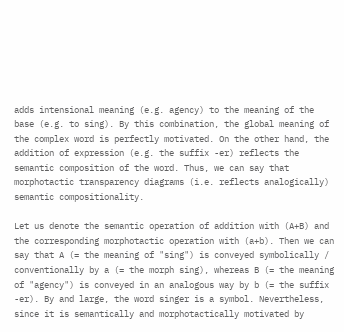adds intensional meaning (e.g. agency) to the meaning of the base (e.g. to sing). By this combination, the global meaning of the complex word is perfectly motivated. On the other hand, the addition of expression (e.g. the suffix -er) reflects the semantic composition of the word. Thus, we can say that morphotactic transparency diagrams (i.e. reflects analogically) semantic compositionality.

Let us denote the semantic operation of addition with (A+B) and the corresponding morphotactic operation with (a+b). Then we can say that A (= the meaning of "sing") is conveyed symbolically / conventionally by a (= the morph sing), whereas B (= the meaning of "agency") is conveyed in an analogous way by b (= the suffix -er). By and large, the word singer is a symbol. Nevertheless, since it is semantically and morphotactically motivated by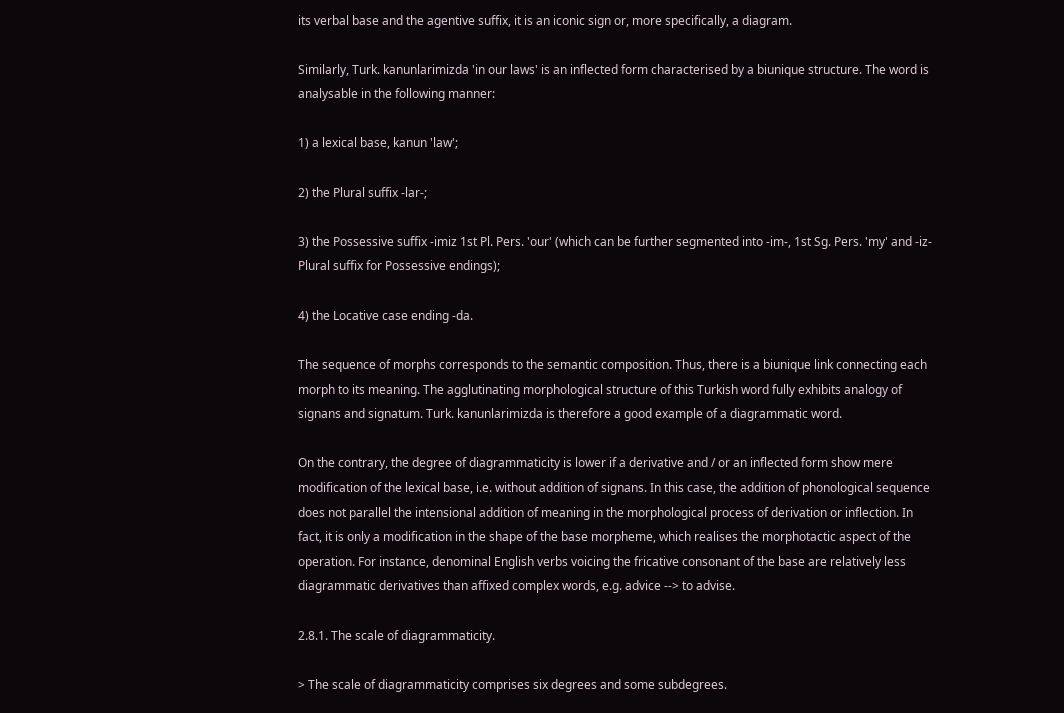its verbal base and the agentive suffix, it is an iconic sign or, more specifically, a diagram.

Similarly, Turk. kanunlarimizda 'in our laws' is an inflected form characterised by a biunique structure. The word is analysable in the following manner:

1) a lexical base, kanun 'law';

2) the Plural suffix -lar-;

3) the Possessive suffix -imiz 1st Pl. Pers. 'our' (which can be further segmented into -im-, 1st Sg. Pers. 'my' and -iz- Plural suffix for Possessive endings);

4) the Locative case ending -da.

The sequence of morphs corresponds to the semantic composition. Thus, there is a biunique link connecting each morph to its meaning. The agglutinating morphological structure of this Turkish word fully exhibits analogy of signans and signatum. Turk. kanunlarimizda is therefore a good example of a diagrammatic word.

On the contrary, the degree of diagrammaticity is lower if a derivative and / or an inflected form show mere modification of the lexical base, i.e. without addition of signans. In this case, the addition of phonological sequence does not parallel the intensional addition of meaning in the morphological process of derivation or inflection. In fact, it is only a modification in the shape of the base morpheme, which realises the morphotactic aspect of the operation. For instance, denominal English verbs voicing the fricative consonant of the base are relatively less diagrammatic derivatives than affixed complex words, e.g. advice --> to advise.

2.8.1. The scale of diagrammaticity.

> The scale of diagrammaticity comprises six degrees and some subdegrees.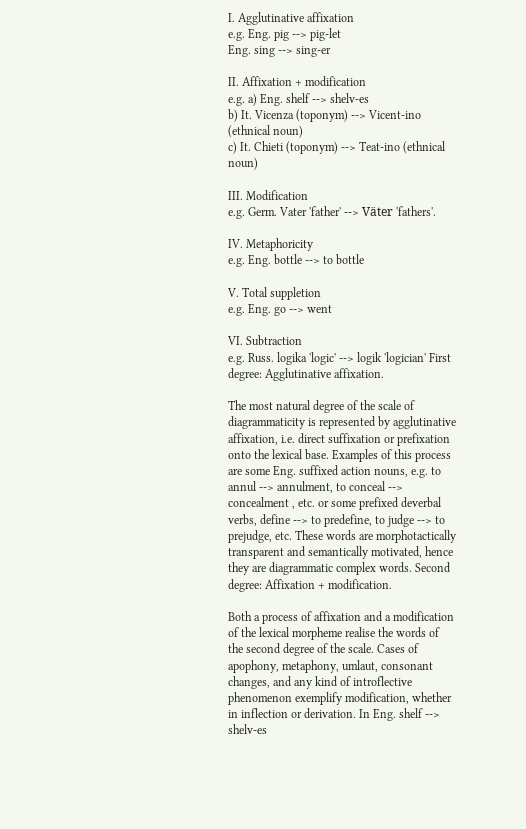I. Agglutinative affixation
e.g. Eng. pig --> pig-let
Eng. sing --> sing-er

II. Affixation + modification
e.g. a) Eng. shelf --> shelv-es
b) It. Vicenza (toponym) --> Vicent-ino (ethnical noun)
c) It. Chieti (toponym) --> Teat-ino (ethnical noun)

III. Modification
e.g. Germ. Vater 'father' --> Väter 'fathers'.

IV. Metaphoricity
e.g. Eng. bottle --> to bottle

V. Total suppletion
e.g. Eng. go --> went

VI. Subtraction
e.g. Russ. logika 'logic' --> logik 'logician' First degree: Agglutinative affixation.

The most natural degree of the scale of diagrammaticity is represented by agglutinative affixation, i.e. direct suffixation or prefixation onto the lexical base. Examples of this process are some Eng. suffixed action nouns, e.g. to annul --> annulment, to conceal --> concealment , etc. or some prefixed deverbal verbs, define --> to predefine, to judge --> to prejudge, etc. These words are morphotactically transparent and semantically motivated, hence they are diagrammatic complex words. Second degree: Affixation + modification.

Both a process of affixation and a modification of the lexical morpheme realise the words of the second degree of the scale. Cases of apophony, metaphony, umlaut, consonant changes, and any kind of introflective phenomenon exemplify modification, whether in inflection or derivation. In Eng. shelf --> shelv-es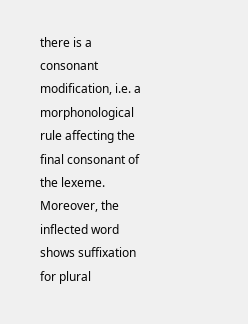there is a consonant modification, i.e. a morphonological rule affecting the final consonant of the lexeme. Moreover, the inflected word shows suffixation for plural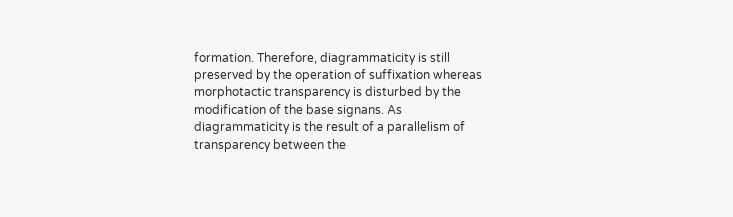formation. Therefore, diagrammaticity is still preserved by the operation of suffixation whereas morphotactic transparency is disturbed by the modification of the base signans. As diagrammaticity is the result of a parallelism of transparency between the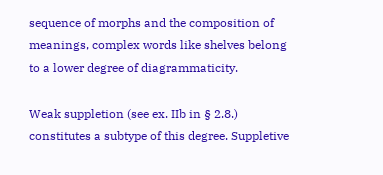sequence of morphs and the composition of meanings, complex words like shelves belong to a lower degree of diagrammaticity.

Weak suppletion (see ex. IIb in § 2.8.) constitutes a subtype of this degree. Suppletive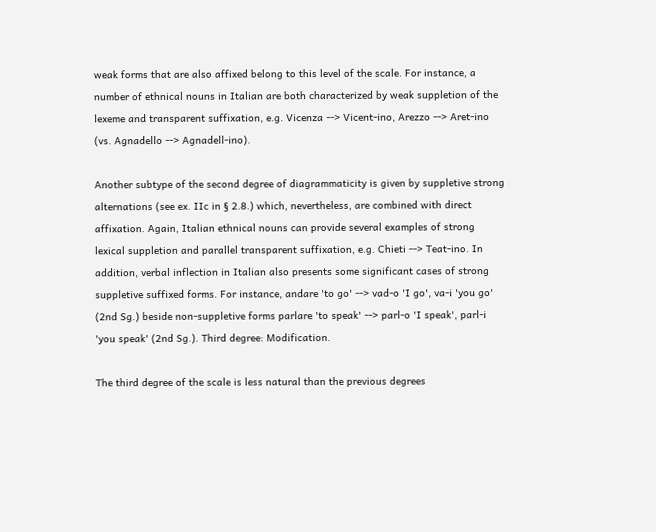weak forms that are also affixed belong to this level of the scale. For instance, a number of ethnical nouns in Italian are both characterized by weak suppletion of the lexeme and transparent suffixation, e.g. Vicenza --> Vicent-ino, Arezzo --> Aret-ino (vs. Agnadello --> Agnadell-ino).

Another subtype of the second degree of diagrammaticity is given by suppletive strong alternations (see ex. IIc in § 2.8.) which, nevertheless, are combined with direct affixation. Again, Italian ethnical nouns can provide several examples of strong lexical suppletion and parallel transparent suffixation, e.g. Chieti --> Teat-ino. In addition, verbal inflection in Italian also presents some significant cases of strong suppletive suffixed forms. For instance, andare 'to go' --> vad-o 'I go', va-i 'you go' (2nd Sg.) beside non-suppletive forms parlare 'to speak' --> parl-o 'I speak', parl-i 'you speak' (2nd Sg.). Third degree: Modification.

The third degree of the scale is less natural than the previous degrees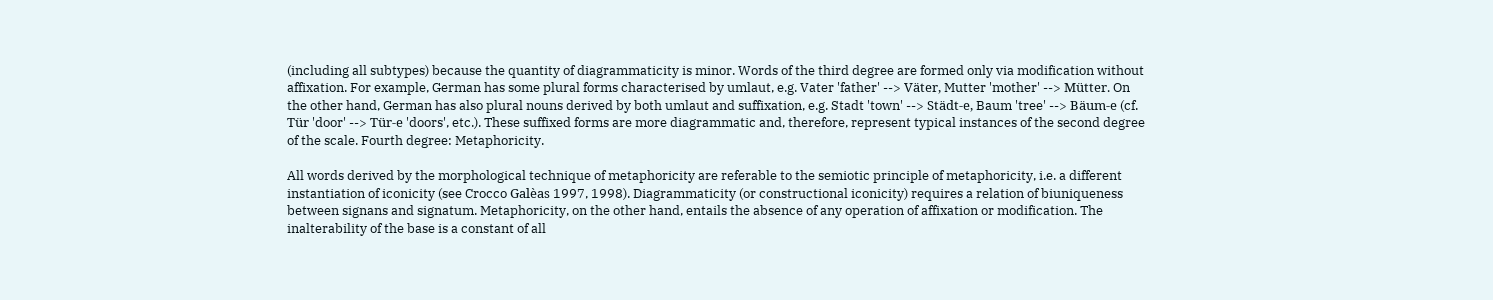(including all subtypes) because the quantity of diagrammaticity is minor. Words of the third degree are formed only via modification without affixation. For example, German has some plural forms characterised by umlaut, e.g. Vater 'father' --> Väter, Mutter 'mother' --> Mütter. On the other hand, German has also plural nouns derived by both umlaut and suffixation, e.g. Stadt 'town' --> Städt-e, Baum 'tree' --> Bäum-e (cf. Tür 'door' --> Tür-e 'doors', etc.). These suffixed forms are more diagrammatic and, therefore, represent typical instances of the second degree of the scale. Fourth degree: Metaphoricity.

All words derived by the morphological technique of metaphoricity are referable to the semiotic principle of metaphoricity, i.e. a different instantiation of iconicity (see Crocco Galèas 1997, 1998). Diagrammaticity (or constructional iconicity) requires a relation of biuniqueness between signans and signatum. Metaphoricity, on the other hand, entails the absence of any operation of affixation or modification. The inalterability of the base is a constant of all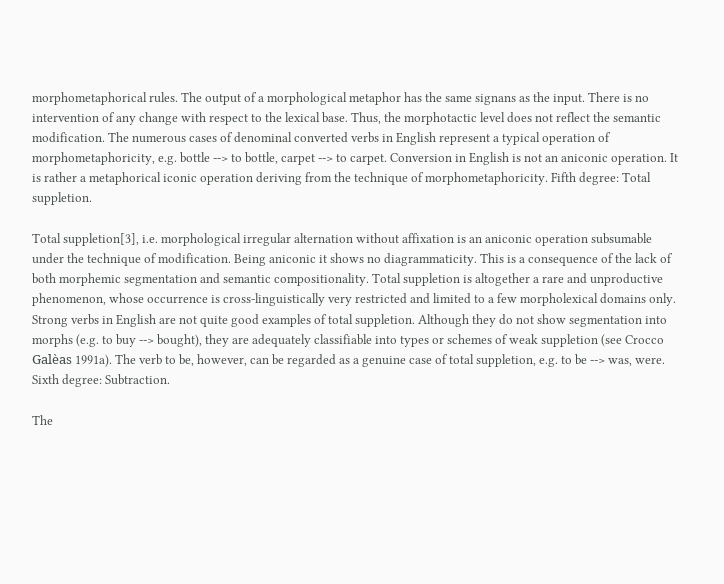morphometaphorical rules. The output of a morphological metaphor has the same signans as the input. There is no intervention of any change with respect to the lexical base. Thus, the morphotactic level does not reflect the semantic modification. The numerous cases of denominal converted verbs in English represent a typical operation of morphometaphoricity, e.g. bottle --> to bottle, carpet --> to carpet. Conversion in English is not an aniconic operation. It is rather a metaphorical iconic operation deriving from the technique of morphometaphoricity. Fifth degree: Total suppletion.

Total suppletion[3], i.e. morphological irregular alternation without affixation is an aniconic operation subsumable under the technique of modification. Being aniconic it shows no diagrammaticity. This is a consequence of the lack of both morphemic segmentation and semantic compositionality. Total suppletion is altogether a rare and unproductive phenomenon, whose occurrence is cross-linguistically very restricted and limited to a few morpholexical domains only. Strong verbs in English are not quite good examples of total suppletion. Although they do not show segmentation into morphs (e.g. to buy --> bought), they are adequately classifiable into types or schemes of weak suppletion (see Crocco Galèas 1991a). The verb to be, however, can be regarded as a genuine case of total suppletion, e.g. to be --> was, were. Sixth degree: Subtraction.

The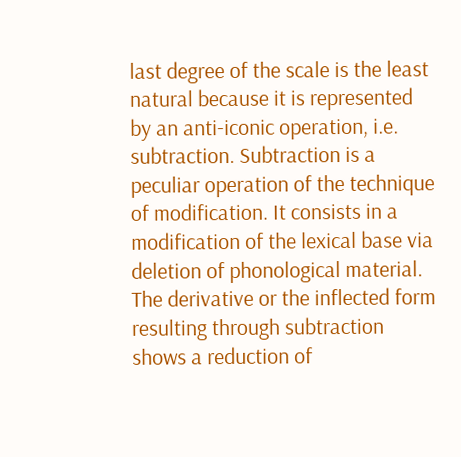last degree of the scale is the least natural because it is represented by an anti-iconic operation, i.e. subtraction. Subtraction is a peculiar operation of the technique of modification. It consists in a modification of the lexical base via deletion of phonological material. The derivative or the inflected form resulting through subtraction shows a reduction of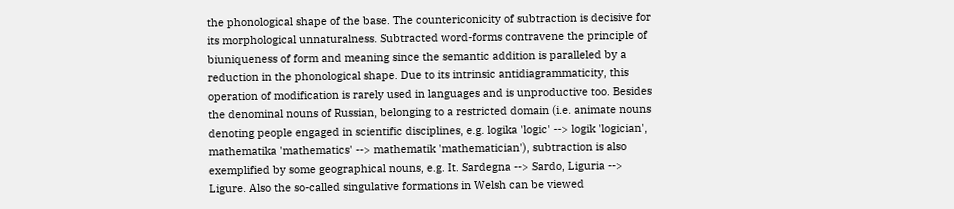the phonological shape of the base. The countericonicity of subtraction is decisive for its morphological unnaturalness. Subtracted word-forms contravene the principle of biuniqueness of form and meaning since the semantic addition is paralleled by a reduction in the phonological shape. Due to its intrinsic antidiagrammaticity, this operation of modification is rarely used in languages and is unproductive too. Besides the denominal nouns of Russian, belonging to a restricted domain (i.e. animate nouns denoting people engaged in scientific disciplines, e.g. logika 'logic' --> logik 'logician', mathematika 'mathematics' --> mathematik 'mathematician'), subtraction is also exemplified by some geographical nouns, e.g. It. Sardegna --> Sardo, Liguria --> Ligure. Also the so-called singulative formations in Welsh can be viewed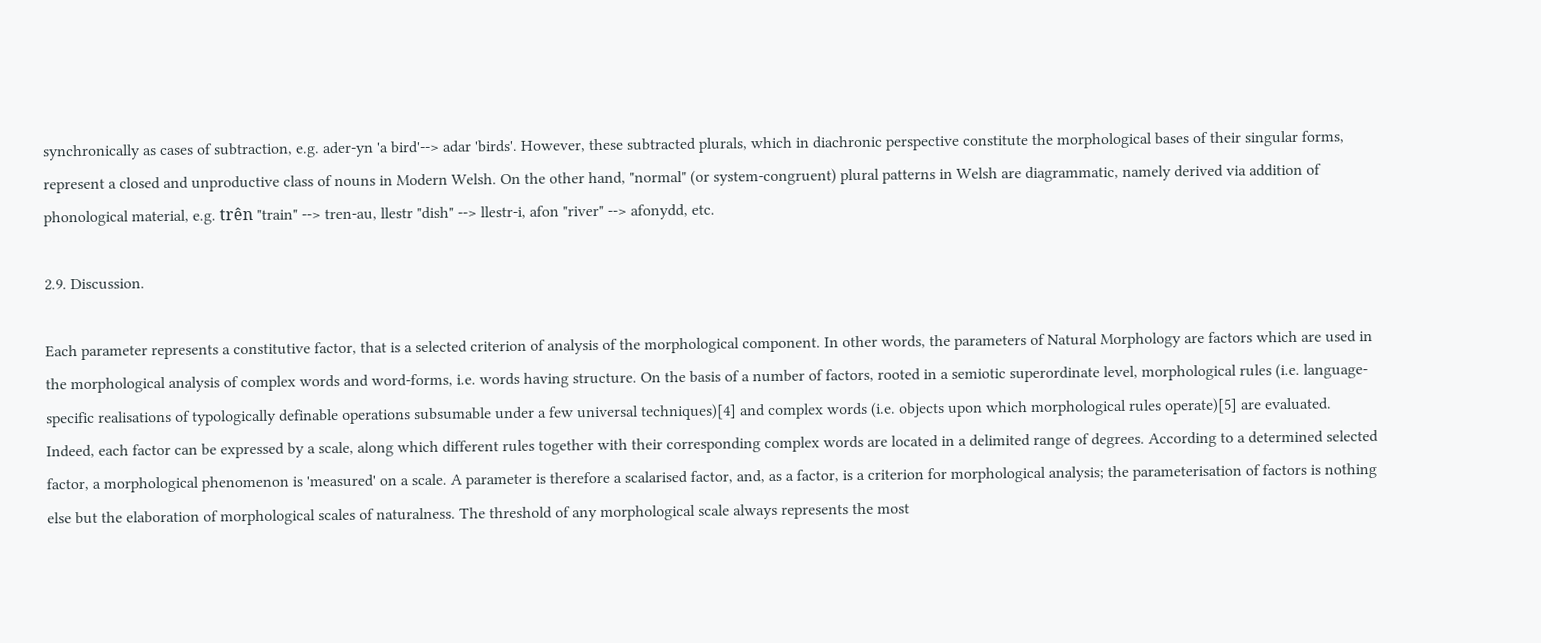synchronically as cases of subtraction, e.g. ader-yn 'a bird'--> adar 'birds'. However, these subtracted plurals, which in diachronic perspective constitute the morphological bases of their singular forms, represent a closed and unproductive class of nouns in Modern Welsh. On the other hand, "normal" (or system-congruent) plural patterns in Welsh are diagrammatic, namely derived via addition of phonological material, e.g. trên "train" --> tren-au, llestr "dish" --> llestr-i, afon "river" --> afonydd, etc.

2.9. Discussion.

Each parameter represents a constitutive factor, that is a selected criterion of analysis of the morphological component. In other words, the parameters of Natural Morphology are factors which are used in the morphological analysis of complex words and word-forms, i.e. words having structure. On the basis of a number of factors, rooted in a semiotic superordinate level, morphological rules (i.e. language-specific realisations of typologically definable operations subsumable under a few universal techniques)[4] and complex words (i.e. objects upon which morphological rules operate)[5] are evaluated. Indeed, each factor can be expressed by a scale, along which different rules together with their corresponding complex words are located in a delimited range of degrees. According to a determined selected factor, a morphological phenomenon is 'measured' on a scale. A parameter is therefore a scalarised factor, and, as a factor, is a criterion for morphological analysis; the parameterisation of factors is nothing else but the elaboration of morphological scales of naturalness. The threshold of any morphological scale always represents the most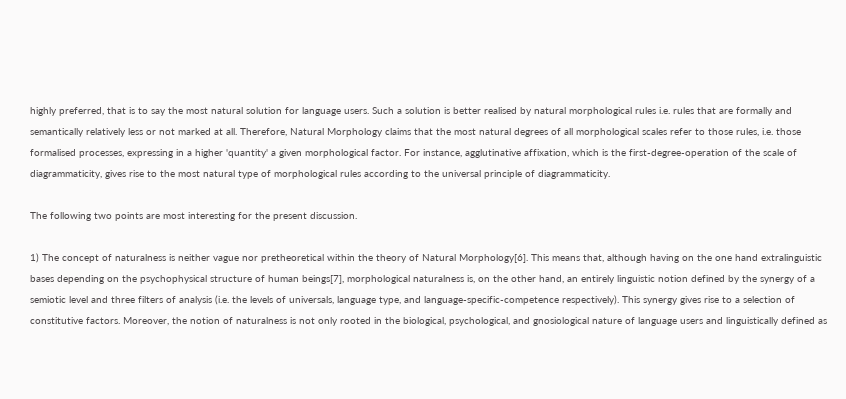highly preferred, that is to say the most natural solution for language users. Such a solution is better realised by natural morphological rules i.e. rules that are formally and semantically relatively less or not marked at all. Therefore, Natural Morphology claims that the most natural degrees of all morphological scales refer to those rules, i.e. those formalised processes, expressing in a higher 'quantity' a given morphological factor. For instance, agglutinative affixation, which is the first-degree-operation of the scale of diagrammaticity, gives rise to the most natural type of morphological rules according to the universal principle of diagrammaticity.

The following two points are most interesting for the present discussion.

1) The concept of naturalness is neither vague nor pretheoretical within the theory of Natural Morphology[6]. This means that, although having on the one hand extralinguistic bases depending on the psychophysical structure of human beings[7], morphological naturalness is, on the other hand, an entirely linguistic notion defined by the synergy of a semiotic level and three filters of analysis (i.e. the levels of universals, language type, and language-specific-competence respectively). This synergy gives rise to a selection of constitutive factors. Moreover, the notion of naturalness is not only rooted in the biological, psychological, and gnosiological nature of language users and linguistically defined as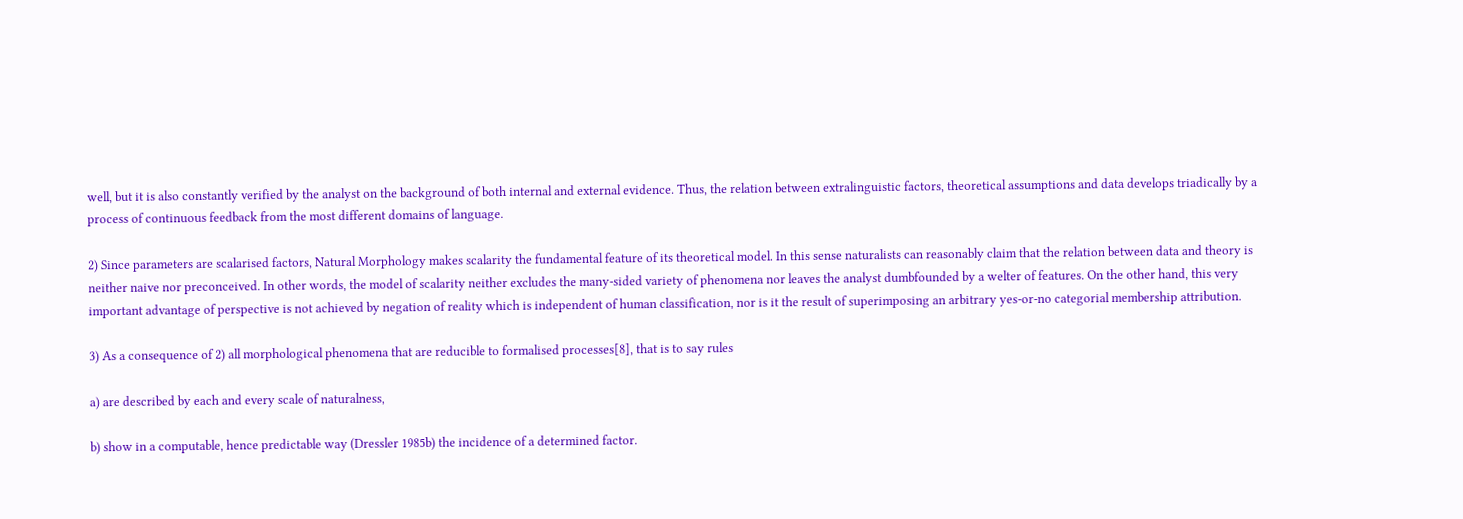well, but it is also constantly verified by the analyst on the background of both internal and external evidence. Thus, the relation between extralinguistic factors, theoretical assumptions and data develops triadically by a process of continuous feedback from the most different domains of language.

2) Since parameters are scalarised factors, Natural Morphology makes scalarity the fundamental feature of its theoretical model. In this sense naturalists can reasonably claim that the relation between data and theory is neither naive nor preconceived. In other words, the model of scalarity neither excludes the many-sided variety of phenomena nor leaves the analyst dumbfounded by a welter of features. On the other hand, this very important advantage of perspective is not achieved by negation of reality which is independent of human classification, nor is it the result of superimposing an arbitrary yes-or-no categorial membership attribution.

3) As a consequence of 2) all morphological phenomena that are reducible to formalised processes[8], that is to say rules

a) are described by each and every scale of naturalness,

b) show in a computable, hence predictable way (Dressler 1985b) the incidence of a determined factor.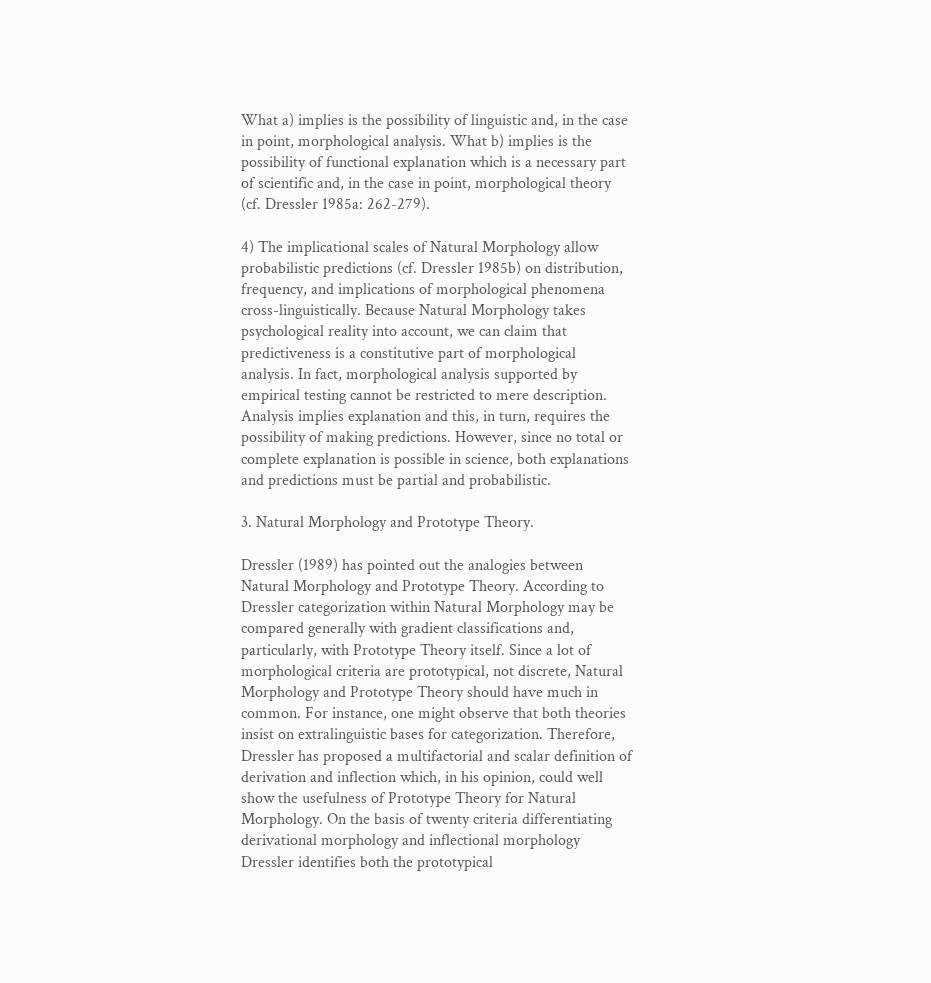What a) implies is the possibility of linguistic and, in the case in point, morphological analysis. What b) implies is the possibility of functional explanation which is a necessary part of scientific and, in the case in point, morphological theory (cf. Dressler 1985a: 262-279).

4) The implicational scales of Natural Morphology allow probabilistic predictions (cf. Dressler 1985b) on distribution, frequency, and implications of morphological phenomena cross-linguistically. Because Natural Morphology takes psychological reality into account, we can claim that predictiveness is a constitutive part of morphological analysis. In fact, morphological analysis supported by empirical testing cannot be restricted to mere description. Analysis implies explanation and this, in turn, requires the possibility of making predictions. However, since no total or complete explanation is possible in science, both explanations and predictions must be partial and probabilistic.

3. Natural Morphology and Prototype Theory.

Dressler (1989) has pointed out the analogies between Natural Morphology and Prototype Theory. According to Dressler categorization within Natural Morphology may be compared generally with gradient classifications and, particularly, with Prototype Theory itself. Since a lot of morphological criteria are prototypical, not discrete, Natural Morphology and Prototype Theory should have much in common. For instance, one might observe that both theories insist on extralinguistic bases for categorization. Therefore, Dressler has proposed a multifactorial and scalar definition of derivation and inflection which, in his opinion, could well show the usefulness of Prototype Theory for Natural Morphology. On the basis of twenty criteria differentiating derivational morphology and inflectional morphology Dressler identifies both the prototypical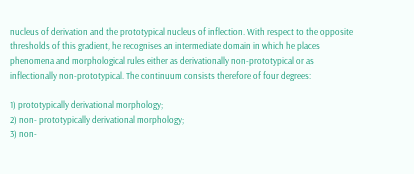nucleus of derivation and the prototypical nucleus of inflection. With respect to the opposite thresholds of this gradient, he recognises an intermediate domain in which he places phenomena and morphological rules either as derivationally non-prototypical or as inflectionally non-prototypical. The continuum consists therefore of four degrees:

1) prototypically derivational morphology;
2) non- prototypically derivational morphology;
3) non-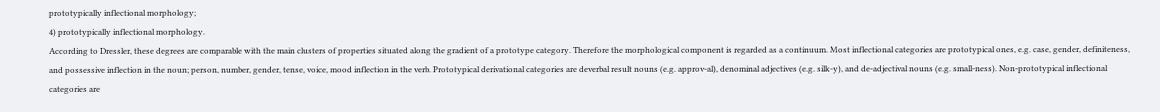prototypically inflectional morphology;
4) prototypically inflectional morphology.
According to Dressler, these degrees are comparable with the main clusters of properties situated along the gradient of a prototype category. Therefore the morphological component is regarded as a continuum. Most inflectional categories are prototypical ones, e.g. case, gender, definiteness, and possessive inflection in the noun; person, number, gender, tense, voice, mood inflection in the verb. Prototypical derivational categories are deverbal result nouns (e.g. approv-al), denominal adjectives (e.g. silk-y), and de-adjectival nouns (e.g. small-ness). Non-prototypical inflectional categories are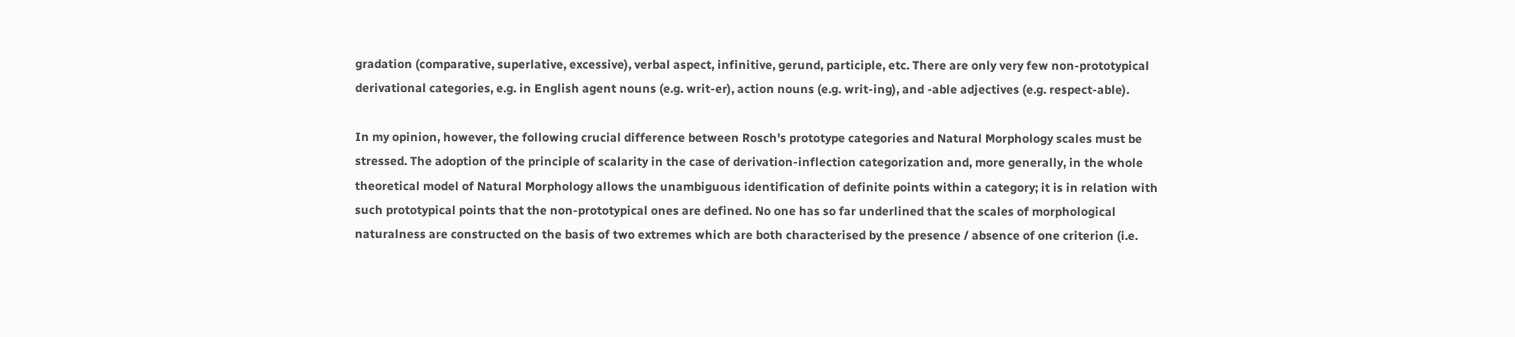gradation (comparative, superlative, excessive), verbal aspect, infinitive, gerund, participle, etc. There are only very few non-prototypical derivational categories, e.g. in English agent nouns (e.g. writ-er), action nouns (e.g. writ-ing), and -able adjectives (e.g. respect-able).

In my opinion, however, the following crucial difference between Rosch's prototype categories and Natural Morphology scales must be stressed. The adoption of the principle of scalarity in the case of derivation-inflection categorization and, more generally, in the whole theoretical model of Natural Morphology allows the unambiguous identification of definite points within a category; it is in relation with such prototypical points that the non-prototypical ones are defined. No one has so far underlined that the scales of morphological naturalness are constructed on the basis of two extremes which are both characterised by the presence / absence of one criterion (i.e.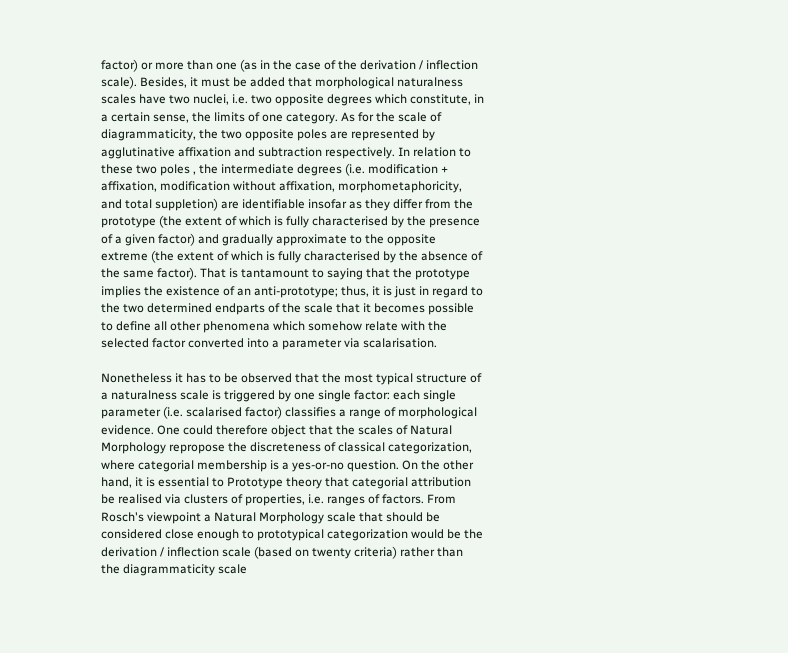factor) or more than one (as in the case of the derivation / inflection scale). Besides, it must be added that morphological naturalness scales have two nuclei, i.e. two opposite degrees which constitute, in a certain sense, the limits of one category. As for the scale of diagrammaticity, the two opposite poles are represented by agglutinative affixation and subtraction respectively. In relation to these two poles , the intermediate degrees (i.e. modification + affixation, modification without affixation, morphometaphoricity, and total suppletion) are identifiable insofar as they differ from the prototype (the extent of which is fully characterised by the presence of a given factor) and gradually approximate to the opposite extreme (the extent of which is fully characterised by the absence of the same factor). That is tantamount to saying that the prototype implies the existence of an anti-prototype; thus, it is just in regard to the two determined endparts of the scale that it becomes possible to define all other phenomena which somehow relate with the selected factor converted into a parameter via scalarisation.

Nonetheless it has to be observed that the most typical structure of a naturalness scale is triggered by one single factor: each single parameter (i.e. scalarised factor) classifies a range of morphological evidence. One could therefore object that the scales of Natural Morphology repropose the discreteness of classical categorization, where categorial membership is a yes-or-no question. On the other hand, it is essential to Prototype theory that categorial attribution be realised via clusters of properties, i.e. ranges of factors. From Rosch's viewpoint a Natural Morphology scale that should be considered close enough to prototypical categorization would be the derivation / inflection scale (based on twenty criteria) rather than the diagrammaticity scale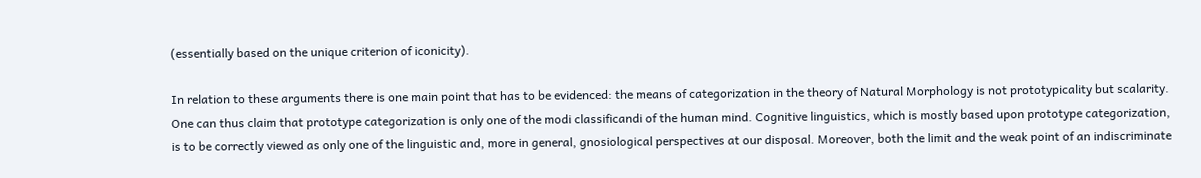(essentially based on the unique criterion of iconicity).

In relation to these arguments there is one main point that has to be evidenced: the means of categorization in the theory of Natural Morphology is not prototypicality but scalarity. One can thus claim that prototype categorization is only one of the modi classificandi of the human mind. Cognitive linguistics, which is mostly based upon prototype categorization, is to be correctly viewed as only one of the linguistic and, more in general, gnosiological perspectives at our disposal. Moreover, both the limit and the weak point of an indiscriminate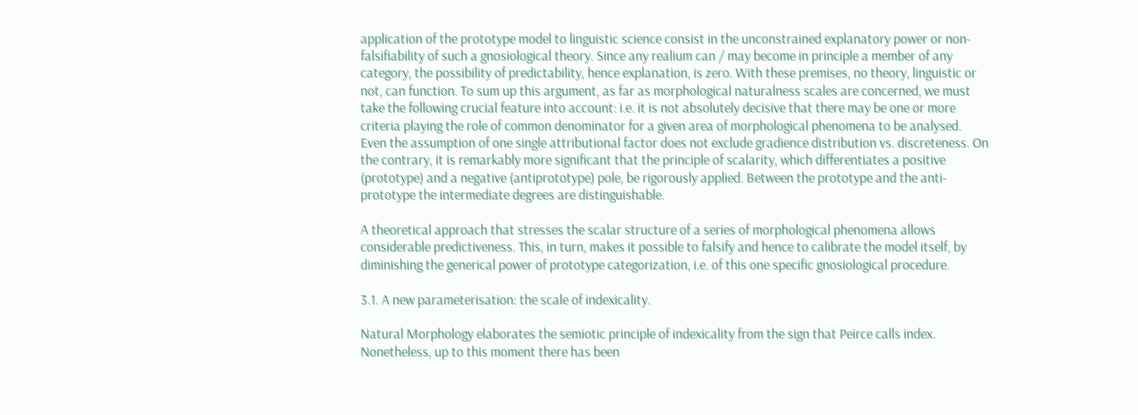application of the prototype model to linguistic science consist in the unconstrained explanatory power or non-falsifiability of such a gnosiological theory. Since any realium can / may become in principle a member of any category, the possibility of predictability, hence explanation, is zero. With these premises, no theory, linguistic or not, can function. To sum up this argument, as far as morphological naturalness scales are concerned, we must take the following crucial feature into account: i.e. it is not absolutely decisive that there may be one or more criteria playing the role of common denominator for a given area of morphological phenomena to be analysed. Even the assumption of one single attributional factor does not exclude gradience distribution vs. discreteness. On the contrary, it is remarkably more significant that the principle of scalarity, which differentiates a positive (prototype) and a negative (antiprototype) pole, be rigorously applied. Between the prototype and the anti-prototype the intermediate degrees are distinguishable.

A theoretical approach that stresses the scalar structure of a series of morphological phenomena allows considerable predictiveness. This, in turn, makes it possible to falsify and hence to calibrate the model itself, by diminishing the generical power of prototype categorization, i.e. of this one specific gnosiological procedure.

3.1. A new parameterisation: the scale of indexicality.

Natural Morphology elaborates the semiotic principle of indexicality from the sign that Peirce calls index. Nonetheless, up to this moment there has been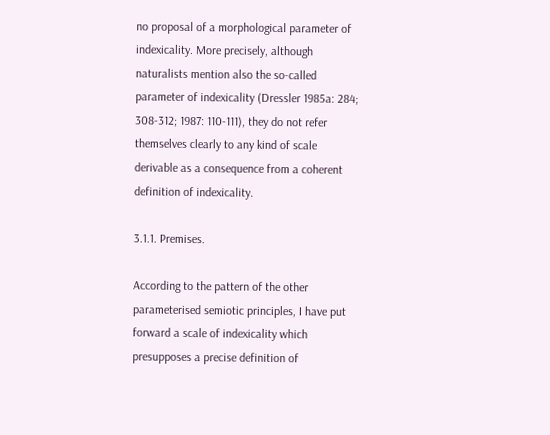no proposal of a morphological parameter of indexicality. More precisely, although naturalists mention also the so-called parameter of indexicality (Dressler 1985a: 284; 308-312; 1987: 110-111), they do not refer themselves clearly to any kind of scale derivable as a consequence from a coherent definition of indexicality.

3.1.1. Premises.

According to the pattern of the other parameterised semiotic principles, I have put forward a scale of indexicality which presupposes a precise definition of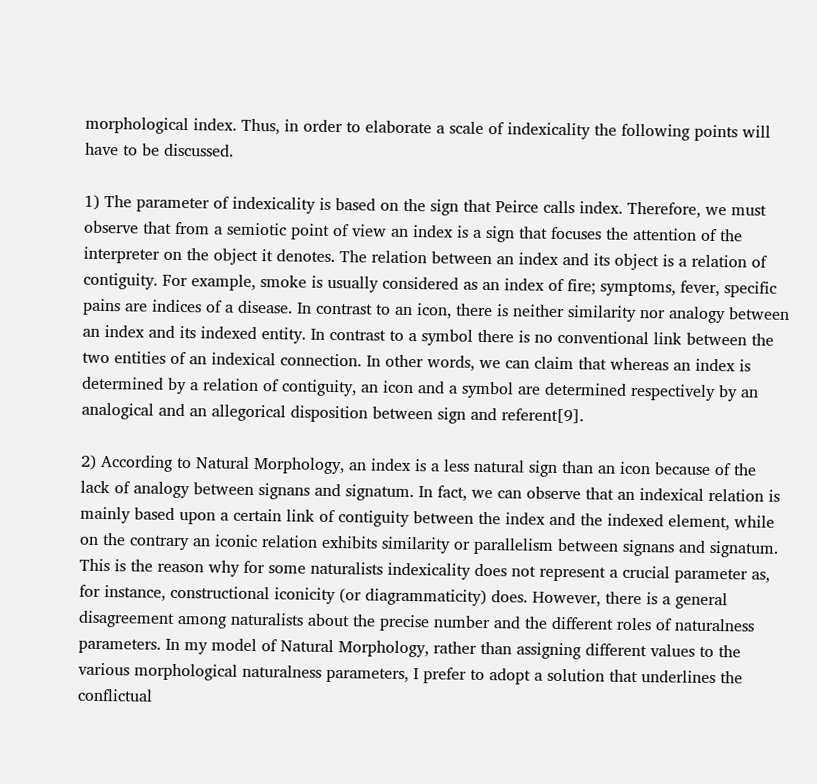morphological index. Thus, in order to elaborate a scale of indexicality the following points will have to be discussed.

1) The parameter of indexicality is based on the sign that Peirce calls index. Therefore, we must observe that from a semiotic point of view an index is a sign that focuses the attention of the interpreter on the object it denotes. The relation between an index and its object is a relation of contiguity. For example, smoke is usually considered as an index of fire; symptoms, fever, specific pains are indices of a disease. In contrast to an icon, there is neither similarity nor analogy between an index and its indexed entity. In contrast to a symbol there is no conventional link between the two entities of an indexical connection. In other words, we can claim that whereas an index is determined by a relation of contiguity, an icon and a symbol are determined respectively by an analogical and an allegorical disposition between sign and referent[9].

2) According to Natural Morphology, an index is a less natural sign than an icon because of the lack of analogy between signans and signatum. In fact, we can observe that an indexical relation is mainly based upon a certain link of contiguity between the index and the indexed element, while on the contrary an iconic relation exhibits similarity or parallelism between signans and signatum. This is the reason why for some naturalists indexicality does not represent a crucial parameter as, for instance, constructional iconicity (or diagrammaticity) does. However, there is a general disagreement among naturalists about the precise number and the different roles of naturalness parameters. In my model of Natural Morphology, rather than assigning different values to the various morphological naturalness parameters, I prefer to adopt a solution that underlines the conflictual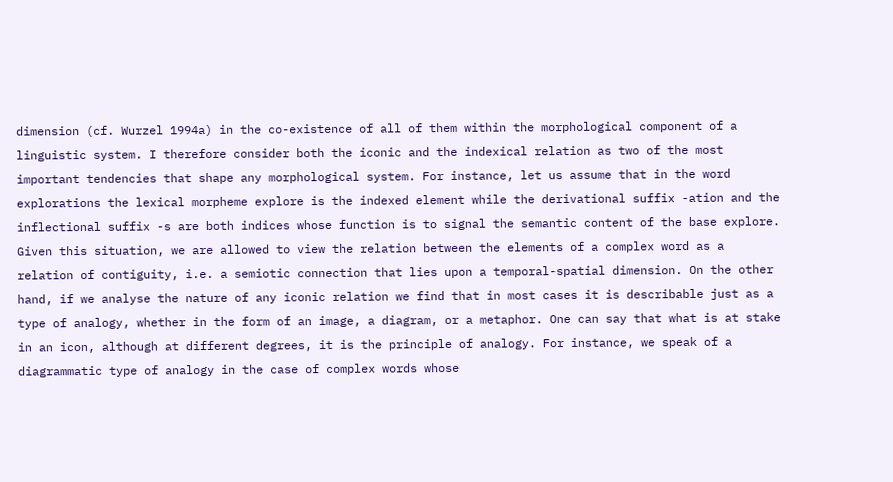dimension (cf. Wurzel 1994a) in the co-existence of all of them within the morphological component of a linguistic system. I therefore consider both the iconic and the indexical relation as two of the most important tendencies that shape any morphological system. For instance, let us assume that in the word explorations the lexical morpheme explore is the indexed element while the derivational suffix -ation and the inflectional suffix -s are both indices whose function is to signal the semantic content of the base explore. Given this situation, we are allowed to view the relation between the elements of a complex word as a relation of contiguity, i.e. a semiotic connection that lies upon a temporal-spatial dimension. On the other hand, if we analyse the nature of any iconic relation we find that in most cases it is describable just as a type of analogy, whether in the form of an image, a diagram, or a metaphor. One can say that what is at stake in an icon, although at different degrees, it is the principle of analogy. For instance, we speak of a diagrammatic type of analogy in the case of complex words whose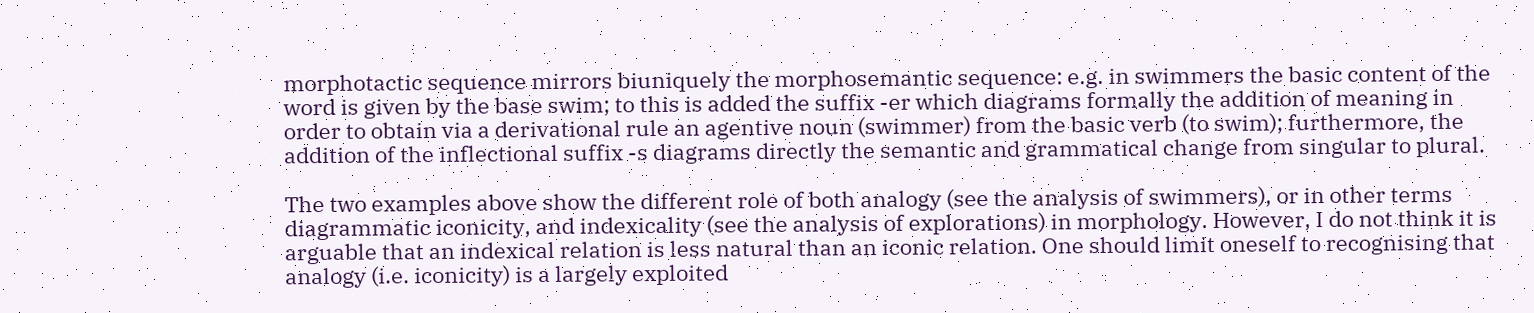morphotactic sequence mirrors biuniquely the morphosemantic sequence: e.g. in swimmers the basic content of the word is given by the base swim; to this is added the suffix -er which diagrams formally the addition of meaning in order to obtain via a derivational rule an agentive noun (swimmer) from the basic verb (to swim); furthermore, the addition of the inflectional suffix -s diagrams directly the semantic and grammatical change from singular to plural.

The two examples above show the different role of both analogy (see the analysis of swimmers), or in other terms diagrammatic iconicity, and indexicality (see the analysis of explorations) in morphology. However, I do not think it is arguable that an indexical relation is less natural than an iconic relation. One should limit oneself to recognising that analogy (i.e. iconicity) is a largely exploited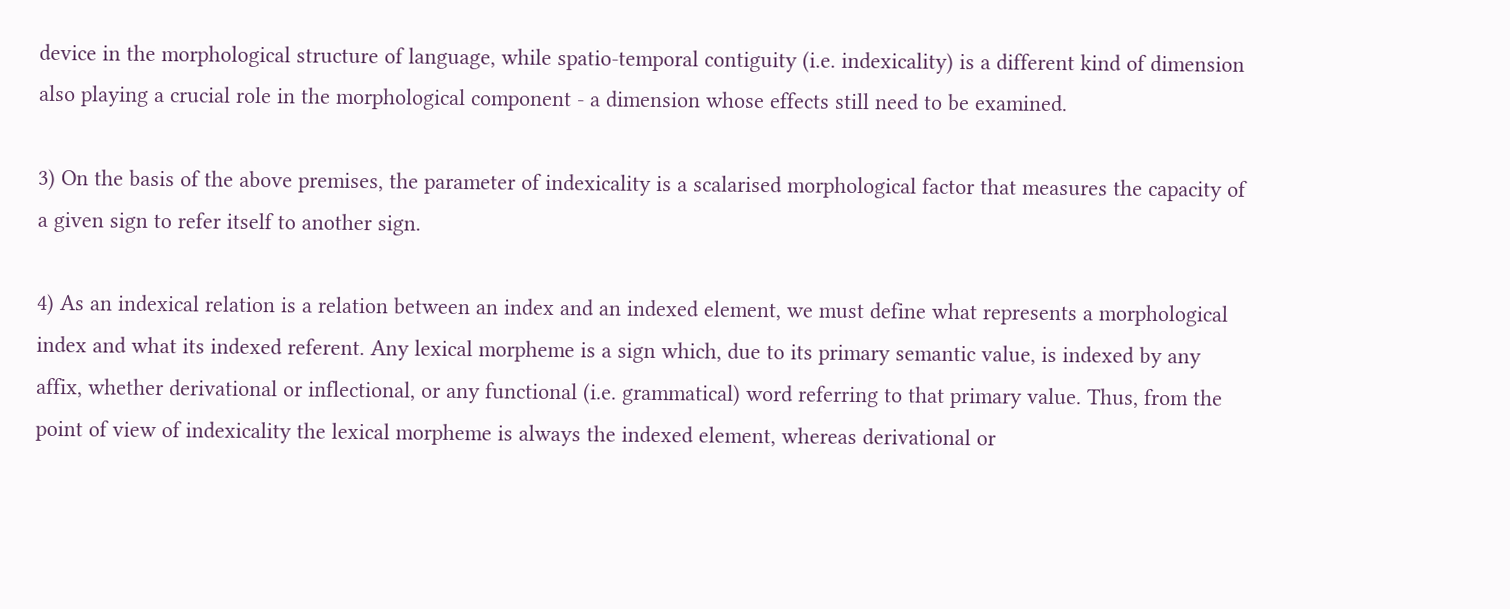device in the morphological structure of language, while spatio-temporal contiguity (i.e. indexicality) is a different kind of dimension also playing a crucial role in the morphological component - a dimension whose effects still need to be examined.

3) On the basis of the above premises, the parameter of indexicality is a scalarised morphological factor that measures the capacity of a given sign to refer itself to another sign.

4) As an indexical relation is a relation between an index and an indexed element, we must define what represents a morphological index and what its indexed referent. Any lexical morpheme is a sign which, due to its primary semantic value, is indexed by any affix, whether derivational or inflectional, or any functional (i.e. grammatical) word referring to that primary value. Thus, from the point of view of indexicality the lexical morpheme is always the indexed element, whereas derivational or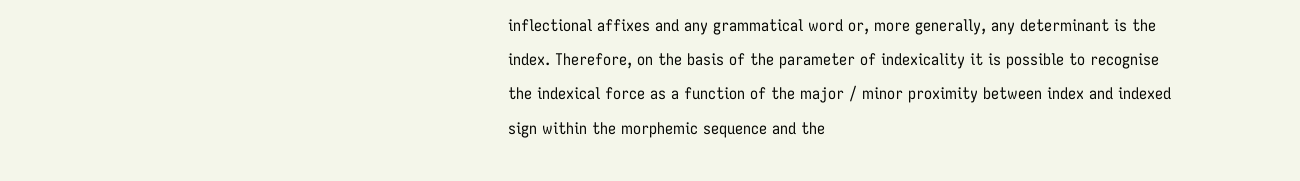inflectional affixes and any grammatical word or, more generally, any determinant is the index. Therefore, on the basis of the parameter of indexicality it is possible to recognise the indexical force as a function of the major / minor proximity between index and indexed sign within the morphemic sequence and the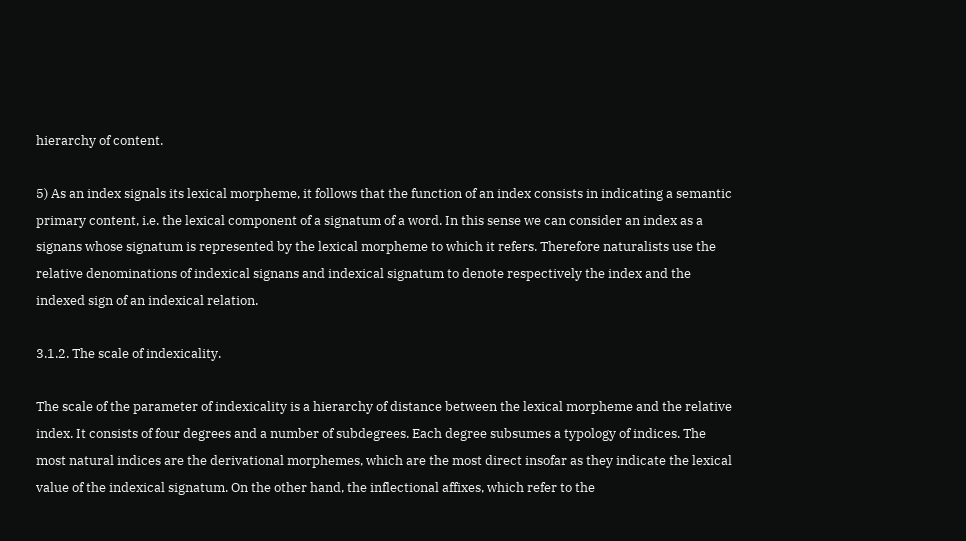hierarchy of content.

5) As an index signals its lexical morpheme, it follows that the function of an index consists in indicating a semantic primary content, i.e. the lexical component of a signatum of a word. In this sense we can consider an index as a signans whose signatum is represented by the lexical morpheme to which it refers. Therefore naturalists use the relative denominations of indexical signans and indexical signatum to denote respectively the index and the indexed sign of an indexical relation.

3.1.2. The scale of indexicality.

The scale of the parameter of indexicality is a hierarchy of distance between the lexical morpheme and the relative index. It consists of four degrees and a number of subdegrees. Each degree subsumes a typology of indices. The most natural indices are the derivational morphemes, which are the most direct insofar as they indicate the lexical value of the indexical signatum. On the other hand, the inflectional affixes, which refer to the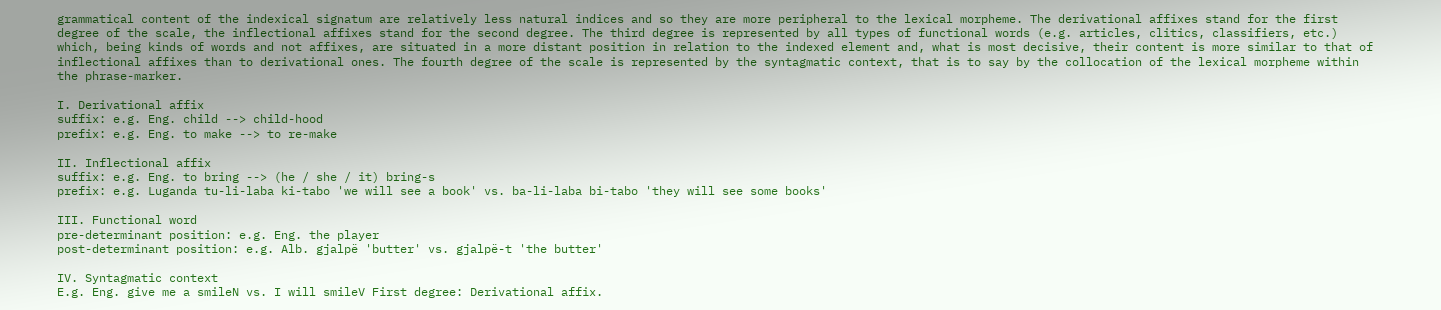grammatical content of the indexical signatum are relatively less natural indices and so they are more peripheral to the lexical morpheme. The derivational affixes stand for the first degree of the scale, the inflectional affixes stand for the second degree. The third degree is represented by all types of functional words (e.g. articles, clitics, classifiers, etc.) which, being kinds of words and not affixes, are situated in a more distant position in relation to the indexed element and, what is most decisive, their content is more similar to that of inflectional affixes than to derivational ones. The fourth degree of the scale is represented by the syntagmatic context, that is to say by the collocation of the lexical morpheme within the phrase-marker.

I. Derivational affix
suffix: e.g. Eng. child --> child-hood
prefix: e.g. Eng. to make --> to re-make

II. Inflectional affix
suffix: e.g. Eng. to bring --> (he / she / it) bring-s
prefix: e.g. Luganda tu-li-laba ki-tabo 'we will see a book' vs. ba-li-laba bi-tabo 'they will see some books'

III. Functional word
pre-determinant position: e.g. Eng. the player
post-determinant position: e.g. Alb. gjalpë 'butter' vs. gjalpë-t 'the butter'

IV. Syntagmatic context
E.g. Eng. give me a smileN vs. I will smileV First degree: Derivational affix.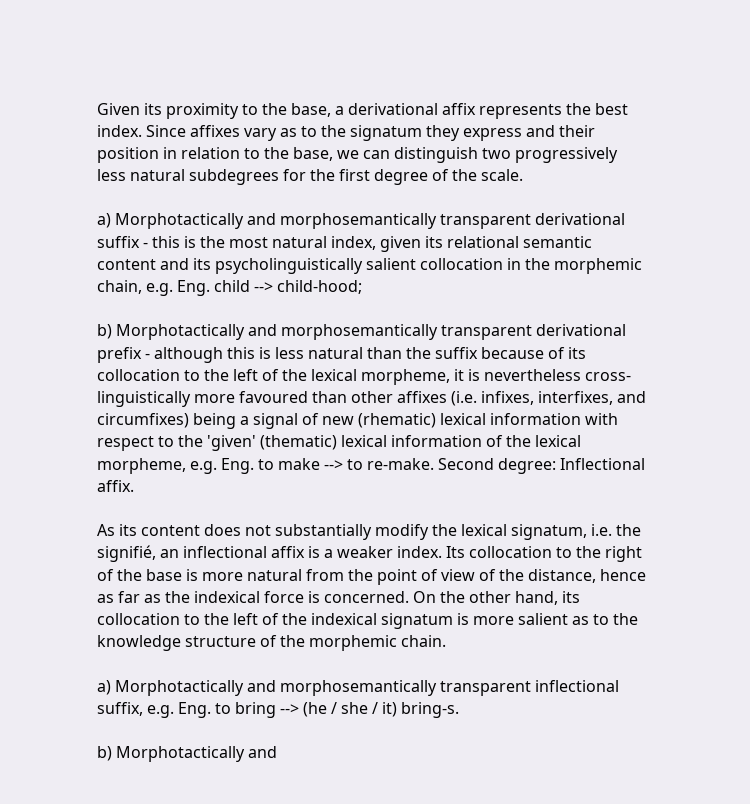Given its proximity to the base, a derivational affix represents the best index. Since affixes vary as to the signatum they express and their position in relation to the base, we can distinguish two progressively less natural subdegrees for the first degree of the scale.

a) Morphotactically and morphosemantically transparent derivational suffix - this is the most natural index, given its relational semantic content and its psycholinguistically salient collocation in the morphemic chain, e.g. Eng. child --> child-hood;

b) Morphotactically and morphosemantically transparent derivational prefix - although this is less natural than the suffix because of its collocation to the left of the lexical morpheme, it is nevertheless cross-linguistically more favoured than other affixes (i.e. infixes, interfixes, and circumfixes) being a signal of new (rhematic) lexical information with respect to the 'given' (thematic) lexical information of the lexical morpheme, e.g. Eng. to make --> to re-make. Second degree: Inflectional affix.

As its content does not substantially modify the lexical signatum, i.e. the signifié, an inflectional affix is a weaker index. Its collocation to the right of the base is more natural from the point of view of the distance, hence as far as the indexical force is concerned. On the other hand, its collocation to the left of the indexical signatum is more salient as to the knowledge structure of the morphemic chain.

a) Morphotactically and morphosemantically transparent inflectional suffix, e.g. Eng. to bring --> (he / she / it) bring-s.

b) Morphotactically and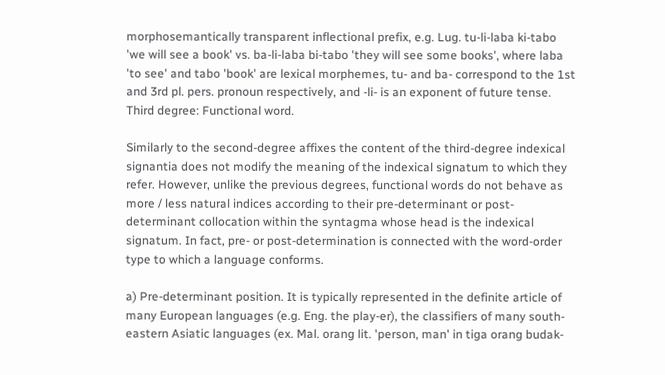morphosemantically transparent inflectional prefix, e.g. Lug. tu-li-laba ki-tabo 'we will see a book' vs. ba-li-laba bi-tabo 'they will see some books', where laba 'to see' and tabo 'book' are lexical morphemes, tu- and ba- correspond to the 1st and 3rd pl. pers. pronoun respectively, and -li- is an exponent of future tense. Third degree: Functional word.

Similarly to the second-degree affixes the content of the third-degree indexical signantia does not modify the meaning of the indexical signatum to which they refer. However, unlike the previous degrees, functional words do not behave as more / less natural indices according to their pre-determinant or post-determinant collocation within the syntagma whose head is the indexical signatum. In fact, pre- or post-determination is connected with the word-order type to which a language conforms.

a) Pre-determinant position. It is typically represented in the definite article of many European languages (e.g. Eng. the play-er), the classifiers of many south-eastern Asiatic languages (ex. Mal. orang lit. 'person, man' in tiga orang budak-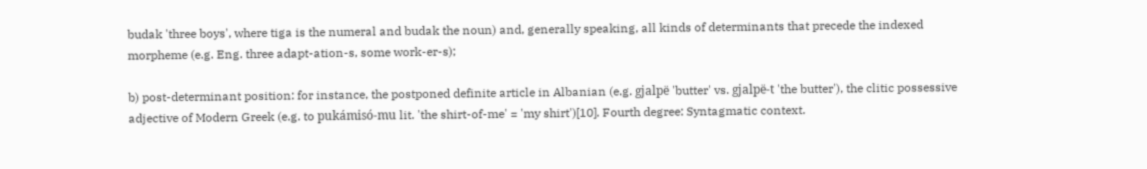budak 'three boys', where tiga is the numeral and budak the noun) and, generally speaking, all kinds of determinants that precede the indexed morpheme (e.g. Eng. three adapt-ation-s, some work-er-s);

b) post-determinant position: for instance, the postponed definite article in Albanian (e.g. gjalpë 'butter' vs. gjalpë-t 'the butter'), the clitic possessive adjective of Modern Greek (e.g. to pukámisó-mu lit. 'the shirt-of-me' = 'my shirt')[10]. Fourth degree: Syntagmatic context.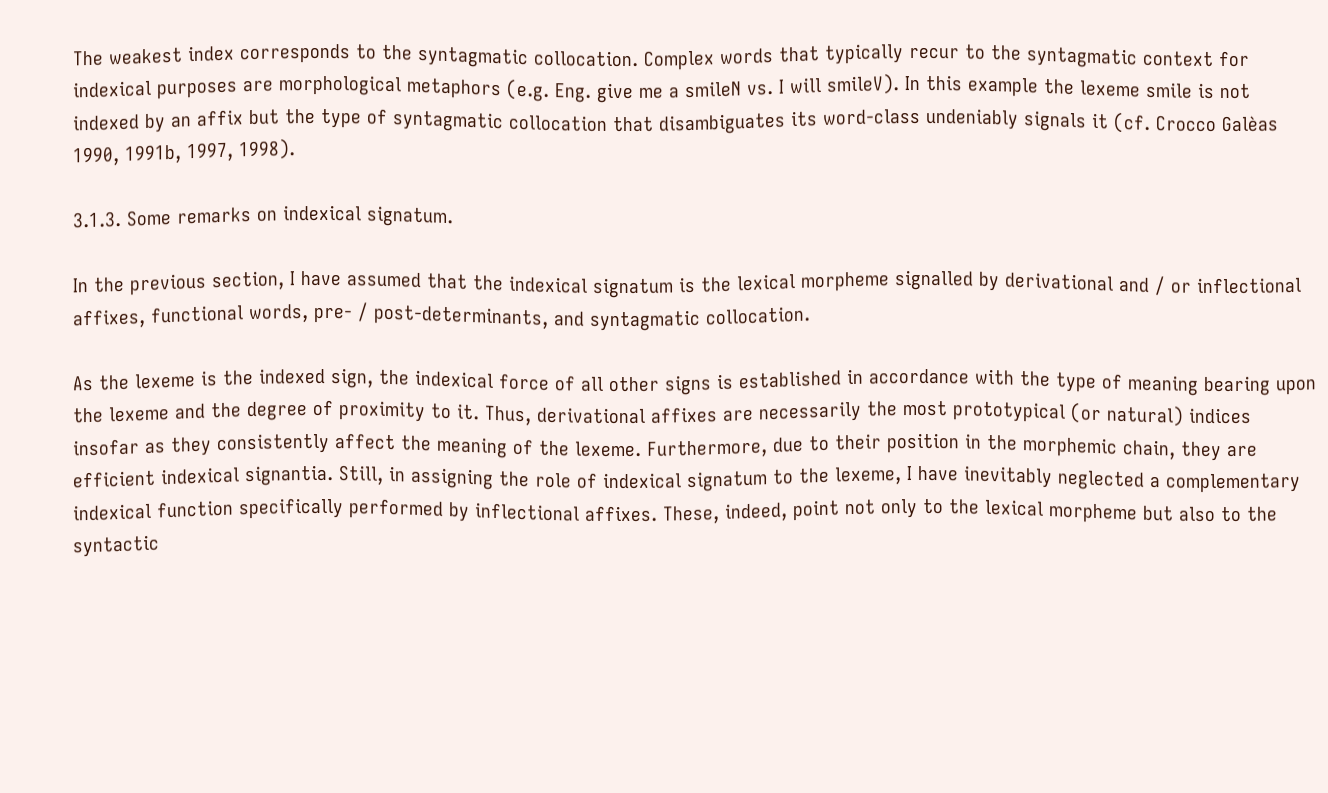The weakest index corresponds to the syntagmatic collocation. Complex words that typically recur to the syntagmatic context for indexical purposes are morphological metaphors (e.g. Eng. give me a smileN vs. I will smileV). In this example the lexeme smile is not indexed by an affix but the type of syntagmatic collocation that disambiguates its word-class undeniably signals it (cf. Crocco Galèas 1990, 1991b, 1997, 1998).

3.1.3. Some remarks on indexical signatum.

In the previous section, I have assumed that the indexical signatum is the lexical morpheme signalled by derivational and / or inflectional affixes, functional words, pre- / post-determinants, and syntagmatic collocation.

As the lexeme is the indexed sign, the indexical force of all other signs is established in accordance with the type of meaning bearing upon the lexeme and the degree of proximity to it. Thus, derivational affixes are necessarily the most prototypical (or natural) indices insofar as they consistently affect the meaning of the lexeme. Furthermore, due to their position in the morphemic chain, they are efficient indexical signantia. Still, in assigning the role of indexical signatum to the lexeme, I have inevitably neglected a complementary indexical function specifically performed by inflectional affixes. These, indeed, point not only to the lexical morpheme but also to the syntactic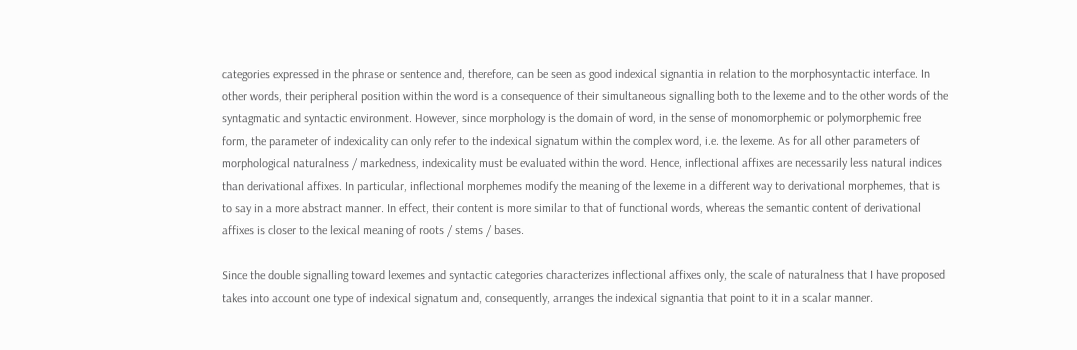categories expressed in the phrase or sentence and, therefore, can be seen as good indexical signantia in relation to the morphosyntactic interface. In other words, their peripheral position within the word is a consequence of their simultaneous signalling both to the lexeme and to the other words of the syntagmatic and syntactic environment. However, since morphology is the domain of word, in the sense of monomorphemic or polymorphemic free form, the parameter of indexicality can only refer to the indexical signatum within the complex word, i.e. the lexeme. As for all other parameters of morphological naturalness / markedness, indexicality must be evaluated within the word. Hence, inflectional affixes are necessarily less natural indices than derivational affixes. In particular, inflectional morphemes modify the meaning of the lexeme in a different way to derivational morphemes, that is to say in a more abstract manner. In effect, their content is more similar to that of functional words, whereas the semantic content of derivational affixes is closer to the lexical meaning of roots / stems / bases.

Since the double signalling toward lexemes and syntactic categories characterizes inflectional affixes only, the scale of naturalness that I have proposed takes into account one type of indexical signatum and, consequently, arranges the indexical signantia that point to it in a scalar manner.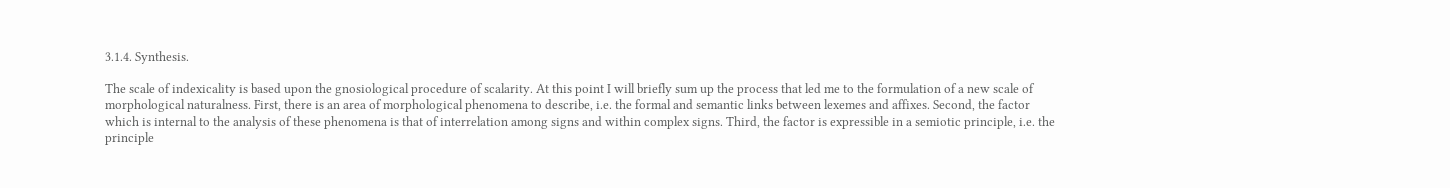3.1.4. Synthesis.

The scale of indexicality is based upon the gnosiological procedure of scalarity. At this point I will briefly sum up the process that led me to the formulation of a new scale of morphological naturalness. First, there is an area of morphological phenomena to describe, i.e. the formal and semantic links between lexemes and affixes. Second, the factor which is internal to the analysis of these phenomena is that of interrelation among signs and within complex signs. Third, the factor is expressible in a semiotic principle, i.e. the principle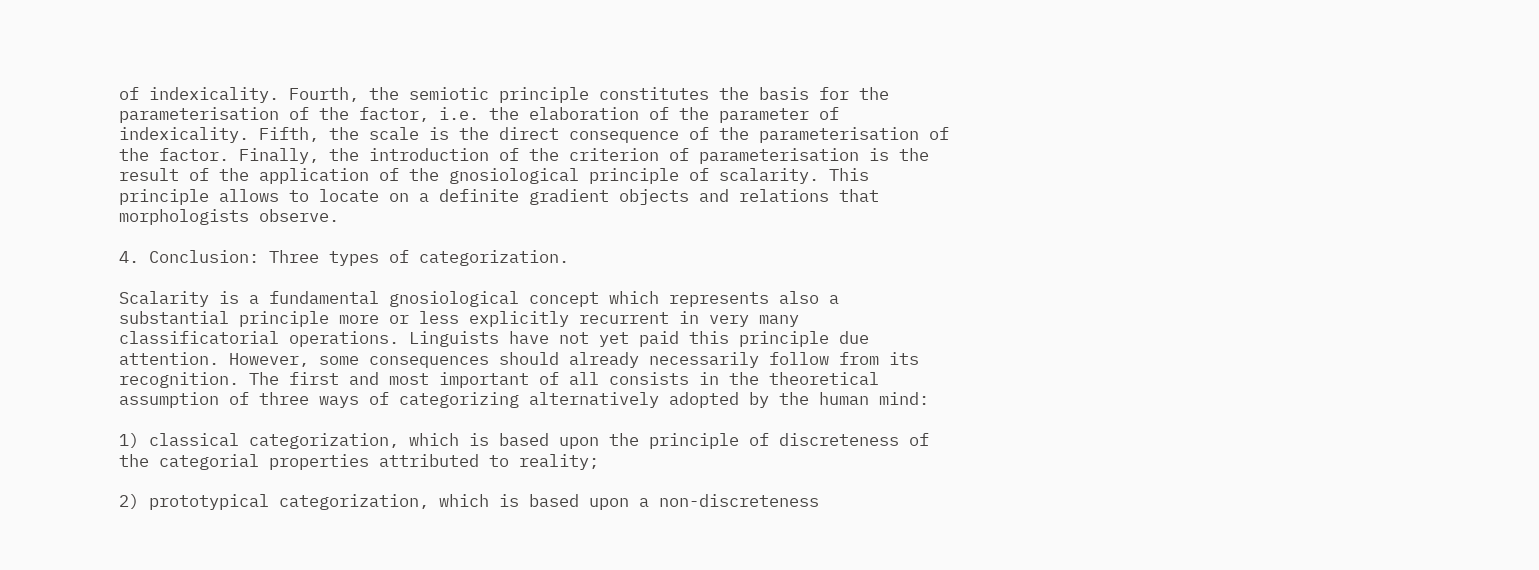of indexicality. Fourth, the semiotic principle constitutes the basis for the parameterisation of the factor, i.e. the elaboration of the parameter of indexicality. Fifth, the scale is the direct consequence of the parameterisation of the factor. Finally, the introduction of the criterion of parameterisation is the result of the application of the gnosiological principle of scalarity. This principle allows to locate on a definite gradient objects and relations that morphologists observe.

4. Conclusion: Three types of categorization.

Scalarity is a fundamental gnosiological concept which represents also a substantial principle more or less explicitly recurrent in very many classificatorial operations. Linguists have not yet paid this principle due attention. However, some consequences should already necessarily follow from its recognition. The first and most important of all consists in the theoretical assumption of three ways of categorizing alternatively adopted by the human mind:

1) classical categorization, which is based upon the principle of discreteness of the categorial properties attributed to reality;

2) prototypical categorization, which is based upon a non-discreteness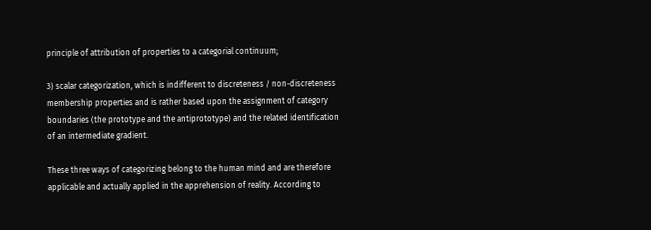principle of attribution of properties to a categorial continuum;

3) scalar categorization, which is indifferent to discreteness / non-discreteness membership properties and is rather based upon the assignment of category boundaries (the prototype and the antiprototype) and the related identification of an intermediate gradient.

These three ways of categorizing belong to the human mind and are therefore applicable and actually applied in the apprehension of reality. According to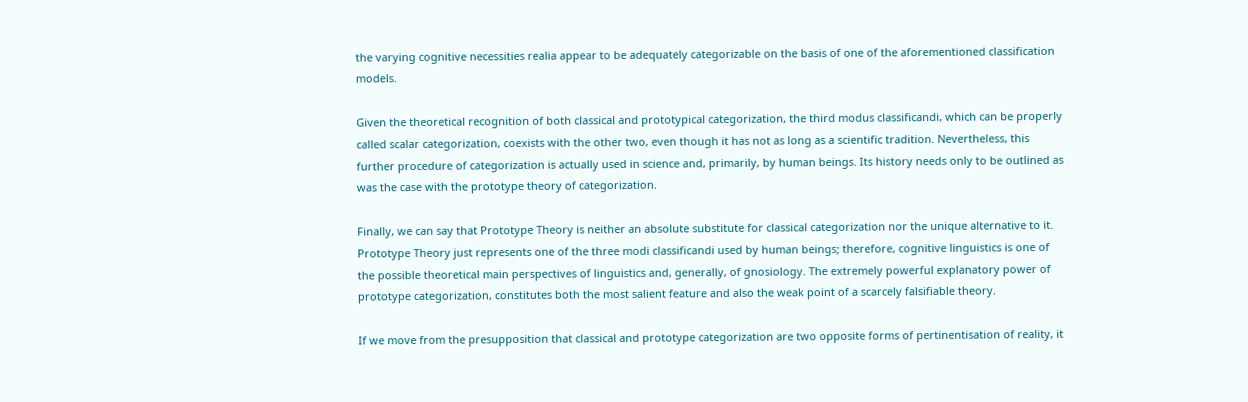the varying cognitive necessities realia appear to be adequately categorizable on the basis of one of the aforementioned classification models.

Given the theoretical recognition of both classical and prototypical categorization, the third modus classificandi, which can be properly called scalar categorization, coexists with the other two, even though it has not as long as a scientific tradition. Nevertheless, this further procedure of categorization is actually used in science and, primarily, by human beings. Its history needs only to be outlined as was the case with the prototype theory of categorization.

Finally, we can say that Prototype Theory is neither an absolute substitute for classical categorization nor the unique alternative to it. Prototype Theory just represents one of the three modi classificandi used by human beings; therefore, cognitive linguistics is one of the possible theoretical main perspectives of linguistics and, generally, of gnosiology. The extremely powerful explanatory power of prototype categorization, constitutes both the most salient feature and also the weak point of a scarcely falsifiable theory.

If we move from the presupposition that classical and prototype categorization are two opposite forms of pertinentisation of reality, it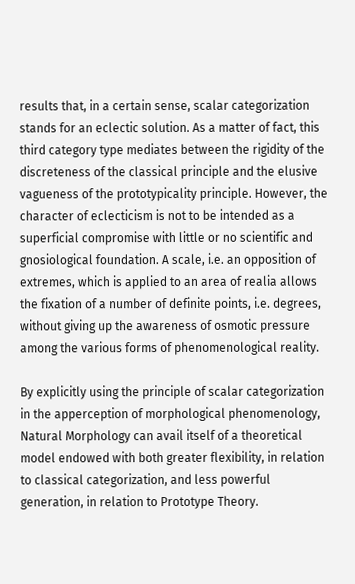results that, in a certain sense, scalar categorization stands for an eclectic solution. As a matter of fact, this third category type mediates between the rigidity of the discreteness of the classical principle and the elusive vagueness of the prototypicality principle. However, the character of eclecticism is not to be intended as a superficial compromise with little or no scientific and gnosiological foundation. A scale, i.e. an opposition of extremes, which is applied to an area of realia allows the fixation of a number of definite points, i.e. degrees, without giving up the awareness of osmotic pressure among the various forms of phenomenological reality.

By explicitly using the principle of scalar categorization in the apperception of morphological phenomenology, Natural Morphology can avail itself of a theoretical model endowed with both greater flexibility, in relation to classical categorization, and less powerful generation, in relation to Prototype Theory.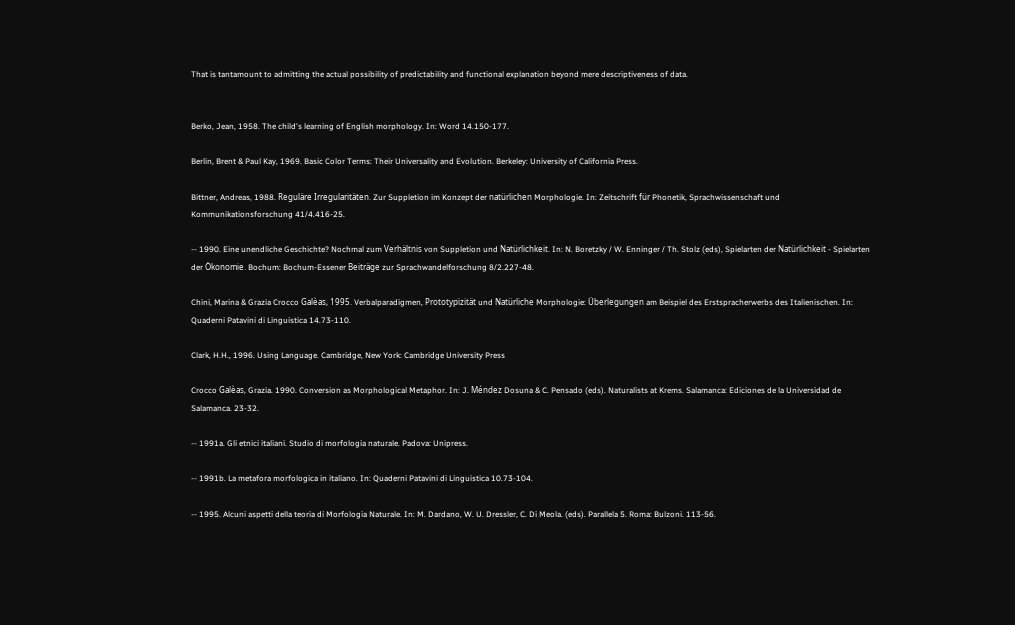That is tantamount to admitting the actual possibility of predictability and functional explanation beyond mere descriptiveness of data.


Berko, Jean, 1958. The child's learning of English morphology. In: Word 14.150-177.

Berlin, Brent & Paul Kay, 1969. Basic Color Terms: Their Universality and Evolution. Berkeley: University of California Press.

Bittner, Andreas, 1988. Reguläre Irregularitäten. Zur Suppletion im Konzept der natürlichen Morphologie. In: Zeitschrift für Phonetik, Sprachwissenschaft und Kommunikationsforschung 41/4.416-25.

-- 1990. Eine unendliche Geschichte? Nochmal zum Verhältnis von Suppletion und Natürlichkeit. In: N. Boretzky / W. Enninger / Th. Stolz (eds), Spielarten der Natürlichkeit - Spielarten der Ökonomie. Bochum: Bochum-Essener Beiträge zur Sprachwandelforschung 8/2.227-48.

Chini, Marina & Grazia Crocco Galèas, 1995. Verbalparadigmen, Prototypizität und Natürliche Morphologie: Überlegungen am Beispiel des Erstspracherwerbs des Italienischen. In: Quaderni Patavini di Linguistica 14.73-110.

Clark, H.H., 1996. Using Language. Cambridge, New York: Cambridge University Press

Crocco Galèas, Grazia. 1990. Conversion as Morphological Metaphor. In: J. Méndez Dosuna & C. Pensado (eds). Naturalists at Krems. Salamanca: Ediciones de la Universidad de Salamanca. 23-32.

-- 1991a. Gli etnici italiani. Studio di morfologia naturale. Padova: Unipress.

-- 1991b. La metafora morfologica in italiano. In: Quaderni Patavini di Linguistica 10.73-104.

-- 1995. Alcuni aspetti della teoria di Morfologia Naturale. In: M. Dardano, W. U. Dressler, C. Di Meola. (eds). Parallela 5. Roma: Bulzoni. 113-56.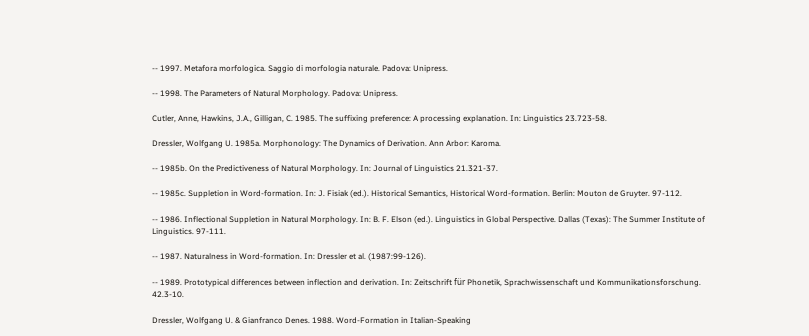-- 1997. Metafora morfologica. Saggio di morfologia naturale. Padova: Unipress.

-- 1998. The Parameters of Natural Morphology. Padova: Unipress.

Cutler, Anne, Hawkins, J.A., Gilligan, C. 1985. The suffixing preference: A processing explanation. In: Linguistics 23.723-58.

Dressler, Wolfgang U. 1985a. Morphonology: The Dynamics of Derivation. Ann Arbor: Karoma.

-- 1985b. On the Predictiveness of Natural Morphology. In: Journal of Linguistics 21.321-37.

-- 1985c. Suppletion in Word-formation. In: J. Fisiak (ed.). Historical Semantics, Historical Word-formation. Berlin: Mouton de Gruyter. 97-112.

-- 1986. Inflectional Suppletion in Natural Morphology. In: B. F. Elson (ed.). Linguistics in Global Perspective. Dallas (Texas): The Summer Institute of Linguistics. 97-111.

-- 1987. Naturalness in Word-formation. In: Dressler et al. (1987:99-126).

-- 1989. Prototypical differences between inflection and derivation. In: Zeitschrift für Phonetik, Sprachwissenschaft und Kommunikationsforschung. 42.3-10.

Dressler, Wolfgang U. & Gianfranco Denes. 1988. Word-Formation in Italian-Speaking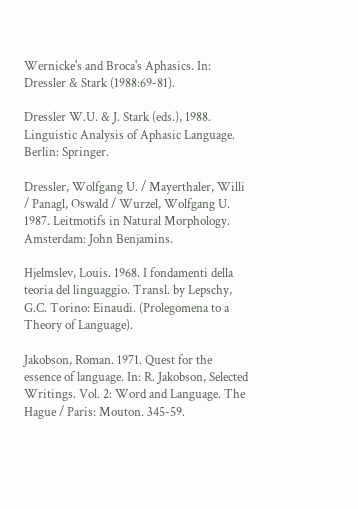Wernicke's and Broca's Aphasics. In: Dressler & Stark (1988:69-81).

Dressler W.U. & J. Stark (eds.), 1988. Linguistic Analysis of Aphasic Language. Berlin: Springer.

Dressler, Wolfgang U. / Mayerthaler, Willi / Panagl, Oswald / Wurzel, Wolfgang U. 1987. Leitmotifs in Natural Morphology. Amsterdam: John Benjamins.

Hjelmslev, Louis. 1968. I fondamenti della teoria del linguaggio. Transl. by Lepschy, G.C. Torino: Einaudi. (Prolegomena to a Theory of Language).

Jakobson, Roman. 1971. Quest for the essence of language. In: R. Jakobson, Selected Writings. Vol. 2: Word and Language. The Hague / Paris: Mouton. 345-59.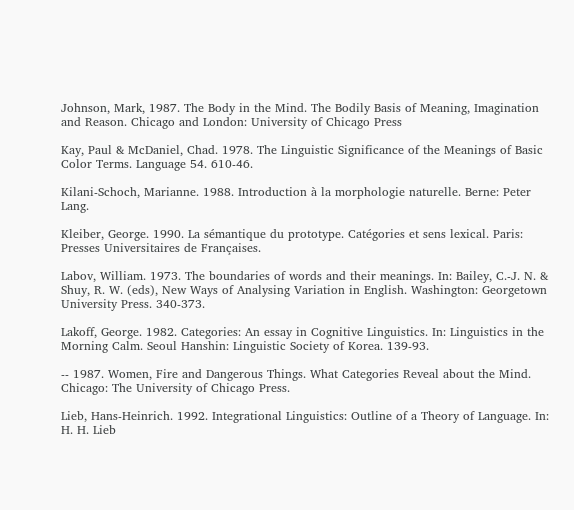Johnson, Mark, 1987. The Body in the Mind. The Bodily Basis of Meaning, Imagination and Reason. Chicago and London: University of Chicago Press

Kay, Paul & McDaniel, Chad. 1978. The Linguistic Significance of the Meanings of Basic Color Terms. Language 54. 610-46.

Kilani-Schoch, Marianne. 1988. Introduction à la morphologie naturelle. Berne: Peter Lang.

Kleiber, George. 1990. La sémantique du prototype. Catégories et sens lexical. Paris: Presses Universitaires de Françaises.

Labov, William. 1973. The boundaries of words and their meanings. In: Bailey, C.-J. N. & Shuy, R. W. (eds), New Ways of Analysing Variation in English. Washington: Georgetown University Press. 340-373.

Lakoff, George. 1982. Categories: An essay in Cognitive Linguistics. In: Linguistics in the Morning Calm. Seoul Hanshin: Linguistic Society of Korea. 139-93.

-- 1987. Women, Fire and Dangerous Things. What Categories Reveal about the Mind. Chicago: The University of Chicago Press.

Lieb, Hans-Heinrich. 1992. Integrational Linguistics: Outline of a Theory of Language. In: H. H. Lieb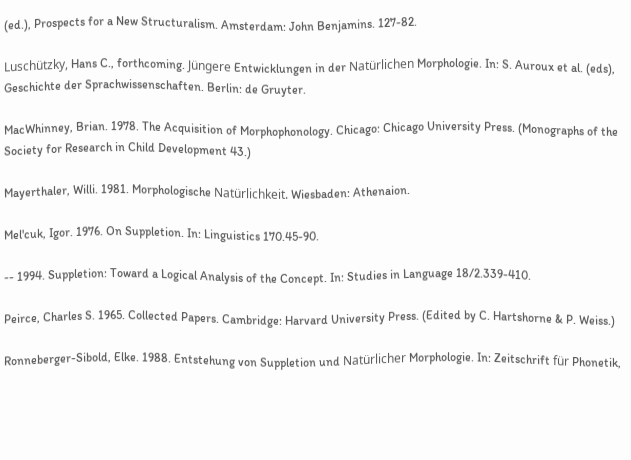(ed.), Prospects for a New Structuralism. Amsterdam: John Benjamins. 127-82.

Luschützky, Hans C., forthcoming. Jüngere Entwicklungen in der Natürlichen Morphologie. In: S. Auroux et al. (eds), Geschichte der Sprachwissenschaften. Berlin: de Gruyter.

MacWhinney, Brian. 1978. The Acquisition of Morphophonology. Chicago: Chicago University Press. (Monographs of the Society for Research in Child Development 43.)

Mayerthaler, Willi. 1981. Morphologische Natürlichkeit. Wiesbaden: Athenaion.

Mel'cuk, Igor. 1976. On Suppletion. In: Linguistics 170.45-90.

-- 1994. Suppletion: Toward a Logical Analysis of the Concept. In: Studies in Language 18/2.339-410.

Peirce, Charles S. 1965. Collected Papers. Cambridge: Harvard University Press. (Edited by C. Hartshorne & P. Weiss.)

Ronneberger-Sibold, Elke. 1988. Entstehung von Suppletion und Natürlicher Morphologie. In: Zeitschrift für Phonetik,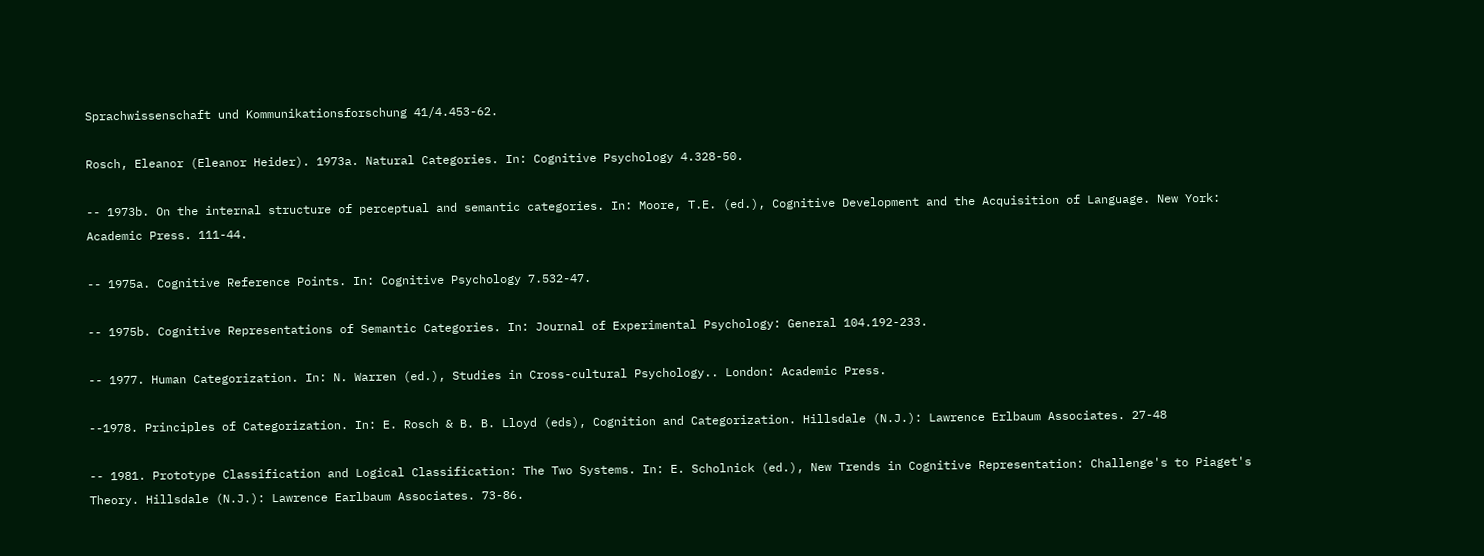Sprachwissenschaft und Kommunikationsforschung 41/4.453-62.

Rosch, Eleanor (Eleanor Heider). 1973a. Natural Categories. In: Cognitive Psychology 4.328-50.

-- 1973b. On the internal structure of perceptual and semantic categories. In: Moore, T.E. (ed.), Cognitive Development and the Acquisition of Language. New York: Academic Press. 111-44.

-- 1975a. Cognitive Reference Points. In: Cognitive Psychology 7.532-47.

-- 1975b. Cognitive Representations of Semantic Categories. In: Journal of Experimental Psychology: General 104.192-233.

-- 1977. Human Categorization. In: N. Warren (ed.), Studies in Cross-cultural Psychology.. London: Academic Press.

--1978. Principles of Categorization. In: E. Rosch & B. B. Lloyd (eds), Cognition and Categorization. Hillsdale (N.J.): Lawrence Erlbaum Associates. 27-48

-- 1981. Prototype Classification and Logical Classification: The Two Systems. In: E. Scholnick (ed.), New Trends in Cognitive Representation: Challenge's to Piaget's Theory. Hillsdale (N.J.): Lawrence Earlbaum Associates. 73-86.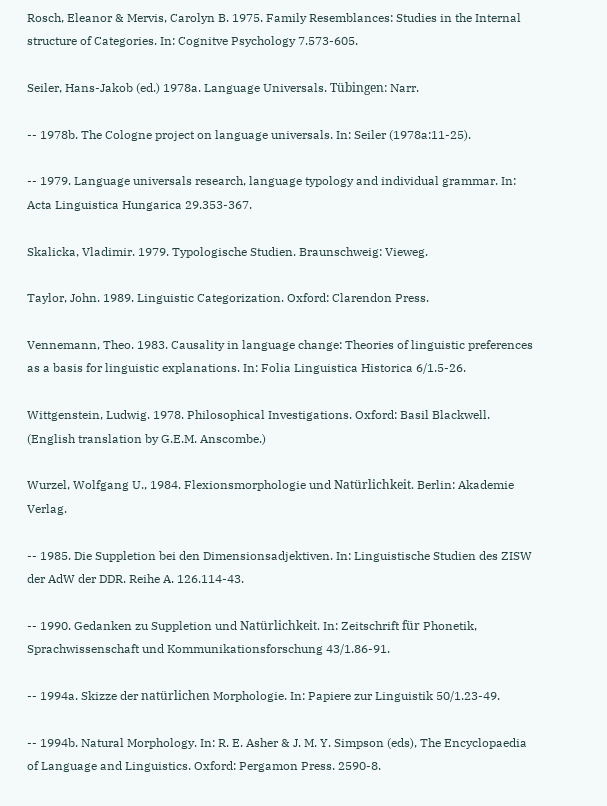Rosch, Eleanor & Mervis, Carolyn B. 1975. Family Resemblances: Studies in the Internal structure of Categories. In: Cognitve Psychology 7.573-605.

Seiler, Hans-Jakob (ed.) 1978a. Language Universals. Tübingen: Narr.

-- 1978b. The Cologne project on language universals. In: Seiler (1978a:11-25).

-- 1979. Language universals research, language typology and individual grammar. In: Acta Linguistica Hungarica 29.353-367.

Skalicka, Vladimir. 1979. Typologische Studien. Braunschweig: Vieweg.

Taylor, John. 1989. Linguistic Categorization. Oxford: Clarendon Press.

Vennemann, Theo. 1983. Causality in language change: Theories of linguistic preferences as a basis for linguistic explanations. In: Folia Linguistica Historica 6/1.5-26.

Wittgenstein, Ludwig. 1978. Philosophical Investigations. Oxford: Basil Blackwell. (English translation by G.E.M. Anscombe.)

Wurzel, Wolfgang U., 1984. Flexionsmorphologie und Natürlichkeit. Berlin: Akademie Verlag.

-- 1985. Die Suppletion bei den Dimensionsadjektiven. In: Linguistische Studien des ZISW der AdW der DDR. Reihe A. 126.114-43.

-- 1990. Gedanken zu Suppletion und Natürlichkeit. In: Zeitschrift für Phonetik, Sprachwissenschaft und Kommunikationsforschung 43/1.86-91.

-- 1994a. Skizze der natürlichen Morphologie. In: Papiere zur Linguistik 50/1.23-49.

-- 1994b. Natural Morphology. In: R. E. Asher & J. M. Y. Simpson (eds), The Encyclopaedia of Language and Linguistics. Oxford: Pergamon Press. 2590-8.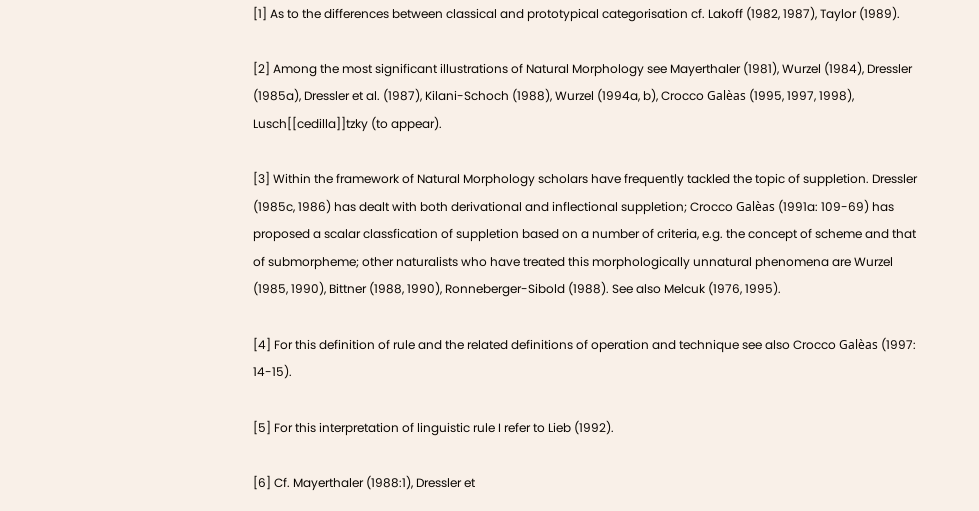[1] As to the differences between classical and prototypical categorisation cf. Lakoff (1982, 1987), Taylor (1989).

[2] Among the most significant illustrations of Natural Morphology see Mayerthaler (1981), Wurzel (1984), Dressler (1985a), Dressler et al. (1987), Kilani-Schoch (1988), Wurzel (1994a, b), Crocco Galèas (1995, 1997, 1998), Lusch[[cedilla]]tzky (to appear).

[3] Within the framework of Natural Morphology scholars have frequently tackled the topic of suppletion. Dressler (1985c, 1986) has dealt with both derivational and inflectional suppletion; Crocco Galèas (1991a: 109-69) has proposed a scalar classfication of suppletion based on a number of criteria, e.g. the concept of scheme and that of submorpheme; other naturalists who have treated this morphologically unnatural phenomena are Wurzel (1985, 1990), Bittner (1988, 1990), Ronneberger-Sibold (1988). See also Melcuk (1976, 1995).

[4] For this definition of rule and the related definitions of operation and technique see also Crocco Galèas (1997: 14-15).

[5] For this interpretation of linguistic rule I refer to Lieb (1992).

[6] Cf. Mayerthaler (1988:1), Dressler et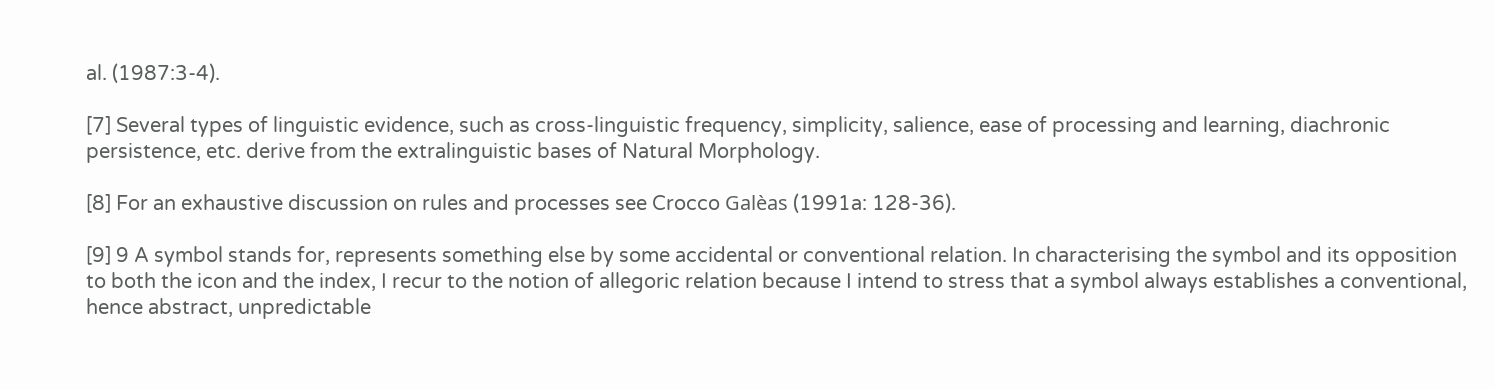al. (1987:3-4).

[7] Several types of linguistic evidence, such as cross-linguistic frequency, simplicity, salience, ease of processing and learning, diachronic persistence, etc. derive from the extralinguistic bases of Natural Morphology.

[8] For an exhaustive discussion on rules and processes see Crocco Galèas (1991a: 128-36).

[9] 9 A symbol stands for, represents something else by some accidental or conventional relation. In characterising the symbol and its opposition to both the icon and the index, I recur to the notion of allegoric relation because I intend to stress that a symbol always establishes a conventional, hence abstract, unpredictable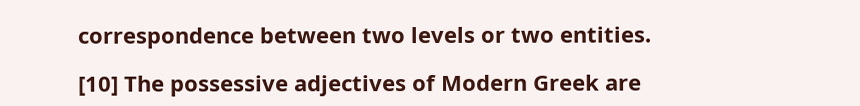correspondence between two levels or two entities.

[10] The possessive adjectives of Modern Greek are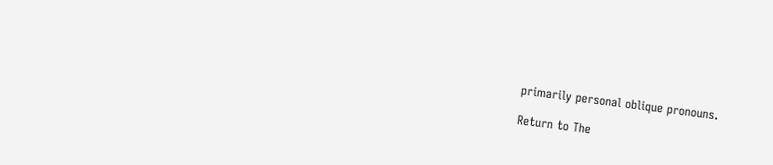primarily personal oblique pronouns.

Return to The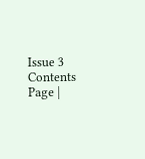Issue 3 Contents Page |